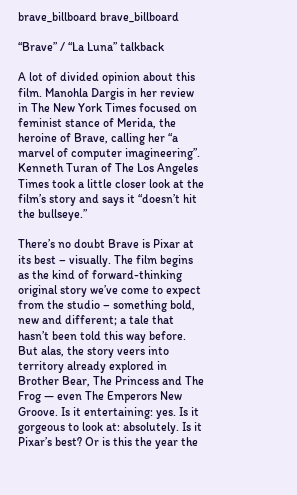brave_billboard brave_billboard

“Brave” / “La Luna” talkback

A lot of divided opinion about this film. Manohla Dargis in her review in The New York Times focused on feminist stance of Merida, the heroine of Brave, calling her “a marvel of computer imagineering”. Kenneth Turan of The Los Angeles Times took a little closer look at the film’s story and says it “doesn’t hit the bullseye.”

There’s no doubt Brave is Pixar at its best – visually. The film begins as the kind of forward-thinking original story we’ve come to expect from the studio – something bold, new and different; a tale that hasn’t been told this way before. But alas, the story veers into territory already explored in Brother Bear, The Princess and The Frog — even The Emperors New Groove. Is it entertaining: yes. Is it gorgeous to look at: absolutely. Is it Pixar’s best? Or is this the year the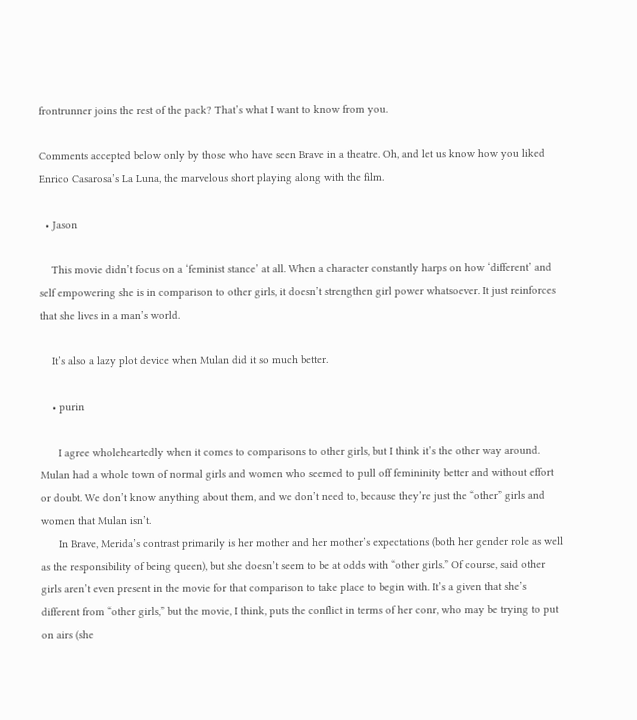frontrunner joins the rest of the pack? That’s what I want to know from you.

Comments accepted below only by those who have seen Brave in a theatre. Oh, and let us know how you liked Enrico Casarosa’s La Luna, the marvelous short playing along with the film.

  • Jason

    This movie didn’t focus on a ‘feminist stance’ at all. When a character constantly harps on how ‘different’ and self empowering she is in comparison to other girls, it doesn’t strengthen girl power whatsoever. It just reinforces that she lives in a man’s world.

    It’s also a lazy plot device when Mulan did it so much better.

    • purin

      I agree wholeheartedly when it comes to comparisons to other girls, but I think it’s the other way around. Mulan had a whole town of normal girls and women who seemed to pull off femininity better and without effort or doubt. We don’t know anything about them, and we don’t need to, because they’re just the “other” girls and women that Mulan isn’t.
      In Brave, Merida’s contrast primarily is her mother and her mother’s expectations (both her gender role as well as the responsibility of being queen), but she doesn’t seem to be at odds with “other girls.” Of course, said other girls aren’t even present in the movie for that comparison to take place to begin with. It’s a given that she’s different from “other girls,” but the movie, I think, puts the conflict in terms of her conr, who may be trying to put on airs (she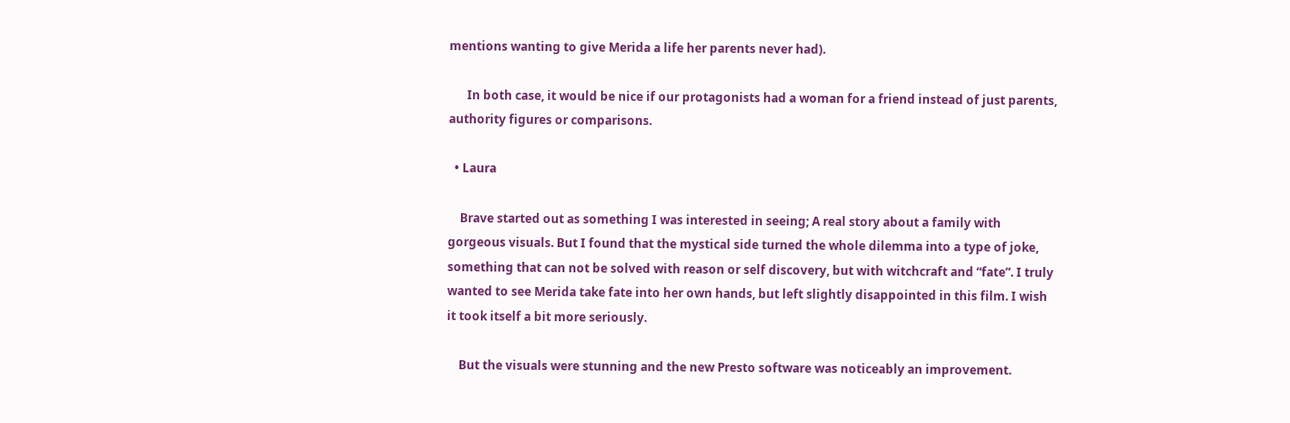mentions wanting to give Merida a life her parents never had).

      In both case, it would be nice if our protagonists had a woman for a friend instead of just parents, authority figures or comparisons.

  • Laura

    Brave started out as something I was interested in seeing; A real story about a family with gorgeous visuals. But I found that the mystical side turned the whole dilemma into a type of joke, something that can not be solved with reason or self discovery, but with witchcraft and “fate”. I truly wanted to see Merida take fate into her own hands, but left slightly disappointed in this film. I wish it took itself a bit more seriously.

    But the visuals were stunning and the new Presto software was noticeably an improvement.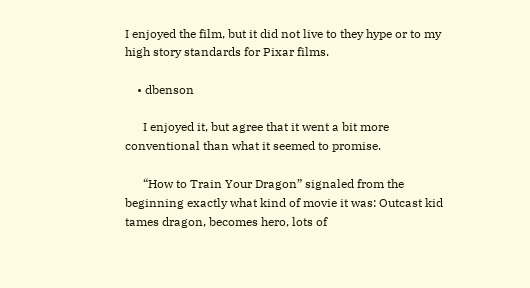I enjoyed the film, but it did not live to they hype or to my high story standards for Pixar films.

    • dbenson

      I enjoyed it, but agree that it went a bit more conventional than what it seemed to promise.

      “How to Train Your Dragon” signaled from the beginning exactly what kind of movie it was: Outcast kid tames dragon, becomes hero, lots of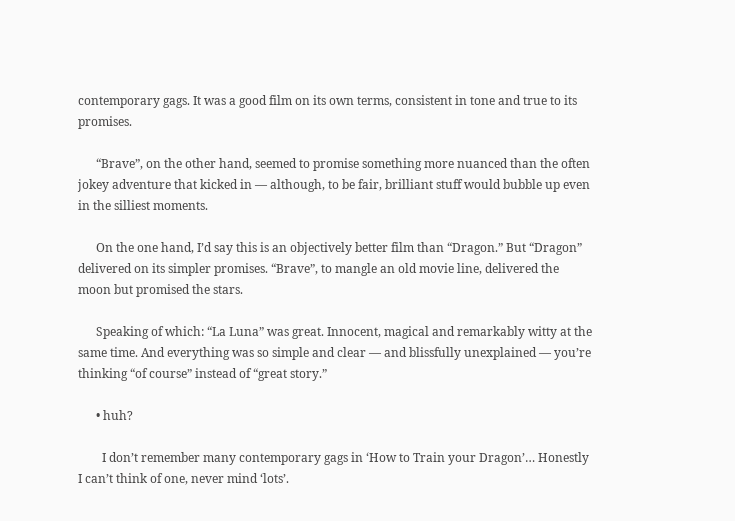contemporary gags. It was a good film on its own terms, consistent in tone and true to its promises.

      “Brave”, on the other hand, seemed to promise something more nuanced than the often jokey adventure that kicked in — although, to be fair, brilliant stuff would bubble up even in the silliest moments.

      On the one hand, I’d say this is an objectively better film than “Dragon.” But “Dragon” delivered on its simpler promises. “Brave”, to mangle an old movie line, delivered the moon but promised the stars.

      Speaking of which: “La Luna” was great. Innocent, magical and remarkably witty at the same time. And everything was so simple and clear — and blissfully unexplained — you’re thinking “of course” instead of “great story.”

      • huh?

        I don’t remember many contemporary gags in ‘How to Train your Dragon’… Honestly I can’t think of one, never mind ‘lots’.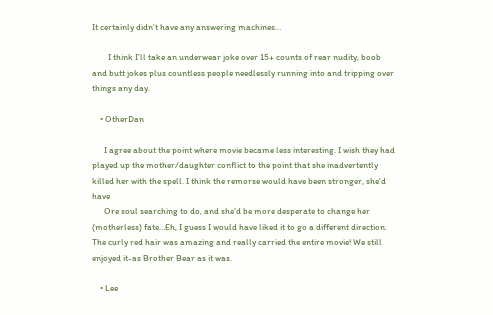It certainly didn’t have any answering machines…

        I think I’ll take an underwear joke over 15+ counts of rear nudity, boob and butt jokes plus countless people needlessly running into and tripping over things any day.

    • OtherDan

      I agree about the point where movie became less interesting. I wish they had played up the mother/daughter conflict to the point that she inadvertently killed her with the spell. I think the remorse would have been stronger, she’d have
      Ore soul searching to do, and she’d be more desperate to change her (motherless) fate…Eh, I guess I would have liked it to go a different direction. The curly red hair was amazing and really carried the entire movie! We still enjoyed it-as Brother Bear as it was.

    • Lee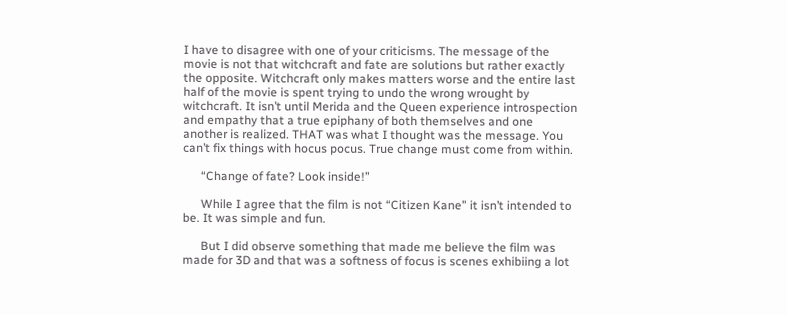I have to disagree with one of your criticisms. The message of the movie is not that witchcraft and fate are solutions but rather exactly the opposite. Witchcraft only makes matters worse and the entire last half of the movie is spent trying to undo the wrong wrought by witchcraft. It isn’t until Merida and the Queen experience introspection and empathy that a true epiphany of both themselves and one another is realized. THAT was what I thought was the message. You can’t fix things with hocus pocus. True change must come from within.

      “Change of fate? Look inside!”

      While I agree that the film is not “Citizen Kane” it isn’t intended to be. It was simple and fun.

      But I did observe something that made me believe the film was made for 3D and that was a softness of focus is scenes exhibiing a lot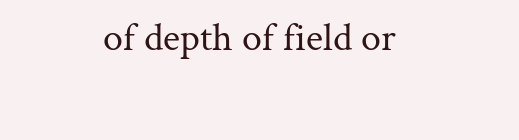of depth of field or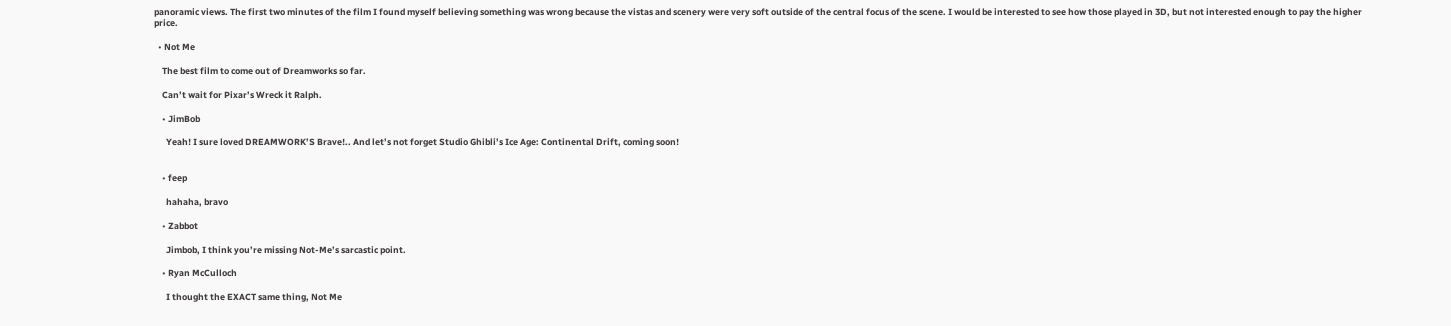panoramic views. The first two minutes of the film I found myself believing something was wrong because the vistas and scenery were very soft outside of the central focus of the scene. I would be interested to see how those played in 3D, but not interested enough to pay the higher price.

  • Not Me

    The best film to come out of Dreamworks so far.

    Can’t wait for Pixar’s Wreck it Ralph.

    • JimBob

      Yeah! I sure loved DREAMWORK’S Brave!.. And let’s not forget Studio Ghibli’s Ice Age: Continental Drift, coming soon!


    • feep

      hahaha, bravo

    • Zabbot

      Jimbob, I think you’re missing Not-Me’s sarcastic point.

    • Ryan McCulloch

      I thought the EXACT same thing, Not Me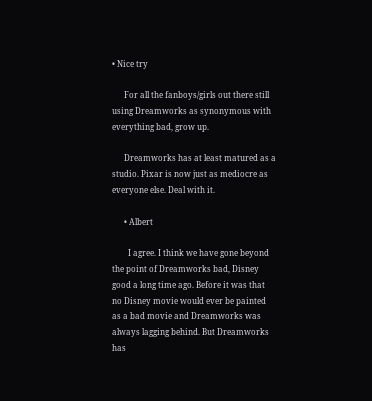• Nice try

      For all the fanboys/girls out there still using Dreamworks as synonymous with everything bad, grow up.

      Dreamworks has at least matured as a studio. Pixar is now just as mediocre as everyone else. Deal with it.

      • Albert

        I agree. I think we have gone beyond the point of Dreamworks bad, Disney good a long time ago. Before it was that no Disney movie would ever be painted as a bad movie and Dreamworks was always lagging behind. But Dreamworks has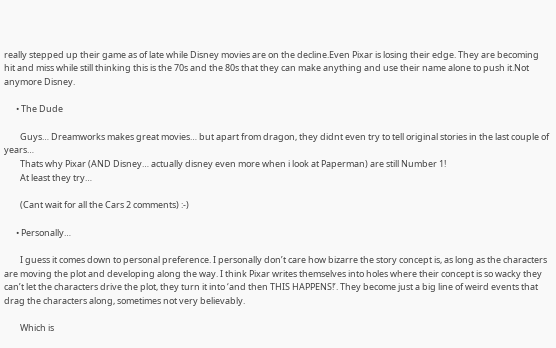really stepped up their game as of late while Disney movies are on the decline.Even Pixar is losing their edge. They are becoming hit and miss while still thinking this is the 70s and the 80s that they can make anything and use their name alone to push it.Not anymore Disney.

      • The Dude

        Guys… Dreamworks makes great movies… but apart from dragon, they didnt even try to tell original stories in the last couple of years…
        Thats why Pixar (AND Disney… actually disney even more when i look at Paperman) are still Number 1!
        At least they try…

        (Cant wait for all the Cars 2 comments) :-)

      • Personally…

        I guess it comes down to personal preference. I personally don’t care how bizarre the story concept is, as long as the characters are moving the plot and developing along the way. I think Pixar writes themselves into holes where their concept is so wacky they can’t let the characters drive the plot, they turn it into ‘and then THIS HAPPENS!’. They become just a big line of weird events that drag the characters along, sometimes not very believably.

        Which is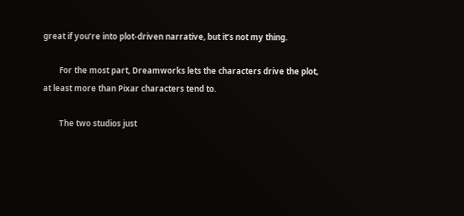great if you’re into plot-driven narrative, but it’s not my thing.

        For the most part, Dreamworks lets the characters drive the plot, at least more than Pixar characters tend to.

        The two studios just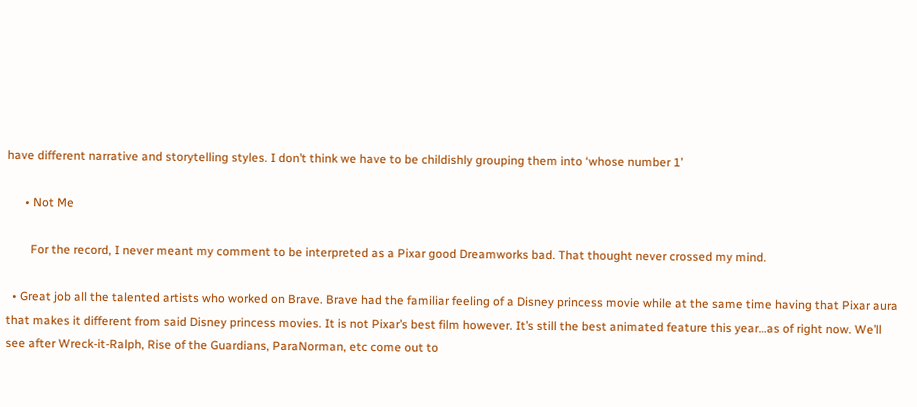have different narrative and storytelling styles. I don’t think we have to be childishly grouping them into ‘whose number 1’

      • Not Me

        For the record, I never meant my comment to be interpreted as a Pixar good Dreamworks bad. That thought never crossed my mind.

  • Great job all the talented artists who worked on Brave. Brave had the familiar feeling of a Disney princess movie while at the same time having that Pixar aura that makes it different from said Disney princess movies. It is not Pixar’s best film however. It’s still the best animated feature this year…as of right now. We’ll see after Wreck-it-Ralph, Rise of the Guardians, ParaNorman, etc come out to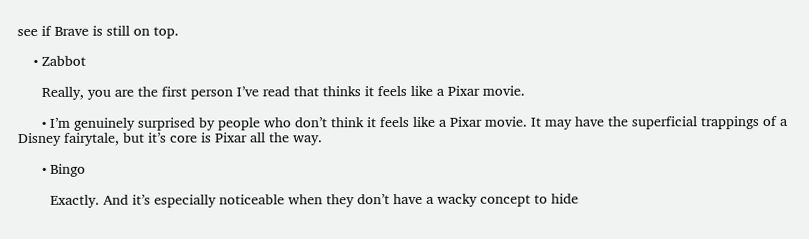see if Brave is still on top.

    • Zabbot

      Really, you are the first person I’ve read that thinks it feels like a Pixar movie.

      • I’m genuinely surprised by people who don’t think it feels like a Pixar movie. It may have the superficial trappings of a Disney fairytale, but it’s core is Pixar all the way.

      • Bingo

        Exactly. And it’s especially noticeable when they don’t have a wacky concept to hide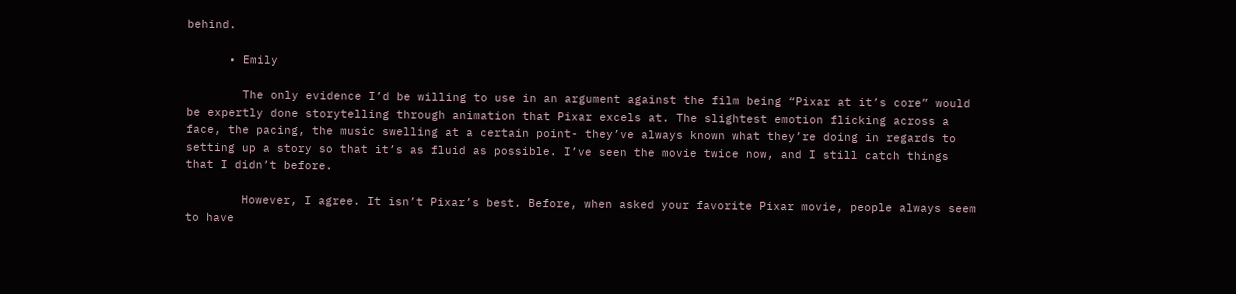behind.

      • Emily

        The only evidence I’d be willing to use in an argument against the film being “Pixar at it’s core” would be expertly done storytelling through animation that Pixar excels at. The slightest emotion flicking across a face, the pacing, the music swelling at a certain point- they’ve always known what they’re doing in regards to setting up a story so that it’s as fluid as possible. I’ve seen the movie twice now, and I still catch things that I didn’t before.

        However, I agree. It isn’t Pixar’s best. Before, when asked your favorite Pixar movie, people always seem to have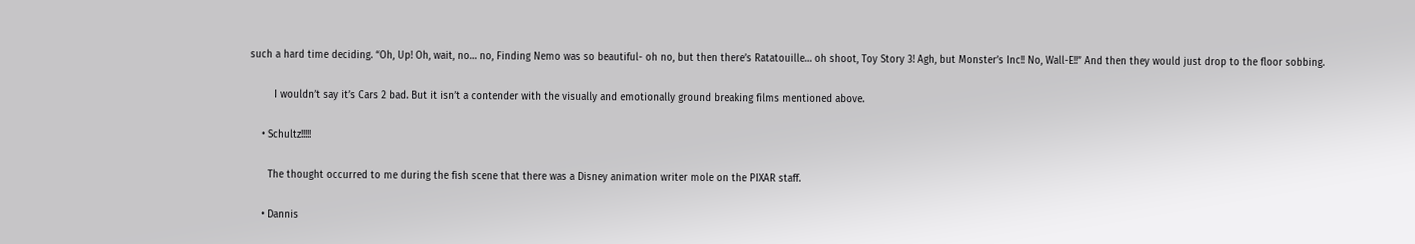such a hard time deciding. “Oh, Up! Oh, wait, no… no, Finding Nemo was so beautiful- oh no, but then there’s Ratatouille… oh shoot, Toy Story 3! Agh, but Monster’s Inc!! No, Wall-E!!” And then they would just drop to the floor sobbing.

        I wouldn’t say it’s Cars 2 bad. But it isn’t a contender with the visually and emotionally ground breaking films mentioned above.

    • Schultz!!!!!

      The thought occurred to me during the fish scene that there was a Disney animation writer mole on the PIXAR staff.

    • Dannis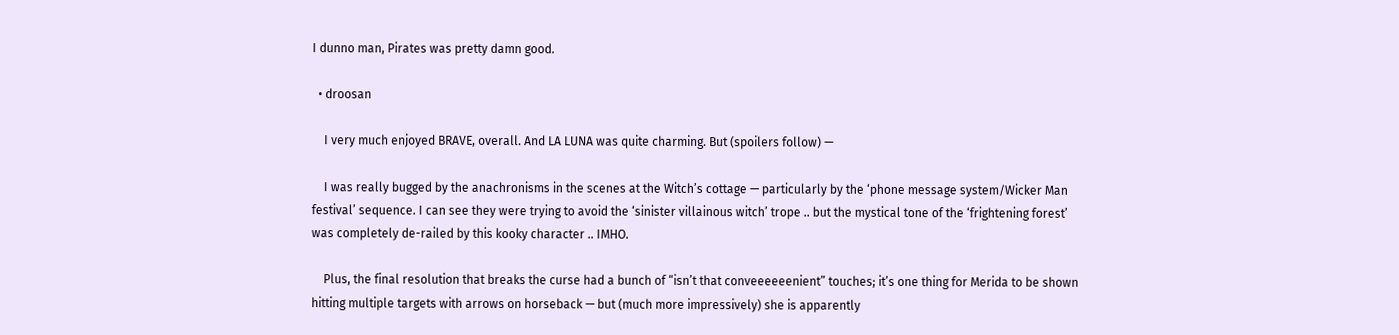I dunno man, Pirates was pretty damn good.

  • droosan

    I very much enjoyed BRAVE, overall. And LA LUNA was quite charming. But (spoilers follow) —

    I was really bugged by the anachronisms in the scenes at the Witch’s cottage — particularly by the ‘phone message system/Wicker Man festival’ sequence. I can see they were trying to avoid the ‘sinister villainous witch’ trope .. but the mystical tone of the ‘frightening forest’ was completely de-railed by this kooky character .. IMHO.

    Plus, the final resolution that breaks the curse had a bunch of “isn’t that conveeeeeenient” touches; it’s one thing for Merida to be shown hitting multiple targets with arrows on horseback — but (much more impressively) she is apparently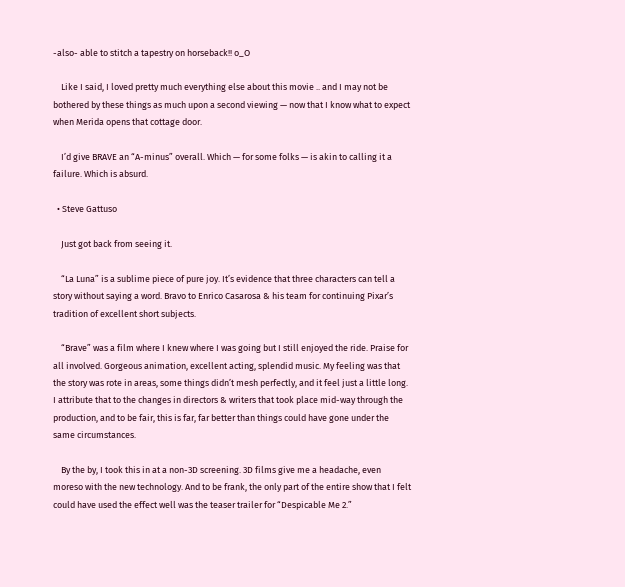-also- able to stitch a tapestry on horseback!! o_O

    Like I said, I loved pretty much everything else about this movie .. and I may not be bothered by these things as much upon a second viewing — now that I know what to expect when Merida opens that cottage door.

    I’d give BRAVE an “A-minus” overall. Which — for some folks — is akin to calling it a failure. Which is absurd.

  • Steve Gattuso

    Just got back from seeing it.

    “La Luna” is a sublime piece of pure joy. It’s evidence that three characters can tell a story without saying a word. Bravo to Enrico Casarosa & his team for continuing Pixar’s tradition of excellent short subjects.

    “Brave” was a film where I knew where I was going but I still enjoyed the ride. Praise for all involved. Gorgeous animation, excellent acting, splendid music. My feeling was that the story was rote in areas, some things didn’t mesh perfectly, and it feel just a little long. I attribute that to the changes in directors & writers that took place mid-way through the production, and to be fair, this is far, far better than things could have gone under the same circumstances.

    By the by, I took this in at a non-3D screening. 3D films give me a headache, even moreso with the new technology. And to be frank, the only part of the entire show that I felt could have used the effect well was the teaser trailer for “Despicable Me 2.”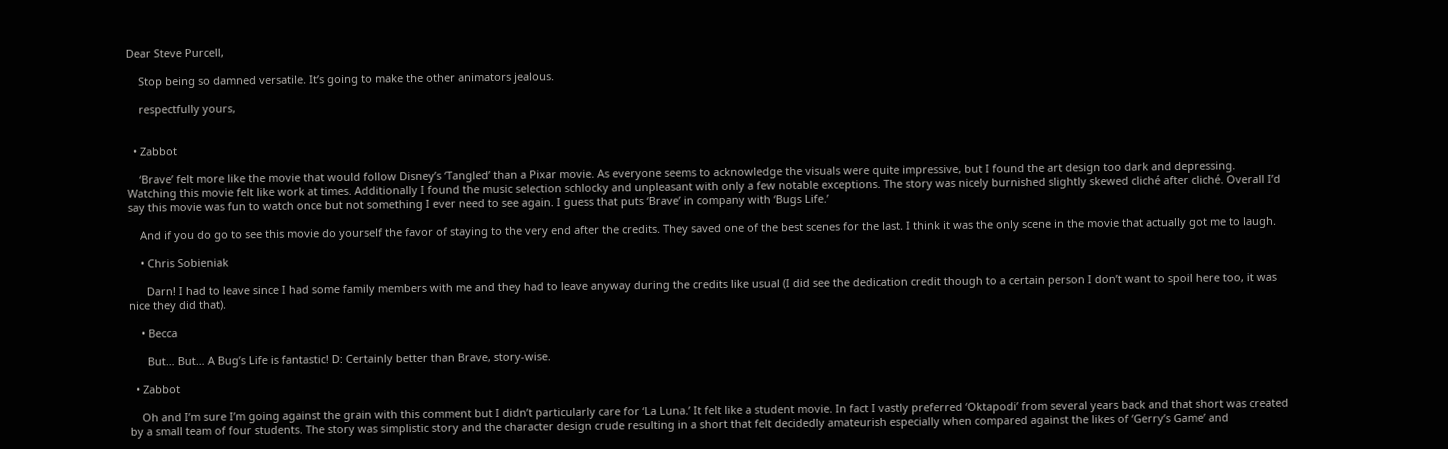Dear Steve Purcell,

    Stop being so damned versatile. It’s going to make the other animators jealous.

    respectfully yours,


  • Zabbot

    ‘Brave’ felt more like the movie that would follow Disney’s ‘Tangled’ than a Pixar movie. As everyone seems to acknowledge the visuals were quite impressive, but I found the art design too dark and depressing. Watching this movie felt like work at times. Additionally I found the music selection schlocky and unpleasant with only a few notable exceptions. The story was nicely burnished slightly skewed cliché after cliché. Overall I’d say this movie was fun to watch once but not something I ever need to see again. I guess that puts ‘Brave’ in company with ‘Bugs Life.’

    And if you do go to see this movie do yourself the favor of staying to the very end after the credits. They saved one of the best scenes for the last. I think it was the only scene in the movie that actually got me to laugh.

    • Chris Sobieniak

      Darn! I had to leave since I had some family members with me and they had to leave anyway during the credits like usual (I did see the dedication credit though to a certain person I don’t want to spoil here too, it was nice they did that).

    • Becca

      But… But… A Bug’s Life is fantastic! D: Certainly better than Brave, story-wise.

  • Zabbot

    Oh and I’m sure I’m going against the grain with this comment but I didn’t particularly care for ‘La Luna.’ It felt like a student movie. In fact I vastly preferred ‘Oktapodi’ from several years back and that short was created by a small team of four students. The story was simplistic story and the character design crude resulting in a short that felt decidedly amateurish especially when compared against the likes of ‘Gerry’s Game’ and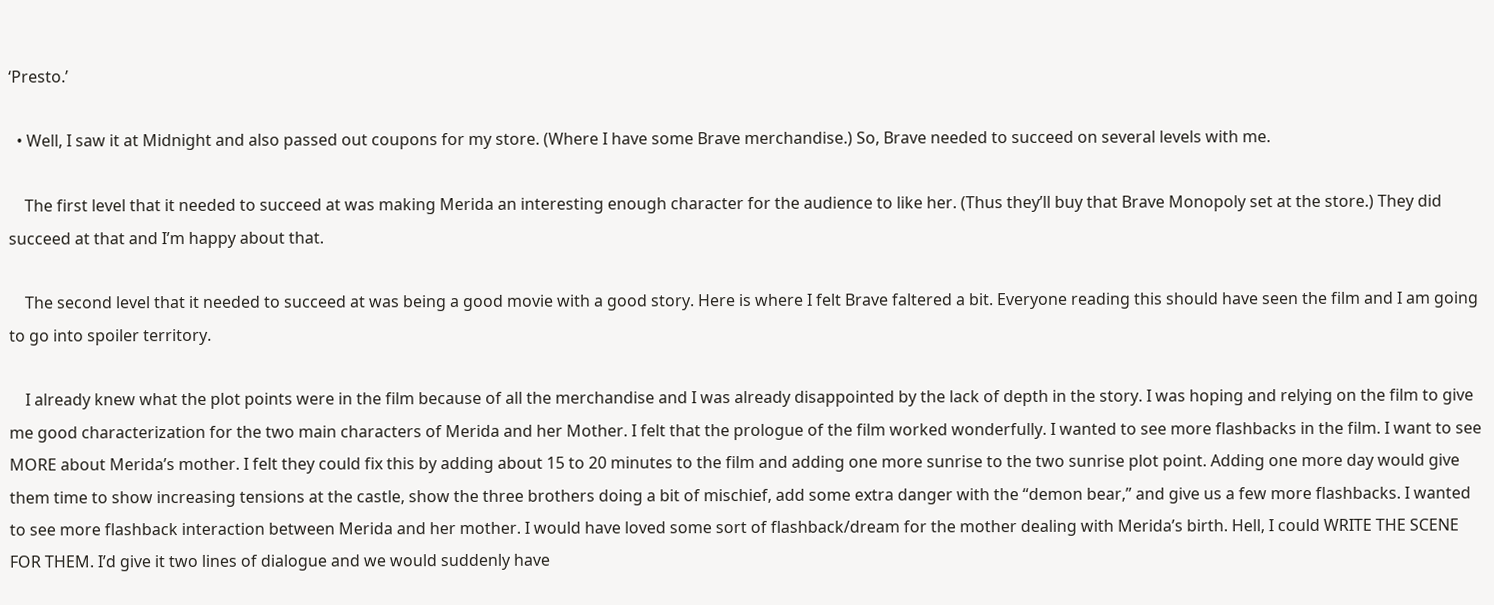‘Presto.’

  • Well, I saw it at Midnight and also passed out coupons for my store. (Where I have some Brave merchandise.) So, Brave needed to succeed on several levels with me.

    The first level that it needed to succeed at was making Merida an interesting enough character for the audience to like her. (Thus they’ll buy that Brave Monopoly set at the store.) They did succeed at that and I’m happy about that.

    The second level that it needed to succeed at was being a good movie with a good story. Here is where I felt Brave faltered a bit. Everyone reading this should have seen the film and I am going to go into spoiler territory.

    I already knew what the plot points were in the film because of all the merchandise and I was already disappointed by the lack of depth in the story. I was hoping and relying on the film to give me good characterization for the two main characters of Merida and her Mother. I felt that the prologue of the film worked wonderfully. I wanted to see more flashbacks in the film. I want to see MORE about Merida’s mother. I felt they could fix this by adding about 15 to 20 minutes to the film and adding one more sunrise to the two sunrise plot point. Adding one more day would give them time to show increasing tensions at the castle, show the three brothers doing a bit of mischief, add some extra danger with the “demon bear,” and give us a few more flashbacks. I wanted to see more flashback interaction between Merida and her mother. I would have loved some sort of flashback/dream for the mother dealing with Merida’s birth. Hell, I could WRITE THE SCENE FOR THEM. I’d give it two lines of dialogue and we would suddenly have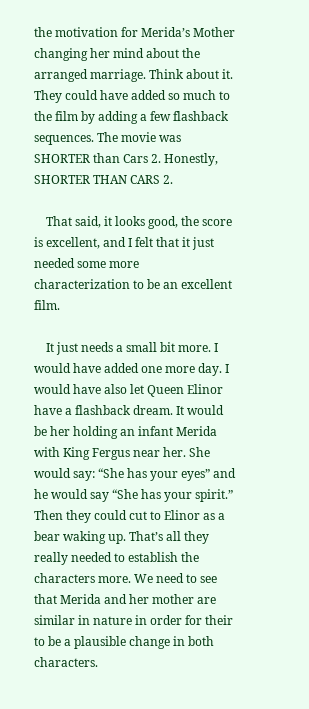the motivation for Merida’s Mother changing her mind about the arranged marriage. Think about it. They could have added so much to the film by adding a few flashback sequences. The movie was SHORTER than Cars 2. Honestly, SHORTER THAN CARS 2.

    That said, it looks good, the score is excellent, and I felt that it just needed some more characterization to be an excellent film.

    It just needs a small bit more. I would have added one more day. I would have also let Queen Elinor have a flashback dream. It would be her holding an infant Merida with King Fergus near her. She would say: “She has your eyes” and he would say “She has your spirit.” Then they could cut to Elinor as a bear waking up. That’s all they really needed to establish the characters more. We need to see that Merida and her mother are similar in nature in order for their to be a plausible change in both characters.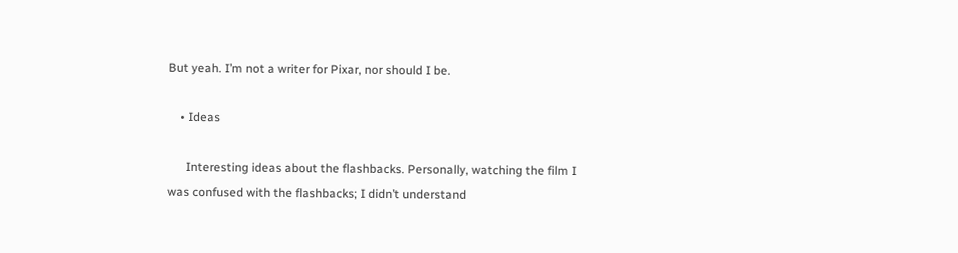But yeah. I’m not a writer for Pixar, nor should I be.

    • Ideas

      Interesting ideas about the flashbacks. Personally, watching the film I was confused with the flashbacks; I didn’t understand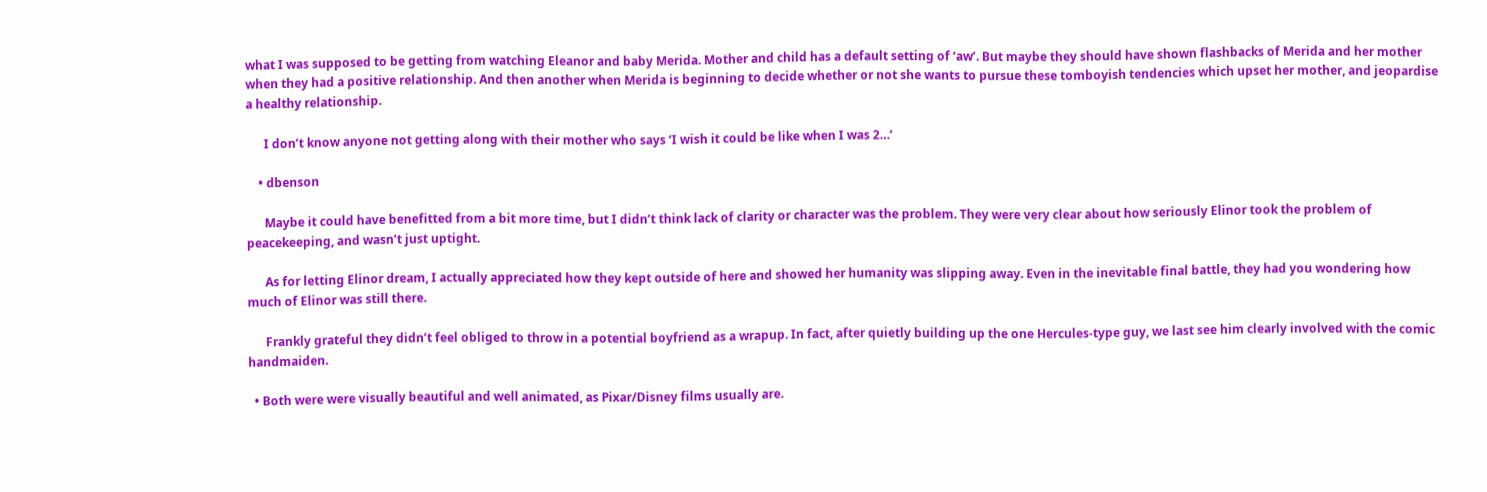what I was supposed to be getting from watching Eleanor and baby Merida. Mother and child has a default setting of ‘aw’. But maybe they should have shown flashbacks of Merida and her mother when they had a positive relationship. And then another when Merida is beginning to decide whether or not she wants to pursue these tomboyish tendencies which upset her mother, and jeopardise a healthy relationship.

      I don’t know anyone not getting along with their mother who says ‘I wish it could be like when I was 2…’

    • dbenson

      Maybe it could have benefitted from a bit more time, but I didn’t think lack of clarity or character was the problem. They were very clear about how seriously Elinor took the problem of peacekeeping, and wasn’t just uptight.

      As for letting Elinor dream, I actually appreciated how they kept outside of here and showed her humanity was slipping away. Even in the inevitable final battle, they had you wondering how much of Elinor was still there.

      Frankly grateful they didn’t feel obliged to throw in a potential boyfriend as a wrapup. In fact, after quietly building up the one Hercules-type guy, we last see him clearly involved with the comic handmaiden.

  • Both were were visually beautiful and well animated, as Pixar/Disney films usually are.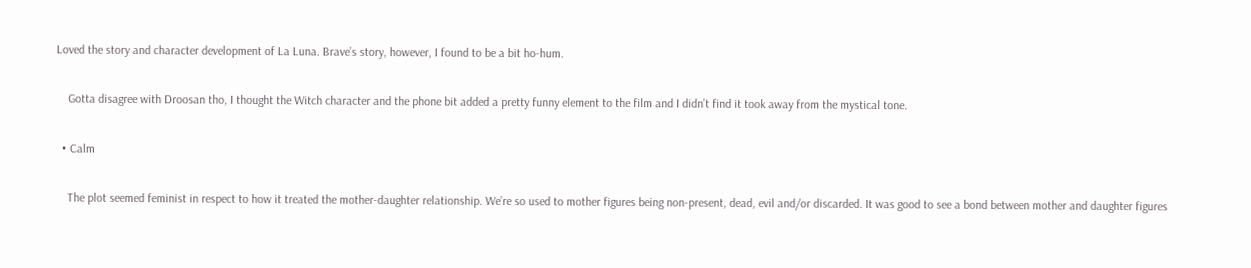Loved the story and character development of La Luna. Brave’s story, however, I found to be a bit ho-hum.

    Gotta disagree with Droosan tho, I thought the Witch character and the phone bit added a pretty funny element to the film and I didn’t find it took away from the mystical tone.

  • Calm

    The plot seemed feminist in respect to how it treated the mother-daughter relationship. We’re so used to mother figures being non-present, dead, evil and/or discarded. It was good to see a bond between mother and daughter figures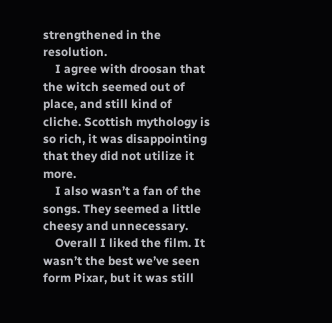strengthened in the resolution.
    I agree with droosan that the witch seemed out of place, and still kind of cliche. Scottish mythology is so rich, it was disappointing that they did not utilize it more.
    I also wasn’t a fan of the songs. They seemed a little cheesy and unnecessary.
    Overall I liked the film. It wasn’t the best we’ve seen form Pixar, but it was still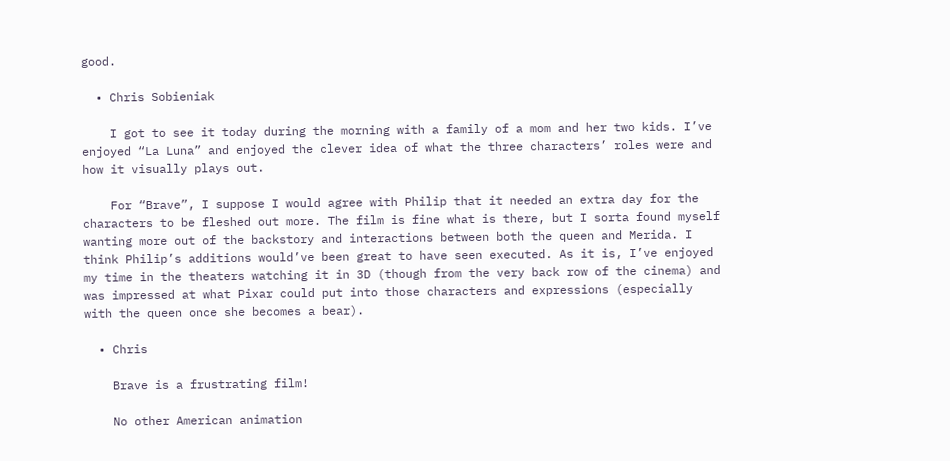good.

  • Chris Sobieniak

    I got to see it today during the morning with a family of a mom and her two kids. I’ve enjoyed “La Luna” and enjoyed the clever idea of what the three characters’ roles were and how it visually plays out.

    For “Brave”, I suppose I would agree with Philip that it needed an extra day for the characters to be fleshed out more. The film is fine what is there, but I sorta found myself wanting more out of the backstory and interactions between both the queen and Merida. I think Philip’s additions would’ve been great to have seen executed. As it is, I’ve enjoyed my time in the theaters watching it in 3D (though from the very back row of the cinema) and was impressed at what Pixar could put into those characters and expressions (especially with the queen once she becomes a bear).

  • Chris

    Brave is a frustrating film!

    No other American animation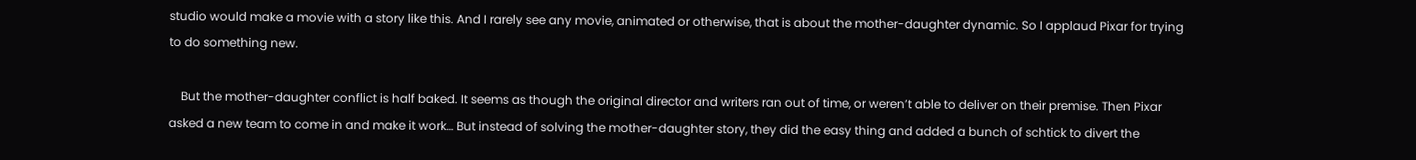studio would make a movie with a story like this. And I rarely see any movie, animated or otherwise, that is about the mother-daughter dynamic. So I applaud Pixar for trying to do something new.

    But the mother-daughter conflict is half baked. It seems as though the original director and writers ran out of time, or weren’t able to deliver on their premise. Then Pixar asked a new team to come in and make it work… But instead of solving the mother-daughter story, they did the easy thing and added a bunch of schtick to divert the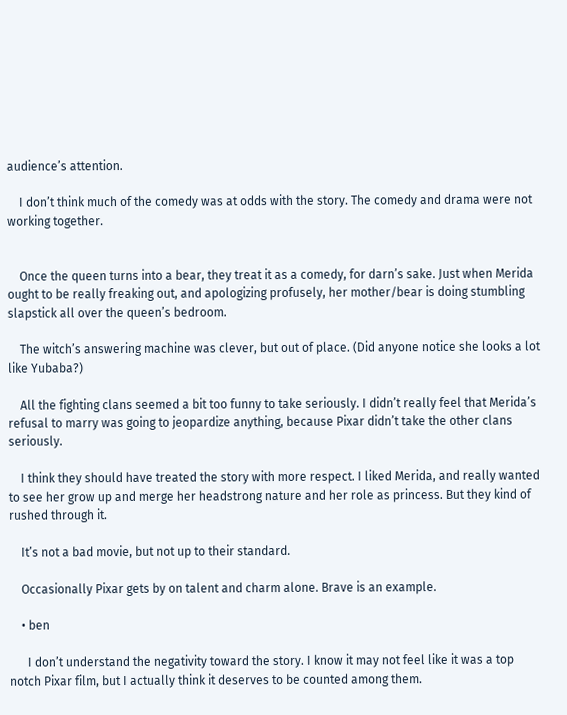audience’s attention.

    I don’t think much of the comedy was at odds with the story. The comedy and drama were not working together.


    Once the queen turns into a bear, they treat it as a comedy, for darn’s sake. Just when Merida ought to be really freaking out, and apologizing profusely, her mother/bear is doing stumbling slapstick all over the queen’s bedroom.

    The witch’s answering machine was clever, but out of place. (Did anyone notice she looks a lot like Yubaba?)

    All the fighting clans seemed a bit too funny to take seriously. I didn’t really feel that Merida’s refusal to marry was going to jeopardize anything, because Pixar didn’t take the other clans seriously.

    I think they should have treated the story with more respect. I liked Merida, and really wanted to see her grow up and merge her headstrong nature and her role as princess. But they kind of rushed through it.

    It’s not a bad movie, but not up to their standard.

    Occasionally Pixar gets by on talent and charm alone. Brave is an example.

    • ben

      I don’t understand the negativity toward the story. I know it may not feel like it was a top notch Pixar film, but I actually think it deserves to be counted among them.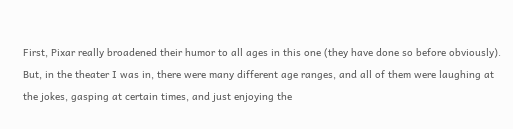First, Pixar really broadened their humor to all ages in this one (they have done so before obviously). But, in the theater I was in, there were many different age ranges, and all of them were laughing at the jokes, gasping at certain times, and just enjoying the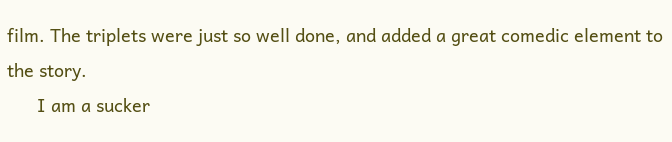film. The triplets were just so well done, and added a great comedic element to the story.
      I am a sucker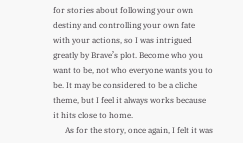for stories about following your own destiny and controlling your own fate with your actions, so I was intrigued greatly by Brave’s plot. Become who you want to be, not who everyone wants you to be. It may be considered to be a cliche theme, but I feel it always works because it hits close to home.
      As for the story, once again, I felt it was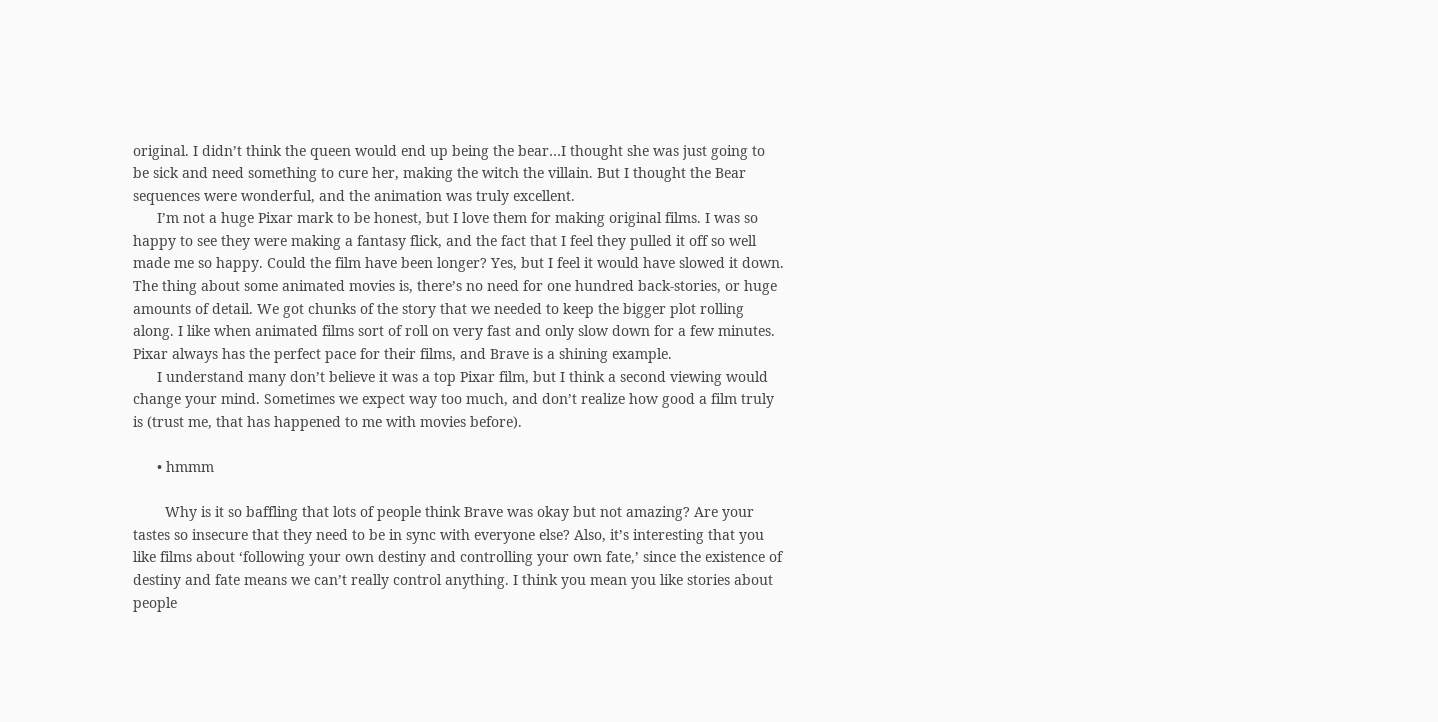original. I didn’t think the queen would end up being the bear…I thought she was just going to be sick and need something to cure her, making the witch the villain. But I thought the Bear sequences were wonderful, and the animation was truly excellent.
      I’m not a huge Pixar mark to be honest, but I love them for making original films. I was so happy to see they were making a fantasy flick, and the fact that I feel they pulled it off so well made me so happy. Could the film have been longer? Yes, but I feel it would have slowed it down. The thing about some animated movies is, there’s no need for one hundred back-stories, or huge amounts of detail. We got chunks of the story that we needed to keep the bigger plot rolling along. I like when animated films sort of roll on very fast and only slow down for a few minutes. Pixar always has the perfect pace for their films, and Brave is a shining example.
      I understand many don’t believe it was a top Pixar film, but I think a second viewing would change your mind. Sometimes we expect way too much, and don’t realize how good a film truly is (trust me, that has happened to me with movies before).

      • hmmm

        Why is it so baffling that lots of people think Brave was okay but not amazing? Are your tastes so insecure that they need to be in sync with everyone else? Also, it’s interesting that you like films about ‘following your own destiny and controlling your own fate,’ since the existence of destiny and fate means we can’t really control anything. I think you mean you like stories about people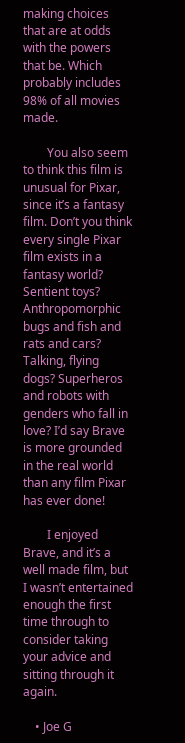making choices that are at odds with the powers that be. Which probably includes 98% of all movies made.

        You also seem to think this film is unusual for Pixar, since it’s a fantasy film. Don’t you think every single Pixar film exists in a fantasy world? Sentient toys? Anthropomorphic bugs and fish and rats and cars? Talking, flying dogs? Superheros and robots with genders who fall in love? I’d say Brave is more grounded in the real world than any film Pixar has ever done!

        I enjoyed Brave, and it’s a well made film, but I wasn’t entertained enough the first time through to consider taking your advice and sitting through it again.

    • Joe G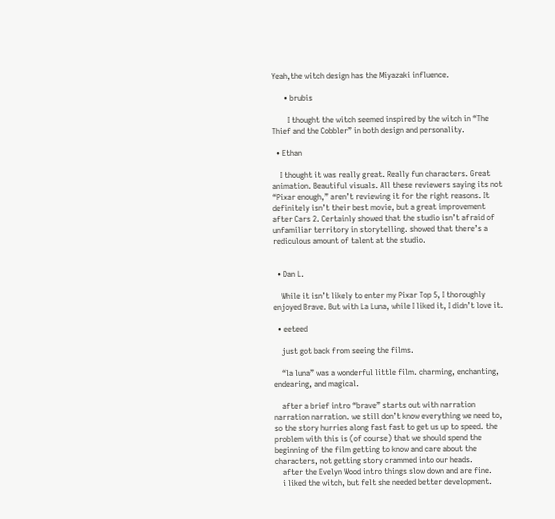Yeah,the witch design has the Miyazaki influence.

      • brubis

        I thought the witch seemed inspired by the witch in “The Thief and the Cobbler” in both design and personality.

  • Ethan

    I thought it was really great. Really fun characters. Great animation. Beautiful visuals. All these reviewers saying its not “Pixar enough,” aren’t reviewing it for the right reasons. It definitely isn’t their best movie, but a great improvement after Cars 2. Certainly showed that the studio isn’t afraid of unfamiliar territory in storytelling. showed that there’s a rediculous amount of talent at the studio.


  • Dan L.

    While it isn’t likely to enter my Pixar Top 5, I thoroughly enjoyed Brave. But with La Luna, while I liked it, I didn’t love it.

  • eeteed

    just got back from seeing the films.

    “la luna” was a wonderful little film. charming, enchanting, endearing, and magical.

    after a brief intro “brave” starts out with narration narration narration. we still don’t know everything we need to, so the story hurries along fast fast to get us up to speed. the problem with this is (of course) that we should spend the beginning of the film getting to know and care about the characters, not getting story crammed into our heads.
    after the Evelyn Wood intro things slow down and are fine.
    i liked the witch, but felt she needed better development.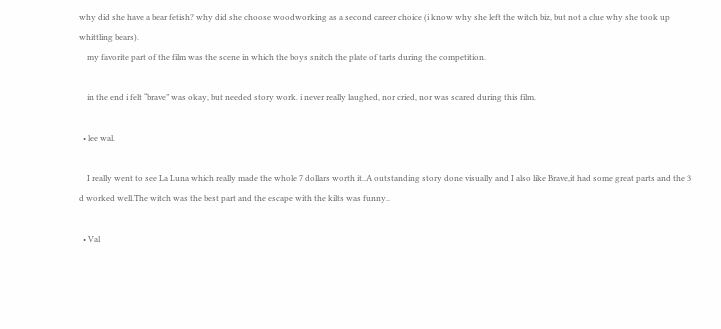why did she have a bear fetish? why did she choose woodworking as a second career choice (i know why she left the witch biz, but not a clue why she took up whittling bears).
    my favorite part of the film was the scene in which the boys snitch the plate of tarts during the competition.

    in the end i felt “brave” was okay, but needed story work. i never really laughed, nor cried, nor was scared during this film.

  • lee wal.

    I really went to see La Luna which really made the whole 7 dollars worth it..A outstanding story done visually and I also like Brave,it had some great parts and the 3 d worked well.The witch was the best part and the escape with the kilts was funny..

  • Val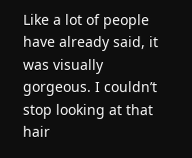Like a lot of people have already said, it was visually gorgeous. I couldn’t stop looking at that hair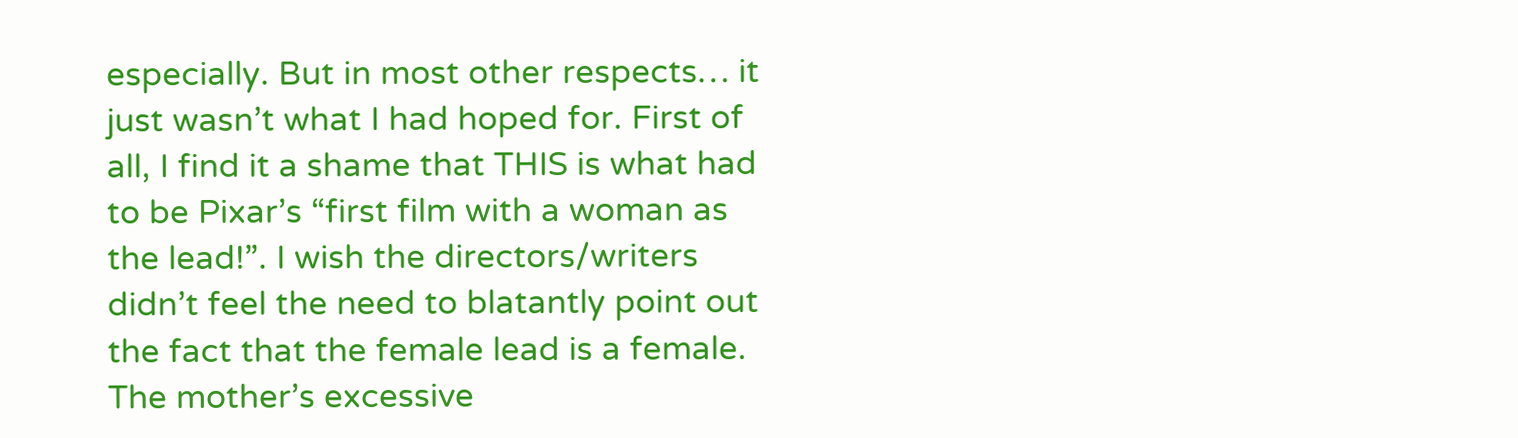especially. But in most other respects… it just wasn’t what I had hoped for. First of all, I find it a shame that THIS is what had to be Pixar’s “first film with a woman as the lead!”. I wish the directors/writers didn’t feel the need to blatantly point out the fact that the female lead is a female. The mother’s excessive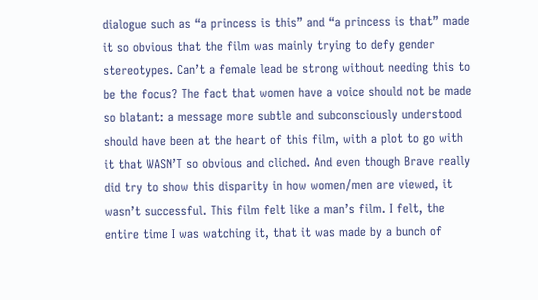dialogue such as “a princess is this” and “a princess is that” made it so obvious that the film was mainly trying to defy gender stereotypes. Can’t a female lead be strong without needing this to be the focus? The fact that women have a voice should not be made so blatant: a message more subtle and subconsciously understood should have been at the heart of this film, with a plot to go with it that WASN’T so obvious and cliched. And even though Brave really did try to show this disparity in how women/men are viewed, it wasn’t successful. This film felt like a man’s film. I felt, the entire time I was watching it, that it was made by a bunch of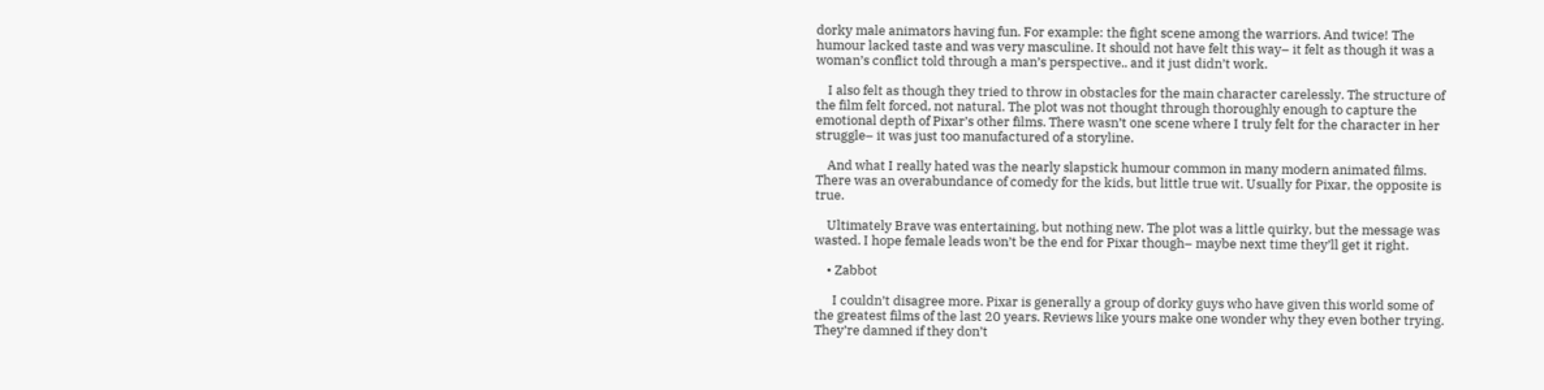dorky male animators having fun. For example: the fight scene among the warriors. And twice! The humour lacked taste and was very masculine. It should not have felt this way– it felt as though it was a woman’s conflict told through a man’s perspective.. and it just didn’t work.

    I also felt as though they tried to throw in obstacles for the main character carelessly. The structure of the film felt forced, not natural. The plot was not thought through thoroughly enough to capture the emotional depth of Pixar’s other films. There wasn’t one scene where I truly felt for the character in her struggle– it was just too manufactured of a storyline.

    And what I really hated was the nearly slapstick humour common in many modern animated films. There was an overabundance of comedy for the kids, but little true wit. Usually for Pixar, the opposite is true.

    Ultimately Brave was entertaining, but nothing new. The plot was a little quirky, but the message was wasted. I hope female leads won’t be the end for Pixar though– maybe next time they’ll get it right.

    • Zabbot

      I couldn’t disagree more. Pixar is generally a group of dorky guys who have given this world some of the greatest films of the last 20 years. Reviews like yours make one wonder why they even bother trying. They’re damned if they don’t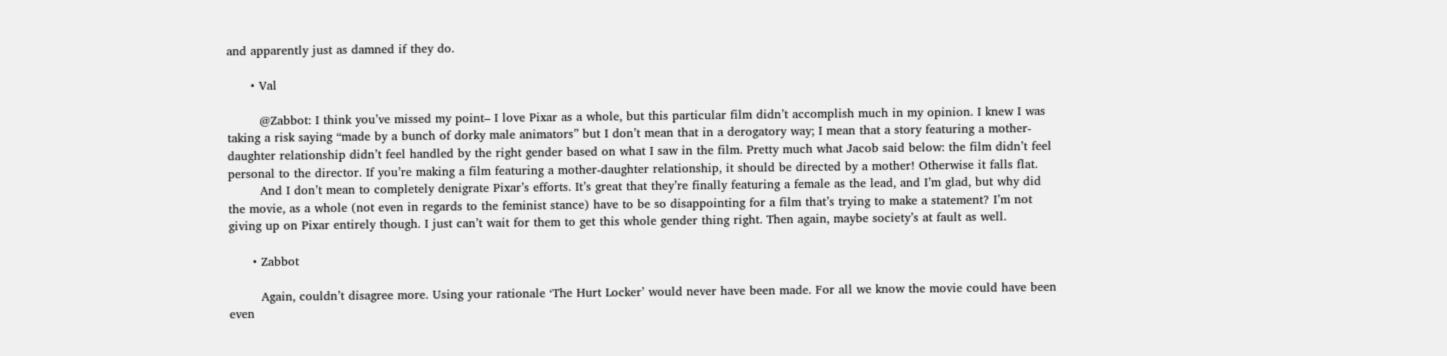and apparently just as damned if they do.

      • Val

        @Zabbot: I think you’ve missed my point– I love Pixar as a whole, but this particular film didn’t accomplish much in my opinion. I knew I was taking a risk saying “made by a bunch of dorky male animators” but I don’t mean that in a derogatory way; I mean that a story featuring a mother-daughter relationship didn’t feel handled by the right gender based on what I saw in the film. Pretty much what Jacob said below: the film didn’t feel personal to the director. If you’re making a film featuring a mother-daughter relationship, it should be directed by a mother! Otherwise it falls flat.
        And I don’t mean to completely denigrate Pixar’s efforts. It’s great that they’re finally featuring a female as the lead, and I’m glad, but why did the movie, as a whole (not even in regards to the feminist stance) have to be so disappointing for a film that’s trying to make a statement? I’m not giving up on Pixar entirely though. I just can’t wait for them to get this whole gender thing right. Then again, maybe society’s at fault as well.

      • Zabbot

        Again, couldn’t disagree more. Using your rationale ‘The Hurt Locker’ would never have been made. For all we know the movie could have been even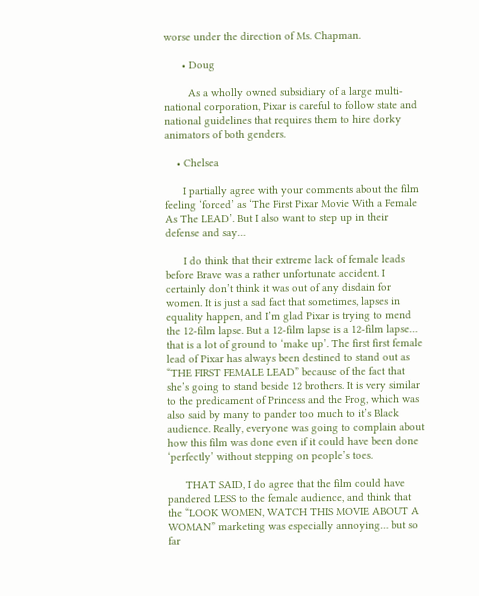worse under the direction of Ms. Chapman.

      • Doug

        As a wholly owned subsidiary of a large multi-national corporation, Pixar is careful to follow state and national guidelines that requires them to hire dorky animators of both genders.

    • Chelsea

      I partially agree with your comments about the film feeling ‘forced’ as ‘The First Pixar Movie With a Female As The LEAD’. But I also want to step up in their defense and say…

      I do think that their extreme lack of female leads before Brave was a rather unfortunate accident. I certainly don’t think it was out of any disdain for women. It is just a sad fact that sometimes, lapses in equality happen, and I’m glad Pixar is trying to mend the 12-film lapse. But a 12-film lapse is a 12-film lapse… that is a lot of ground to ‘make up’. The first first female lead of Pixar has always been destined to stand out as “THE FIRST FEMALE LEAD” because of the fact that she’s going to stand beside 12 brothers. It is very similar to the predicament of Princess and the Frog, which was also said by many to pander too much to it’s Black audience. Really, everyone was going to complain about how this film was done even if it could have been done ‘perfectly’ without stepping on people’s toes.

      THAT SAID, I do agree that the film could have pandered LESS to the female audience, and think that the “LOOK WOMEN, WATCH THIS MOVIE ABOUT A WOMAN” marketing was especially annoying… but so far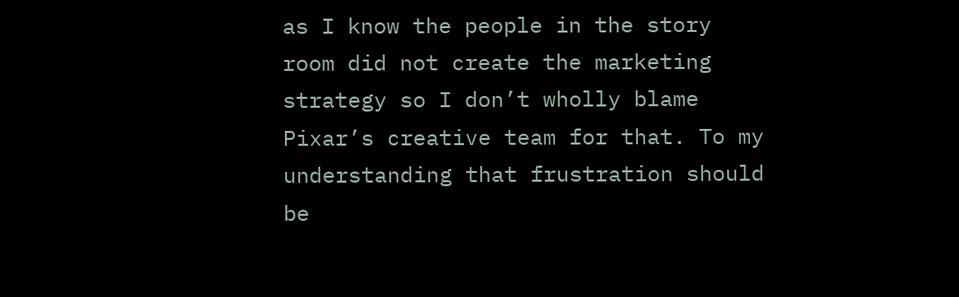as I know the people in the story room did not create the marketing strategy so I don’t wholly blame Pixar’s creative team for that. To my understanding that frustration should be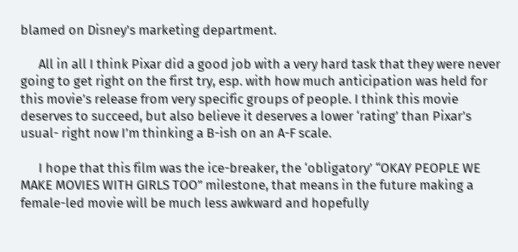blamed on Disney’s marketing department.

      All in all I think Pixar did a good job with a very hard task that they were never going to get right on the first try, esp. with how much anticipation was held for this movie’s release from very specific groups of people. I think this movie deserves to succeed, but also believe it deserves a lower ‘rating’ than Pixar’s usual- right now I’m thinking a B-ish on an A-F scale.

      I hope that this film was the ice-breaker, the ‘obligatory’ “OKAY PEOPLE WE MAKE MOVIES WITH GIRLS TOO” milestone, that means in the future making a female-led movie will be much less awkward and hopefully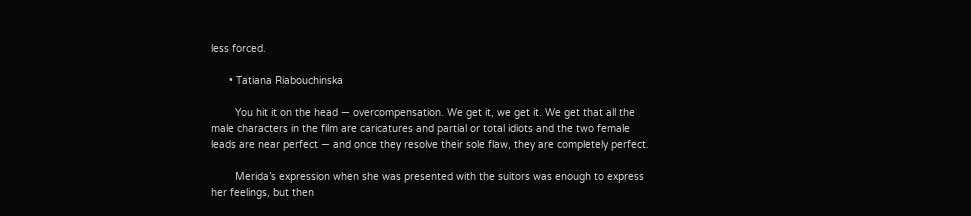less forced.

      • Tatiana Riabouchinska

        You hit it on the head — overcompensation. We get it, we get it. We get that all the male characters in the film are caricatures and partial or total idiots and the two female leads are near perfect — and once they resolve their sole flaw, they are completely perfect.

        Merida’s expression when she was presented with the suitors was enough to express her feelings, but then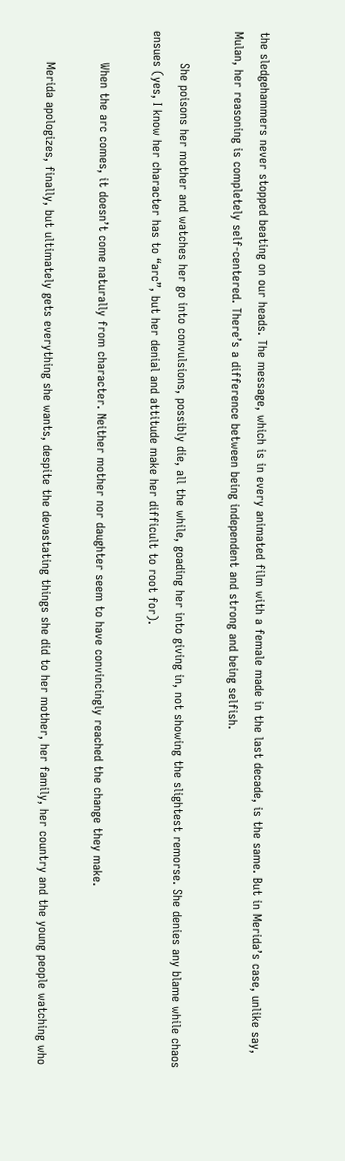the sledgehammers never stopped beating on our heads. The message, which is in every animated film with a female made in the last decade, is the same. But in Merida’s case, unlike say, Mulan, her reasoning is completely self-centered. There’s a difference between being independent and strong and being selfish.

        She poisons her mother and watches her go into convulsions, possibly die, all the while, goading her into giving in, not showing the slightest remorse. She denies any blame while chaos ensues (yes, I know her character has to “arc”, but her denial and attitude make her difficult to root for).

        When the arc comes, it doesn’t come naturally from character. Neither mother nor daughter seem to have convincingly reached the change they make.

        Merida apologizes, finally, but ultimately gets everything she wants, despite the devastating things she did to her mother, her family, her country and the young people watching who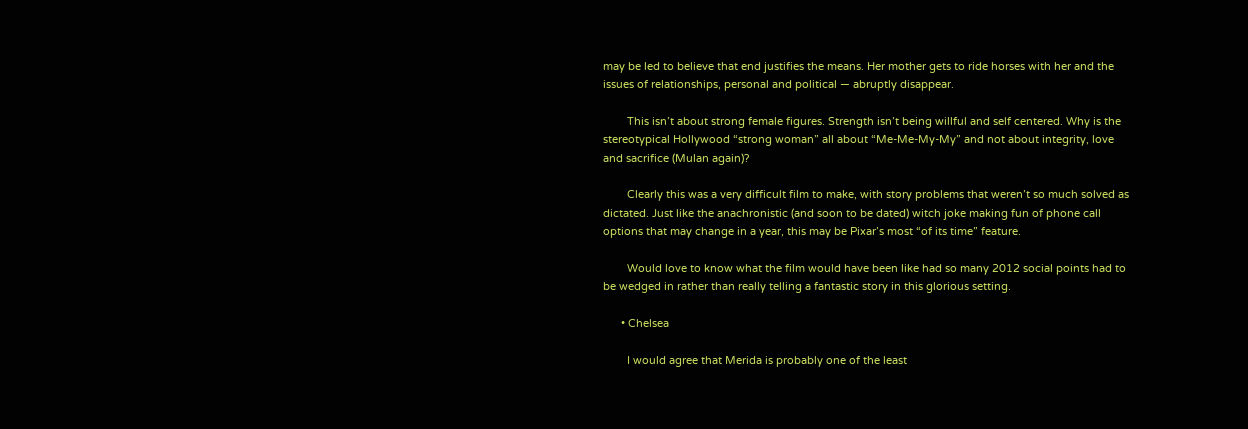may be led to believe that end justifies the means. Her mother gets to ride horses with her and the issues of relationships, personal and political — abruptly disappear.

        This isn’t about strong female figures. Strength isn’t being willful and self centered. Why is the stereotypical Hollywood “strong woman” all about “Me-Me-My-My” and not about integrity, love and sacrifice (Mulan again)?

        Clearly this was a very difficult film to make, with story problems that weren’t so much solved as dictated. Just like the anachronistic (and soon to be dated) witch joke making fun of phone call options that may change in a year, this may be Pixar’s most “of its time” feature.

        Would love to know what the film would have been like had so many 2012 social points had to be wedged in rather than really telling a fantastic story in this glorious setting.

      • Chelsea

        I would agree that Merida is probably one of the least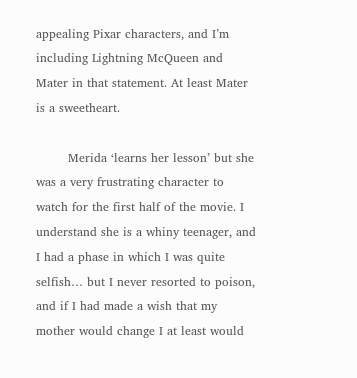appealing Pixar characters, and I’m including Lightning McQueen and Mater in that statement. At least Mater is a sweetheart.

        Merida ‘learns her lesson’ but she was a very frustrating character to watch for the first half of the movie. I understand she is a whiny teenager, and I had a phase in which I was quite selfish… but I never resorted to poison, and if I had made a wish that my mother would change I at least would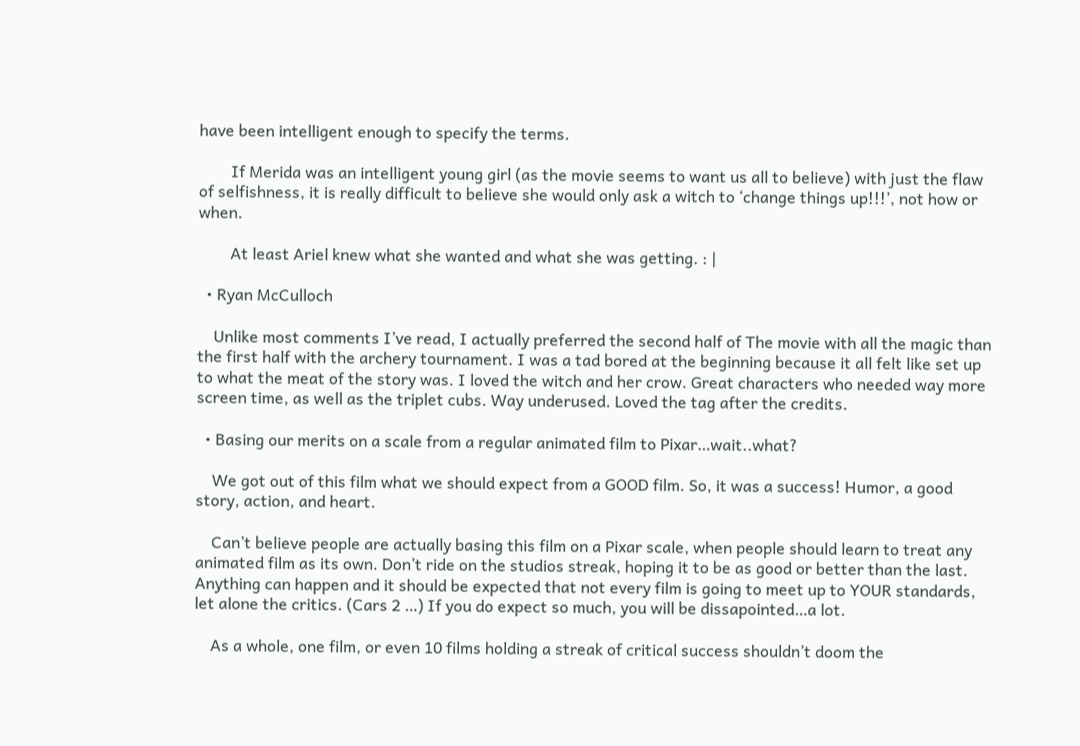have been intelligent enough to specify the terms.

        If Merida was an intelligent young girl (as the movie seems to want us all to believe) with just the flaw of selfishness, it is really difficult to believe she would only ask a witch to ‘change things up!!!’, not how or when.

        At least Ariel knew what she wanted and what she was getting. : |

  • Ryan McCulloch

    Unlike most comments I’ve read, I actually preferred the second half of The movie with all the magic than the first half with the archery tournament. I was a tad bored at the beginning because it all felt like set up to what the meat of the story was. I loved the witch and her crow. Great characters who needed way more screen time, as well as the triplet cubs. Way underused. Loved the tag after the credits.

  • Basing our merits on a scale from a regular animated film to Pixar…wait..what?

    We got out of this film what we should expect from a GOOD film. So, it was a success! Humor, a good story, action, and heart.

    Can’t believe people are actually basing this film on a Pixar scale, when people should learn to treat any animated film as its own. Don’t ride on the studios streak, hoping it to be as good or better than the last. Anything can happen and it should be expected that not every film is going to meet up to YOUR standards, let alone the critics. (Cars 2 …) If you do expect so much, you will be dissapointed…a lot.

    As a whole, one film, or even 10 films holding a streak of critical success shouldn’t doom the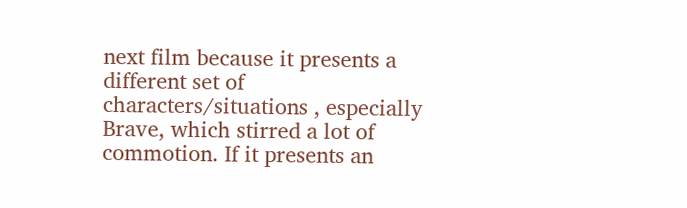next film because it presents a different set of characters/situations , especially Brave, which stirred a lot of commotion. If it presents an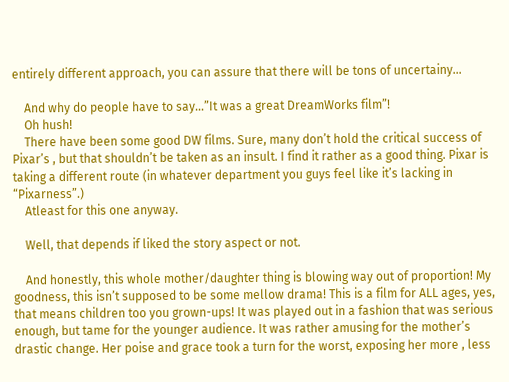entirely different approach, you can assure that there will be tons of uncertainy…

    And why do people have to say…”It was a great DreamWorks film”!
    Oh hush!
    There have been some good DW films. Sure, many don’t hold the critical success of Pixar’s , but that shouldn’t be taken as an insult. I find it rather as a good thing. Pixar is taking a different route (in whatever department you guys feel like it’s lacking in “Pixarness”.)
    Atleast for this one anyway.

    Well, that depends if liked the story aspect or not.

    And honestly, this whole mother/daughter thing is blowing way out of proportion! My goodness, this isn’t supposed to be some mellow drama! This is a film for ALL ages, yes, that means children too you grown-ups! It was played out in a fashion that was serious enough, but tame for the younger audience. It was rather amusing for the mother’s drastic change. Her poise and grace took a turn for the worst, exposing her more , less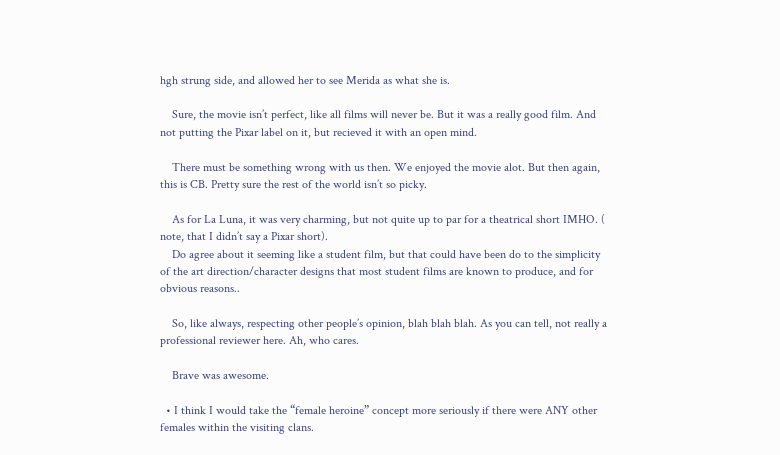hgh strung side, and allowed her to see Merida as what she is.

    Sure, the movie isn’t perfect, like all films will never be. But it was a really good film. And not putting the Pixar label on it, but recieved it with an open mind.

    There must be something wrong with us then. We enjoyed the movie alot. But then again, this is CB. Pretty sure the rest of the world isn’t so picky.

    As for La Luna, it was very charming, but not quite up to par for a theatrical short IMHO. ( note, that I didn’t say a Pixar short).
    Do agree about it seeming like a student film, but that could have been do to the simplicity of the art direction/character designs that most student films are known to produce, and for obvious reasons..

    So, like always, respecting other people’s opinion, blah blah blah. As you can tell, not really a professional reviewer here. Ah, who cares.

    Brave was awesome.

  • I think I would take the “female heroine” concept more seriously if there were ANY other females within the visiting clans.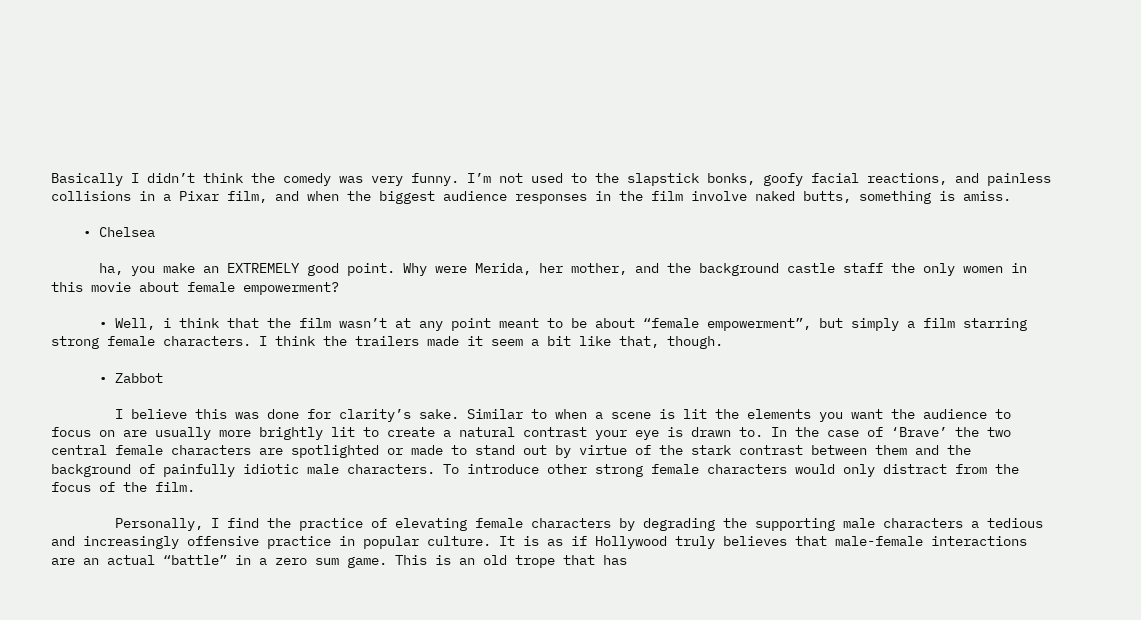Basically I didn’t think the comedy was very funny. I’m not used to the slapstick bonks, goofy facial reactions, and painless collisions in a Pixar film, and when the biggest audience responses in the film involve naked butts, something is amiss.

    • Chelsea

      ha, you make an EXTREMELY good point. Why were Merida, her mother, and the background castle staff the only women in this movie about female empowerment?

      • Well, i think that the film wasn’t at any point meant to be about “female empowerment”, but simply a film starring strong female characters. I think the trailers made it seem a bit like that, though.

      • Zabbot

        I believe this was done for clarity’s sake. Similar to when a scene is lit the elements you want the audience to focus on are usually more brightly lit to create a natural contrast your eye is drawn to. In the case of ‘Brave’ the two central female characters are spotlighted or made to stand out by virtue of the stark contrast between them and the background of painfully idiotic male characters. To introduce other strong female characters would only distract from the focus of the film.

        Personally, I find the practice of elevating female characters by degrading the supporting male characters a tedious and increasingly offensive practice in popular culture. It is as if Hollywood truly believes that male-female interactions are an actual “battle” in a zero sum game. This is an old trope that has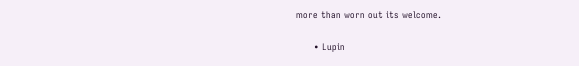more than worn out its welcome.

      • Lupin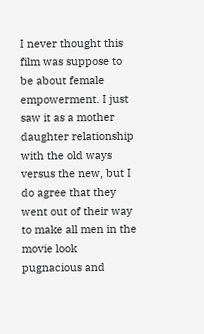I never thought this film was suppose to be about female empowerment. I just saw it as a mother daughter relationship with the old ways versus the new, but I do agree that they went out of their way to make all men in the movie look pugnacious and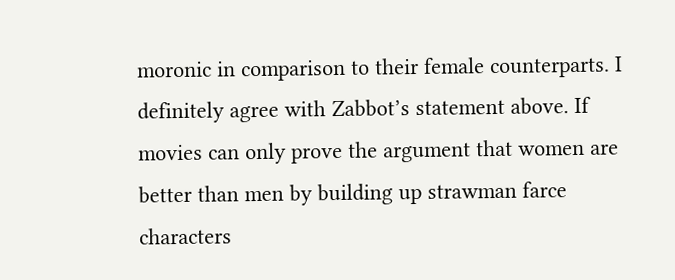moronic in comparison to their female counterparts. I definitely agree with Zabbot’s statement above. If movies can only prove the argument that women are better than men by building up strawman farce characters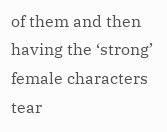of them and then having the ‘strong’ female characters tear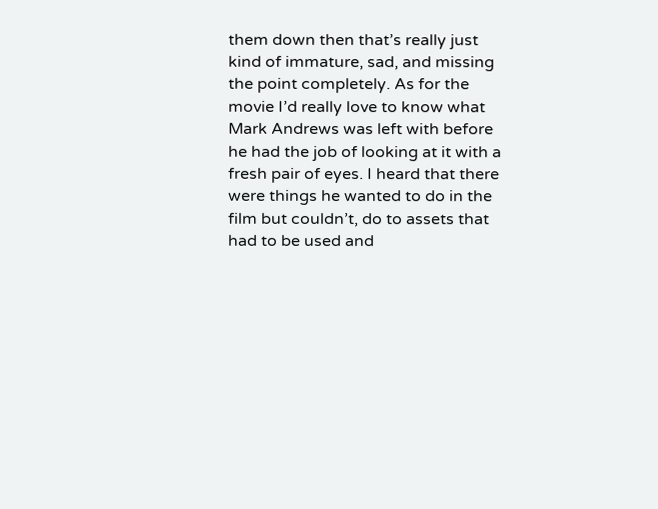them down then that’s really just kind of immature, sad, and missing the point completely. As for the movie I’d really love to know what Mark Andrews was left with before he had the job of looking at it with a fresh pair of eyes. I heard that there were things he wanted to do in the film but couldn’t, do to assets that had to be used and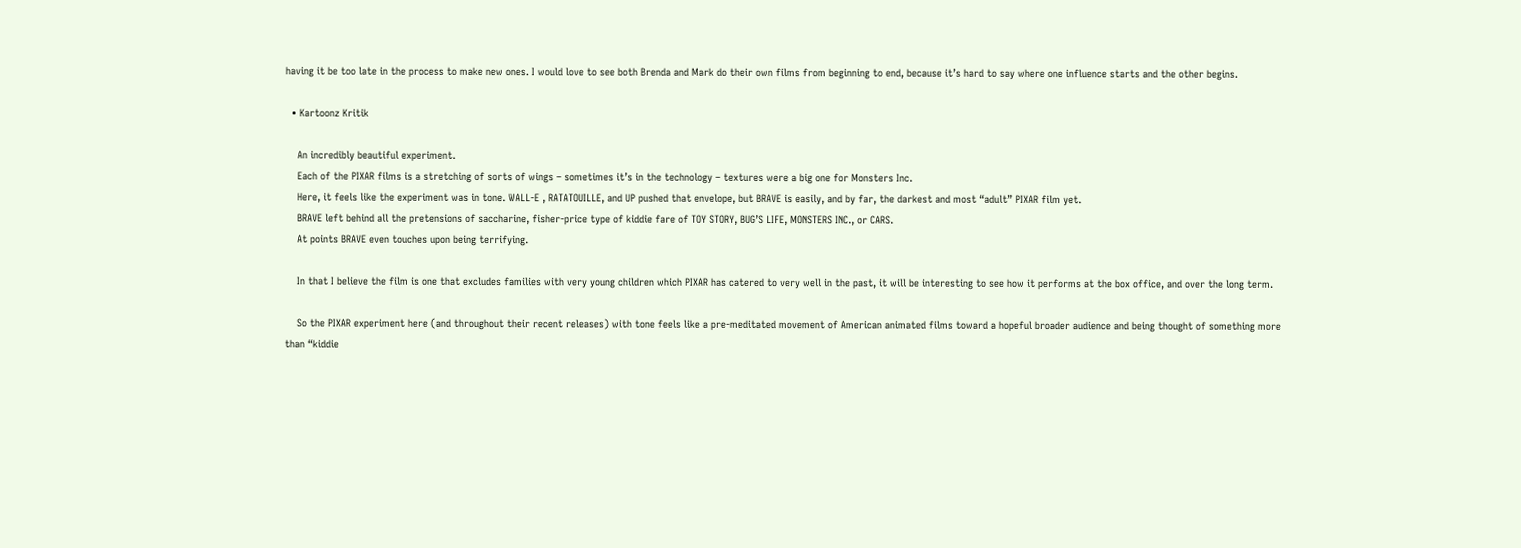having it be too late in the process to make new ones. I would love to see both Brenda and Mark do their own films from beginning to end, because it’s hard to say where one influence starts and the other begins.

  • Kartoonz Kritik

    An incredibly beautiful experiment.
    Each of the PIXAR films is a stretching of sorts of wings – sometimes it’s in the technology – textures were a big one for Monsters Inc.
    Here, it feels like the experiment was in tone. WALL-E , RATATOUILLE, and UP pushed that envelope, but BRAVE is easily, and by far, the darkest and most “adult” PIXAR film yet.
    BRAVE left behind all the pretensions of saccharine, fisher-price type of kiddie fare of TOY STORY, BUG’S LIFE, MONSTERS INC., or CARS.
    At points BRAVE even touches upon being terrifying.

    In that I believe the film is one that excludes families with very young children which PIXAR has catered to very well in the past, it will be interesting to see how it performs at the box office, and over the long term.

    So the PIXAR experiment here (and throughout their recent releases) with tone feels like a pre-meditated movement of American animated films toward a hopeful broader audience and being thought of something more than “kiddie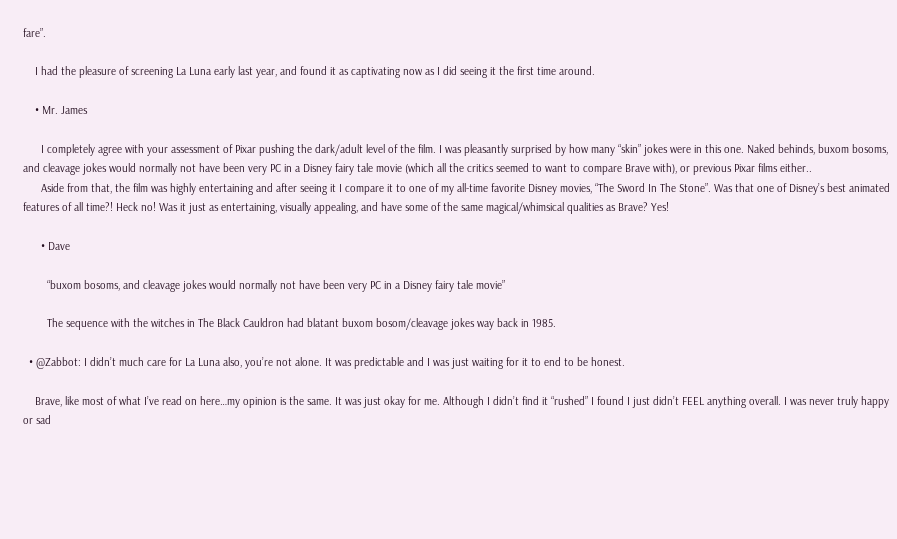fare”.

    I had the pleasure of screening La Luna early last year, and found it as captivating now as I did seeing it the first time around.

    • Mr. James

      I completely agree with your assessment of Pixar pushing the dark/adult level of the film. I was pleasantly surprised by how many “skin” jokes were in this one. Naked behinds, buxom bosoms, and cleavage jokes would normally not have been very PC in a Disney fairy tale movie (which all the critics seemed to want to compare Brave with), or previous Pixar films either..
      Aside from that, the film was highly entertaining and after seeing it I compare it to one of my all-time favorite Disney movies, “The Sword In The Stone”. Was that one of Disney’s best animated features of all time?! Heck no! Was it just as entertaining, visually appealing, and have some of the same magical/whimsical qualities as Brave? Yes!

      • Dave

        “buxom bosoms, and cleavage jokes would normally not have been very PC in a Disney fairy tale movie”

        The sequence with the witches in The Black Cauldron had blatant buxom bosom/cleavage jokes way back in 1985.

  • @Zabbot: I didn’t much care for La Luna also, you’re not alone. It was predictable and I was just waiting for it to end to be honest.

    Brave, like most of what I’ve read on here…my opinion is the same. It was just okay for me. Although I didn’t find it “rushed” I found I just didn’t FEEL anything overall. I was never truly happy or sad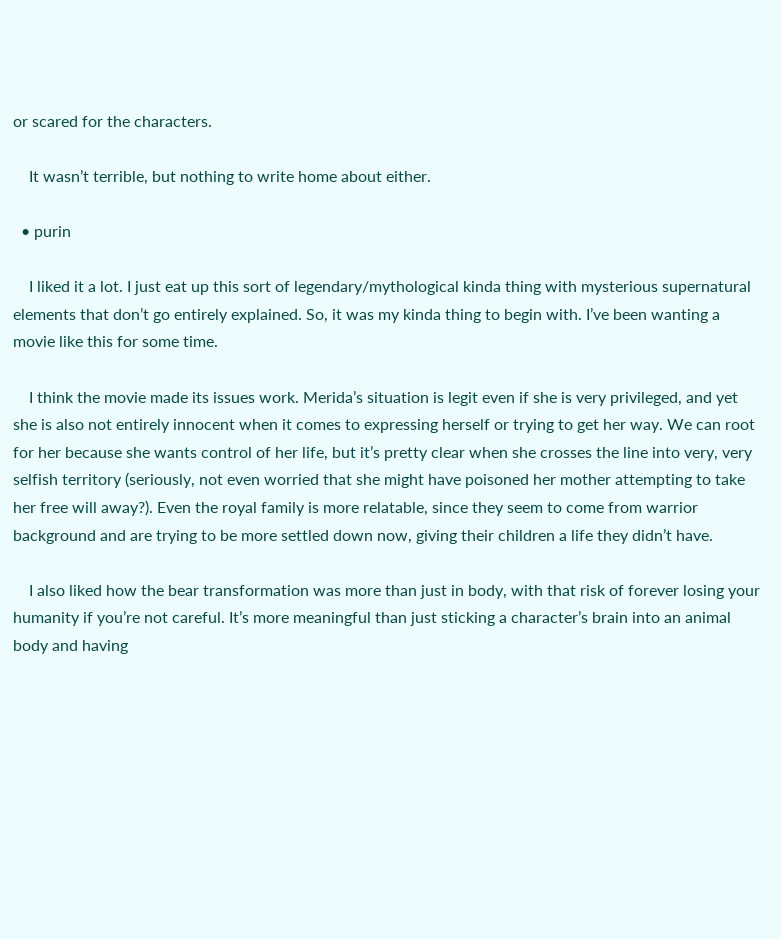or scared for the characters.

    It wasn’t terrible, but nothing to write home about either.

  • purin

    I liked it a lot. I just eat up this sort of legendary/mythological kinda thing with mysterious supernatural elements that don’t go entirely explained. So, it was my kinda thing to begin with. I’ve been wanting a movie like this for some time.

    I think the movie made its issues work. Merida’s situation is legit even if she is very privileged, and yet she is also not entirely innocent when it comes to expressing herself or trying to get her way. We can root for her because she wants control of her life, but it’s pretty clear when she crosses the line into very, very selfish territory (seriously, not even worried that she might have poisoned her mother attempting to take her free will away?). Even the royal family is more relatable, since they seem to come from warrior background and are trying to be more settled down now, giving their children a life they didn’t have.

    I also liked how the bear transformation was more than just in body, with that risk of forever losing your humanity if you’re not careful. It’s more meaningful than just sticking a character’s brain into an animal body and having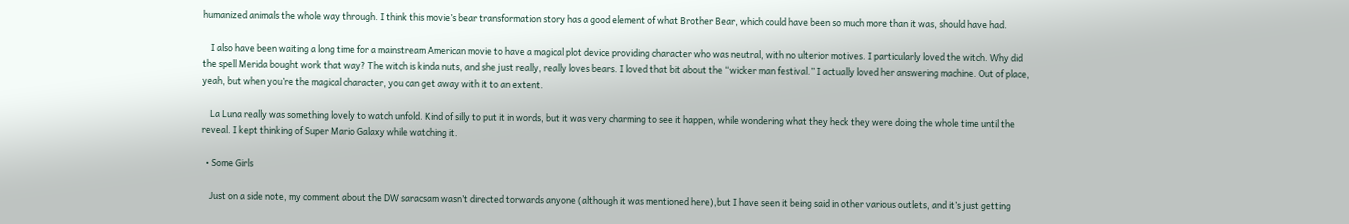humanized animals the whole way through. I think this movie’s bear transformation story has a good element of what Brother Bear, which could have been so much more than it was, should have had.

    I also have been waiting a long time for a mainstream American movie to have a magical plot device providing character who was neutral, with no ulterior motives. I particularly loved the witch. Why did the spell Merida bought work that way? The witch is kinda nuts, and she just really, really loves bears. I loved that bit about the “wicker man festival.” I actually loved her answering machine. Out of place, yeah, but when you’re the magical character, you can get away with it to an extent.

    La Luna really was something lovely to watch unfold. Kind of silly to put it in words, but it was very charming to see it happen, while wondering what they heck they were doing the whole time until the reveal. I kept thinking of Super Mario Galaxy while watching it.

  • Some Girls

    Just on a side note, my comment about the DW saracsam wasn’t directed torwards anyone (although it was mentioned here),but I have seen it being said in other various outlets, and it’s just getting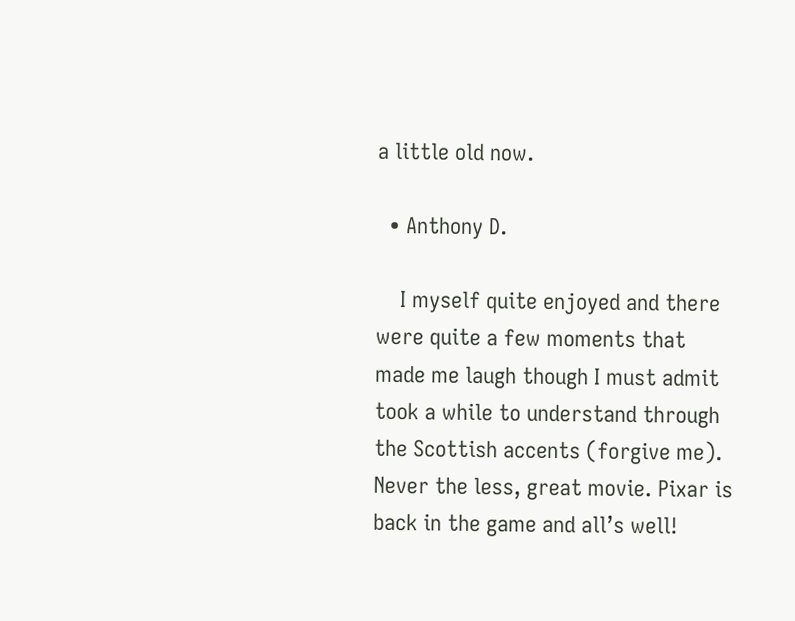a little old now.

  • Anthony D.

    I myself quite enjoyed and there were quite a few moments that made me laugh though I must admit took a while to understand through the Scottish accents (forgive me). Never the less, great movie. Pixar is back in the game and all’s well!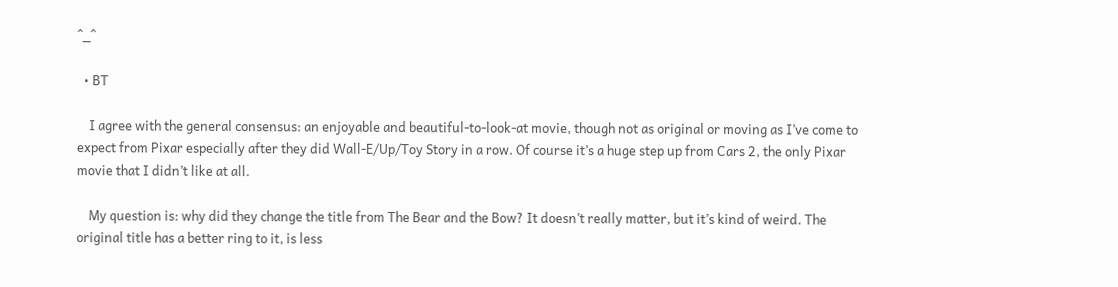^_^

  • BT

    I agree with the general consensus: an enjoyable and beautiful-to-look-at movie, though not as original or moving as I’ve come to expect from Pixar especially after they did Wall-E/Up/Toy Story in a row. Of course it’s a huge step up from Cars 2, the only Pixar movie that I didn’t like at all.

    My question is: why did they change the title from The Bear and the Bow? It doesn’t really matter, but it’s kind of weird. The original title has a better ring to it, is less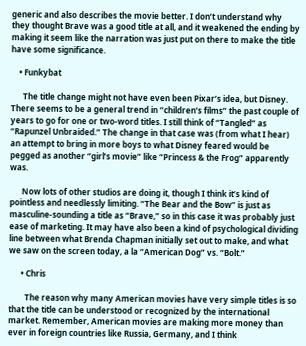generic and also describes the movie better. I don’t understand why they thought Brave was a good title at all, and it weakened the ending by making it seem like the narration was just put on there to make the title have some significance.

    • Funkybat

      The title change might not have even been Pixar’s idea, but Disney. There seems to be a general trend in “children’s films” the past couple of years to go for one or two-word titles. I still think of “Tangled” as “Rapunzel Unbraided.” The change in that case was (from what I hear) an attempt to bring in more boys to what Disney feared would be pegged as another “girl’s movie” like “Princess & the Frog” apparently was.

      Now lots of other studios are doing it, though I think it’s kind of pointless and needlessly limiting. “The Bear and the Bow” is just as masculine-sounding a title as “Brave,” so in this case it was probably just ease of marketing. It may have also been a kind of psychological dividing line between what Brenda Chapman initially set out to make, and what we saw on the screen today, a la “American Dog” vs. “Bolt.”

      • Chris

        The reason why many American movies have very simple titles is so that the title can be understood or recognized by the international market. Remember, American movies are making more money than ever in foreign countries like Russia, Germany, and I think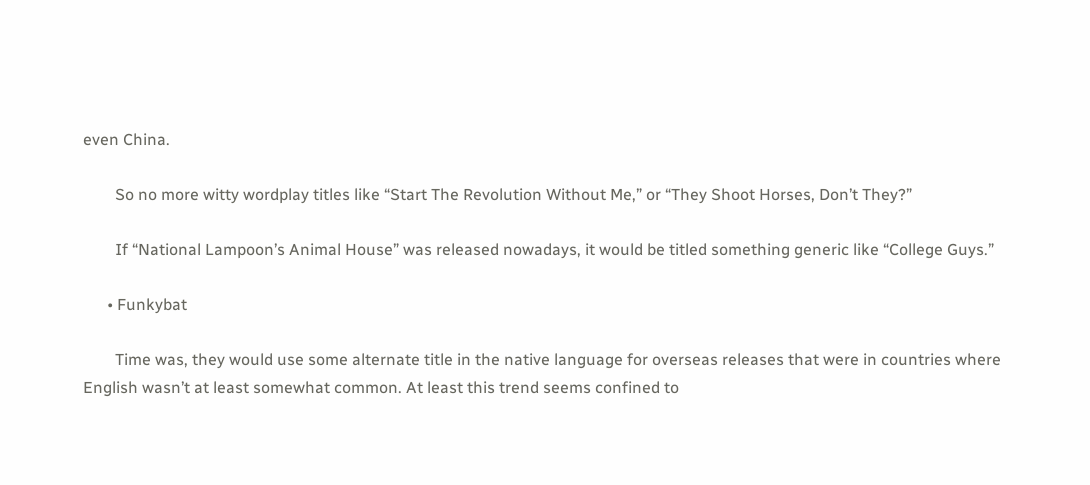even China.

        So no more witty wordplay titles like “Start The Revolution Without Me,” or “They Shoot Horses, Don’t They?”

        If “National Lampoon’s Animal House” was released nowadays, it would be titled something generic like “College Guys.”

      • Funkybat

        Time was, they would use some alternate title in the native language for overseas releases that were in countries where English wasn’t at least somewhat common. At least this trend seems confined to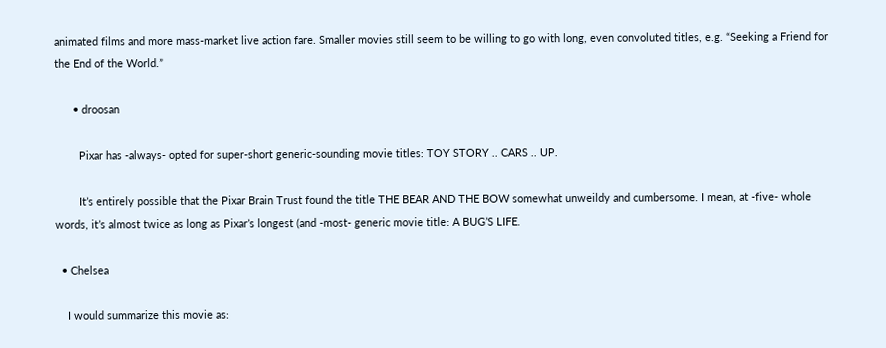animated films and more mass-market live action fare. Smaller movies still seem to be willing to go with long, even convoluted titles, e.g. “Seeking a Friend for the End of the World.”

      • droosan

        Pixar has -always- opted for super-short generic-sounding movie titles: TOY STORY .. CARS .. UP.

        It’s entirely possible that the Pixar Brain Trust found the title THE BEAR AND THE BOW somewhat unweildy and cumbersome. I mean, at -five- whole words, it’s almost twice as long as Pixar’s longest (and -most- generic movie title: A BUG’S LIFE.

  • Chelsea

    I would summarize this movie as: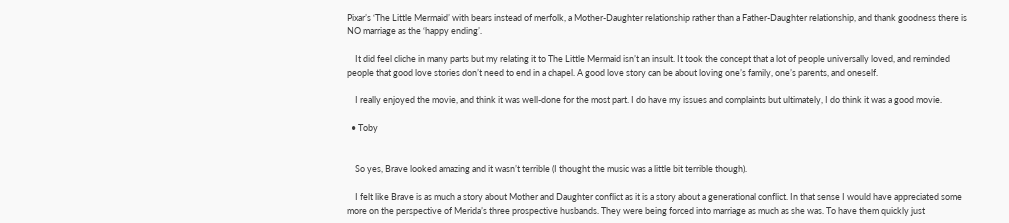Pixar’s ‘The Little Mermaid’ with bears instead of merfolk, a Mother-Daughter relationship rather than a Father-Daughter relationship, and thank goodness there is NO marriage as the ‘happy ending’.

    It did feel cliche in many parts but my relating it to The Little Mermaid isn’t an insult. It took the concept that a lot of people universally loved, and reminded people that good love stories don’t need to end in a chapel. A good love story can be about loving one’s family, one’s parents, and oneself.

    I really enjoyed the movie, and think it was well-done for the most part. I do have my issues and complaints but ultimately, I do think it was a good movie.

  • Toby


    So yes, Brave looked amazing and it wasn’t terrible (I thought the music was a little bit terrible though).

    I felt like Brave is as much a story about Mother and Daughter conflict as it is a story about a generational conflict. In that sense I would have appreciated some more on the perspective of Merida’s three prospective husbands. They were being forced into marriage as much as she was. To have them quickly just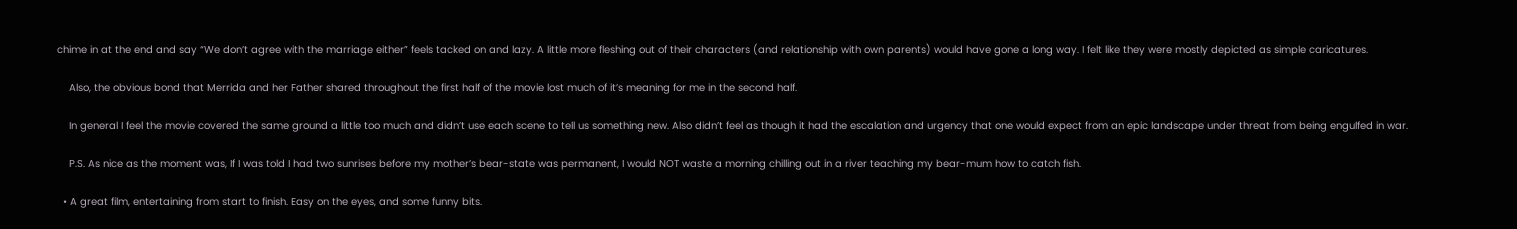chime in at the end and say “We don’t agree with the marriage either” feels tacked on and lazy. A little more fleshing out of their characters (and relationship with own parents) would have gone a long way. I felt like they were mostly depicted as simple caricatures.

    Also, the obvious bond that Merrida and her Father shared throughout the first half of the movie lost much of it’s meaning for me in the second half.

    In general I feel the movie covered the same ground a little too much and didn’t use each scene to tell us something new. Also didn’t feel as though it had the escalation and urgency that one would expect from an epic landscape under threat from being engulfed in war.

    P.S. As nice as the moment was, If I was told I had two sunrises before my mother’s bear-state was permanent, I would NOT waste a morning chilling out in a river teaching my bear-mum how to catch fish.

  • A great film, entertaining from start to finish. Easy on the eyes, and some funny bits.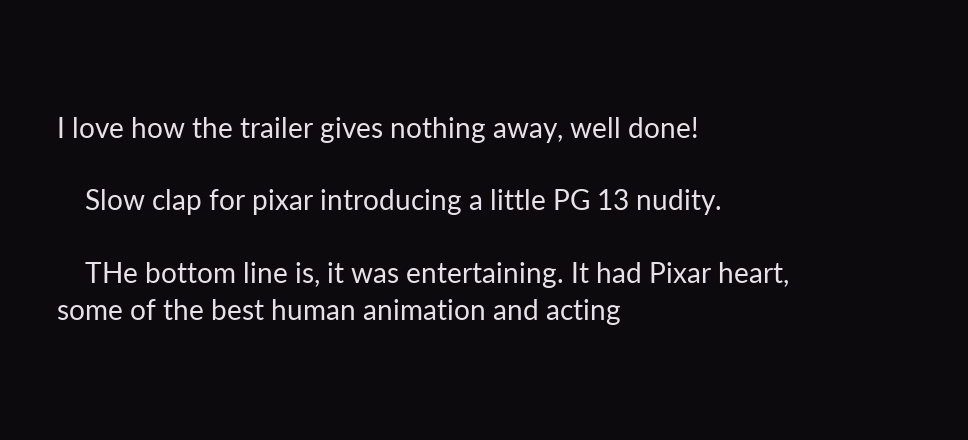I love how the trailer gives nothing away, well done!

    Slow clap for pixar introducing a little PG 13 nudity.

    THe bottom line is, it was entertaining. It had Pixar heart, some of the best human animation and acting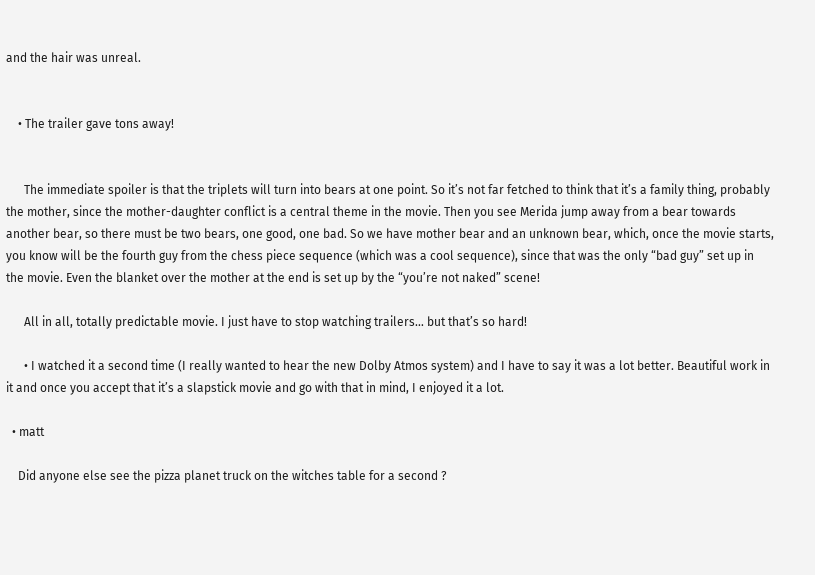and the hair was unreal.


    • The trailer gave tons away!


      The immediate spoiler is that the triplets will turn into bears at one point. So it’s not far fetched to think that it’s a family thing, probably the mother, since the mother-daughter conflict is a central theme in the movie. Then you see Merida jump away from a bear towards another bear, so there must be two bears, one good, one bad. So we have mother bear and an unknown bear, which, once the movie starts, you know will be the fourth guy from the chess piece sequence (which was a cool sequence), since that was the only “bad guy” set up in the movie. Even the blanket over the mother at the end is set up by the “you’re not naked” scene!

      All in all, totally predictable movie. I just have to stop watching trailers… but that’s so hard!

      • I watched it a second time (I really wanted to hear the new Dolby Atmos system) and I have to say it was a lot better. Beautiful work in it and once you accept that it’s a slapstick movie and go with that in mind, I enjoyed it a lot.

  • matt

    Did anyone else see the pizza planet truck on the witches table for a second ?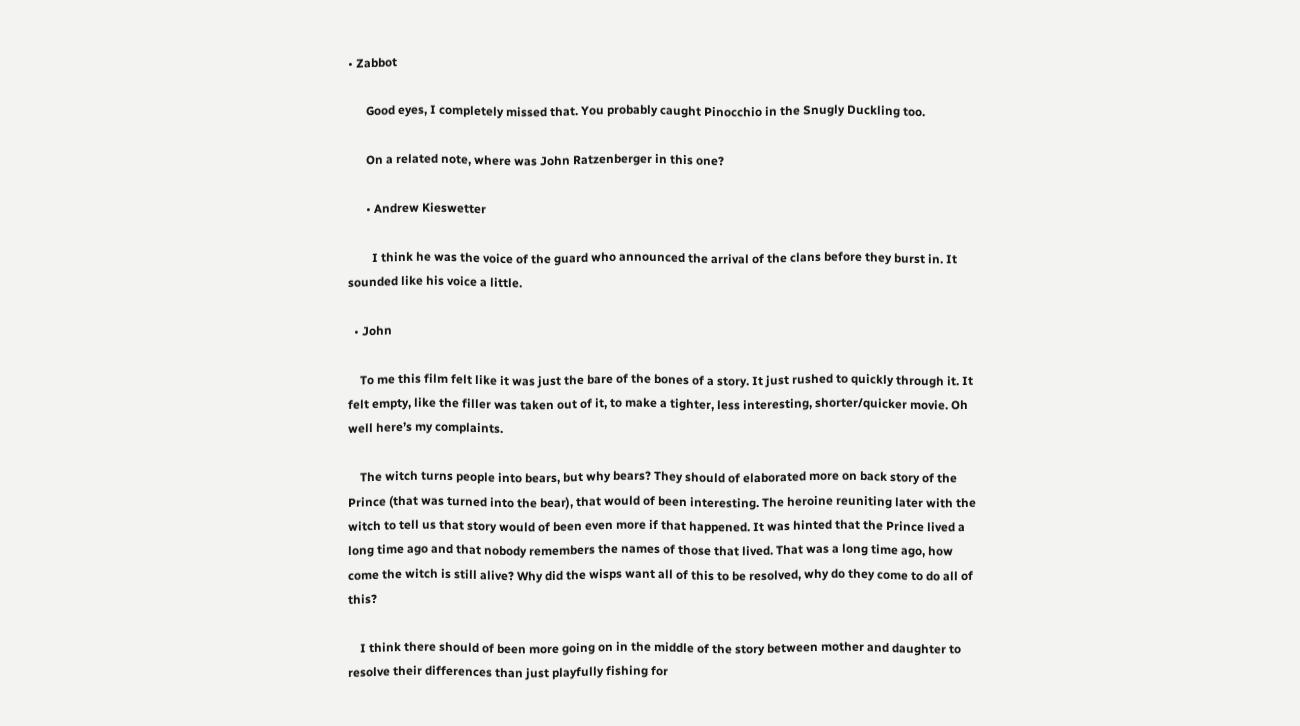• Zabbot

      Good eyes, I completely missed that. You probably caught Pinocchio in the Snugly Duckling too.

      On a related note, where was John Ratzenberger in this one?

      • Andrew Kieswetter

        I think he was the voice of the guard who announced the arrival of the clans before they burst in. It sounded like his voice a little.

  • John

    To me this film felt like it was just the bare of the bones of a story. It just rushed to quickly through it. It felt empty, like the filler was taken out of it, to make a tighter, less interesting, shorter/quicker movie. Oh well here’s my complaints.

    The witch turns people into bears, but why bears? They should of elaborated more on back story of the Prince (that was turned into the bear), that would of been interesting. The heroine reuniting later with the witch to tell us that story would of been even more if that happened. It was hinted that the Prince lived a long time ago and that nobody remembers the names of those that lived. That was a long time ago, how come the witch is still alive? Why did the wisps want all of this to be resolved, why do they come to do all of this?

    I think there should of been more going on in the middle of the story between mother and daughter to resolve their differences than just playfully fishing for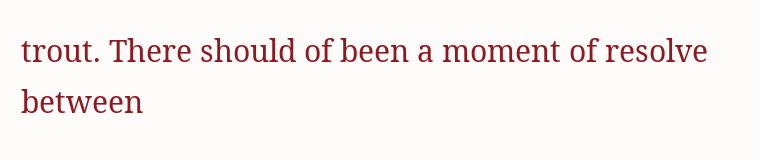trout. There should of been a moment of resolve between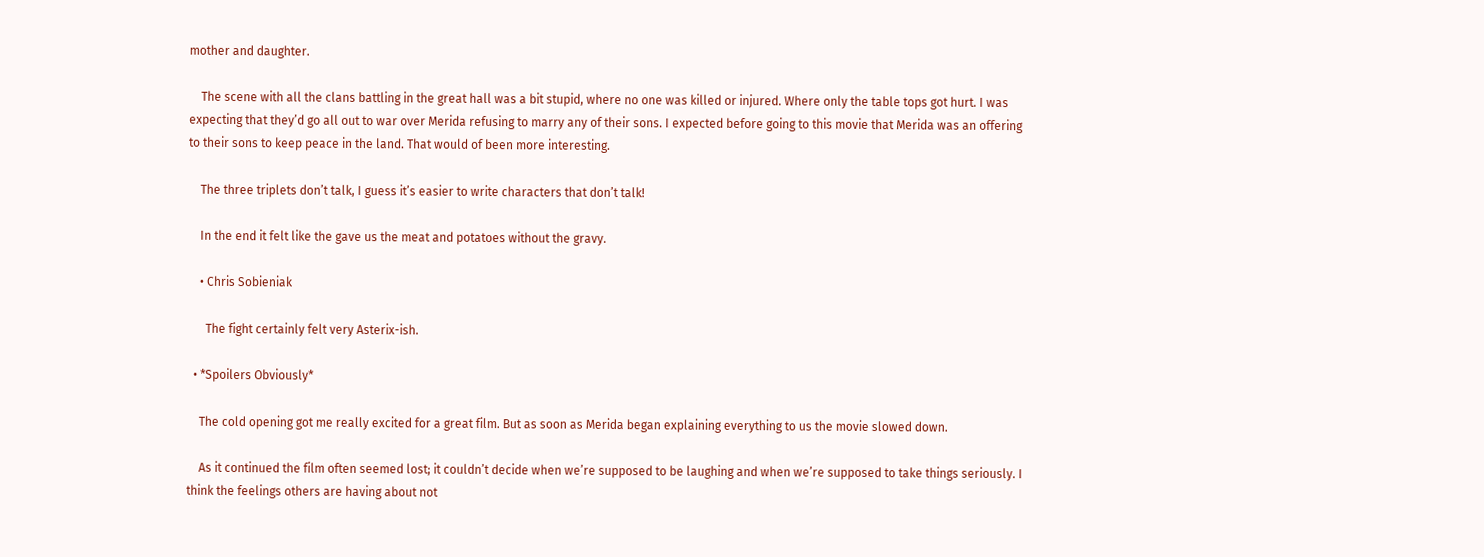mother and daughter.

    The scene with all the clans battling in the great hall was a bit stupid, where no one was killed or injured. Where only the table tops got hurt. I was expecting that they’d go all out to war over Merida refusing to marry any of their sons. I expected before going to this movie that Merida was an offering to their sons to keep peace in the land. That would of been more interesting.

    The three triplets don’t talk, I guess it’s easier to write characters that don’t talk!

    In the end it felt like the gave us the meat and potatoes without the gravy.

    • Chris Sobieniak

      The fight certainly felt very Asterix-ish.

  • *Spoilers Obviously*

    The cold opening got me really excited for a great film. But as soon as Merida began explaining everything to us the movie slowed down.

    As it continued the film often seemed lost; it couldn’t decide when we’re supposed to be laughing and when we’re supposed to take things seriously. I think the feelings others are having about not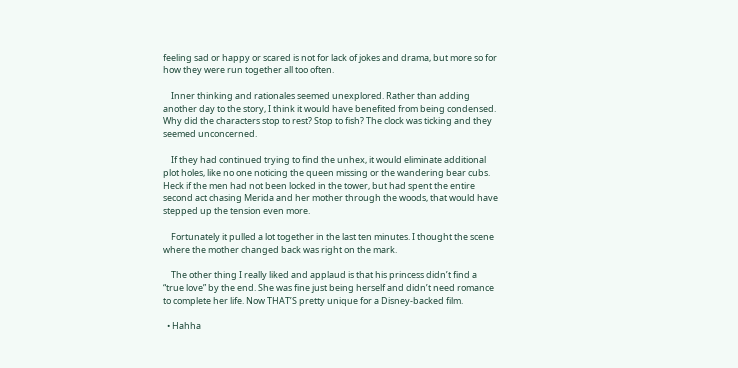feeling sad or happy or scared is not for lack of jokes and drama, but more so for how they were run together all too often.

    Inner thinking and rationales seemed unexplored. Rather than adding another day to the story, I think it would have benefited from being condensed. Why did the characters stop to rest? Stop to fish? The clock was ticking and they seemed unconcerned.

    If they had continued trying to find the unhex, it would eliminate additional plot holes, like no one noticing the queen missing or the wandering bear cubs. Heck if the men had not been locked in the tower, but had spent the entire second act chasing Merida and her mother through the woods, that would have stepped up the tension even more.

    Fortunately it pulled a lot together in the last ten minutes. I thought the scene where the mother changed back was right on the mark.

    The other thing I really liked and applaud is that his princess didn’t find a “true love” by the end. She was fine just being herself and didn’t need romance to complete her life. Now THAT’S pretty unique for a Disney-backed film.

  • Hahha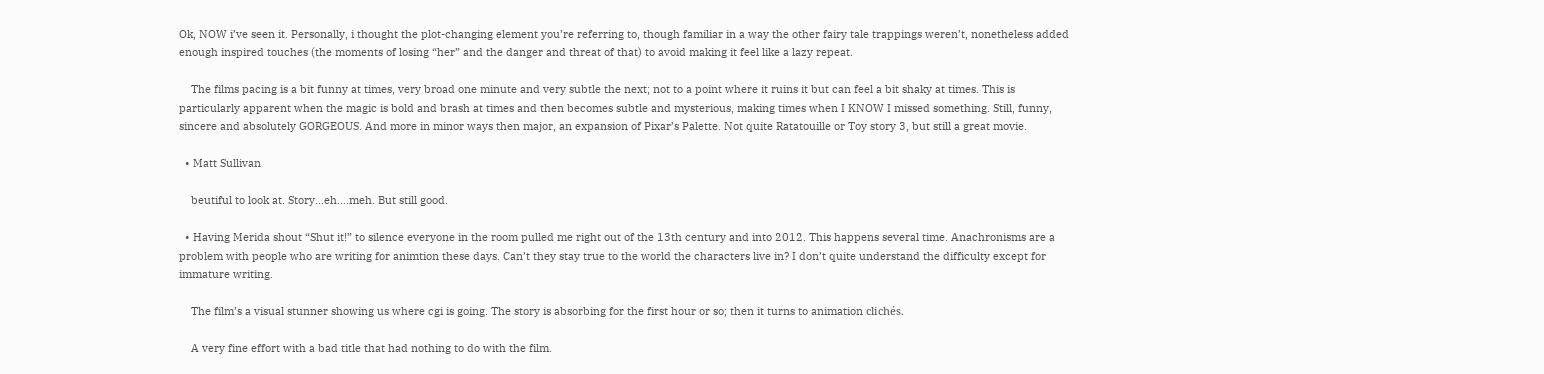Ok, NOW i’ve seen it. Personally, i thought the plot-changing element you’re referring to, though familiar in a way the other fairy tale trappings weren’t, nonetheless added enough inspired touches (the moments of losing “her” and the danger and threat of that) to avoid making it feel like a lazy repeat.

    The films pacing is a bit funny at times, very broad one minute and very subtle the next; not to a point where it ruins it but can feel a bit shaky at times. This is particularly apparent when the magic is bold and brash at times and then becomes subtle and mysterious, making times when I KNOW I missed something. Still, funny, sincere and absolutely GORGEOUS. And more in minor ways then major, an expansion of Pixar’s Palette. Not quite Ratatouille or Toy story 3, but still a great movie.

  • Matt Sullivan

    beutiful to look at. Story…eh….meh. But still good.

  • Having Merida shout “Shut it!” to silence everyone in the room pulled me right out of the 13th century and into 2012. This happens several time. Anachronisms are a problem with people who are writing for animtion these days. Can’t they stay true to the world the characters live in? I don’t quite understand the difficulty except for immature writing.

    The film’s a visual stunner showing us where cgi is going. The story is absorbing for the first hour or so; then it turns to animation clichés.

    A very fine effort with a bad title that had nothing to do with the film.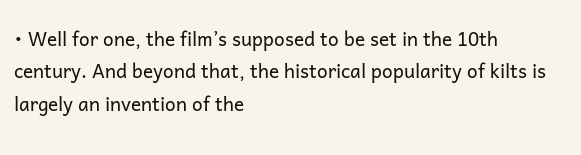• Well for one, the film’s supposed to be set in the 10th century. And beyond that, the historical popularity of kilts is largely an invention of the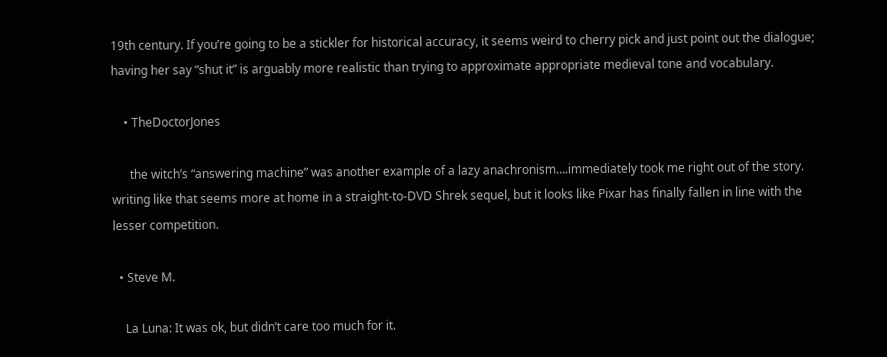19th century. If you’re going to be a stickler for historical accuracy, it seems weird to cherry pick and just point out the dialogue; having her say “shut it” is arguably more realistic than trying to approximate appropriate medieval tone and vocabulary.

    • TheDoctorJones

      the witch’s “answering machine” was another example of a lazy anachronism….immediately took me right out of the story. writing like that seems more at home in a straight-to-DVD Shrek sequel, but it looks like Pixar has finally fallen in line with the lesser competition.

  • Steve M.

    La Luna: It was ok, but didn’t care too much for it.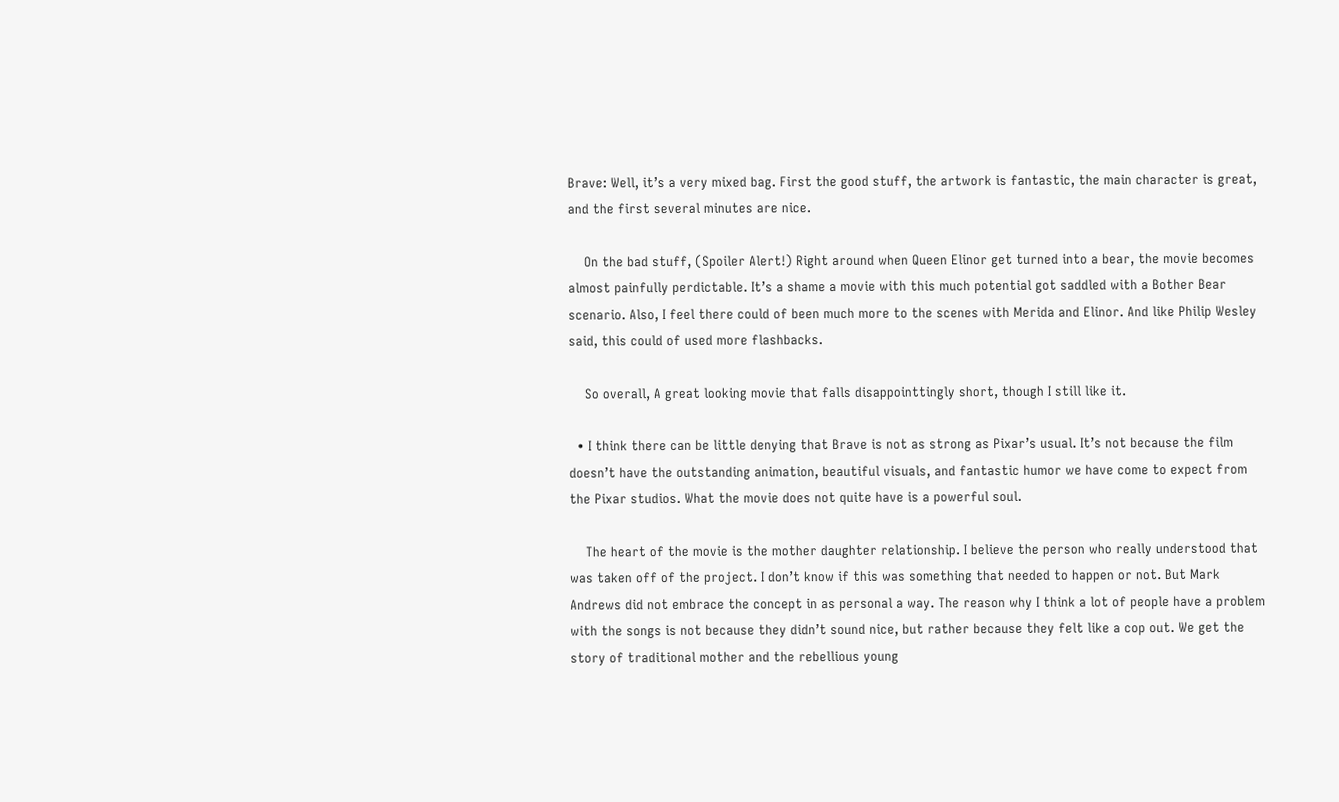Brave: Well, it’s a very mixed bag. First the good stuff, the artwork is fantastic, the main character is great, and the first several minutes are nice.

    On the bad stuff, (Spoiler Alert!) Right around when Queen Elinor get turned into a bear, the movie becomes almost painfully perdictable. It’s a shame a movie with this much potential got saddled with a Bother Bear scenario. Also, I feel there could of been much more to the scenes with Merida and Elinor. And like Philip Wesley said, this could of used more flashbacks.

    So overall, A great looking movie that falls disappointtingly short, though I still like it.

  • I think there can be little denying that Brave is not as strong as Pixar’s usual. It’s not because the film doesn’t have the outstanding animation, beautiful visuals, and fantastic humor we have come to expect from the Pixar studios. What the movie does not quite have is a powerful soul.

    The heart of the movie is the mother daughter relationship. I believe the person who really understood that was taken off of the project. I don’t know if this was something that needed to happen or not. But Mark Andrews did not embrace the concept in as personal a way. The reason why I think a lot of people have a problem with the songs is not because they didn’t sound nice, but rather because they felt like a cop out. We get the story of traditional mother and the rebellious young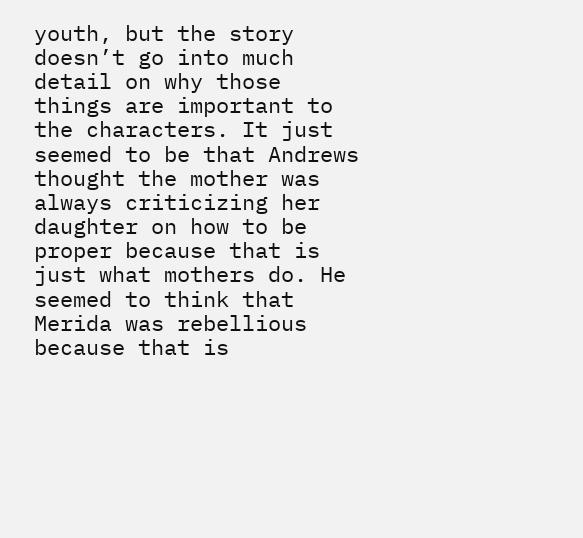youth, but the story doesn’t go into much detail on why those things are important to the characters. It just seemed to be that Andrews thought the mother was always criticizing her daughter on how to be proper because that is just what mothers do. He seemed to think that Merida was rebellious because that is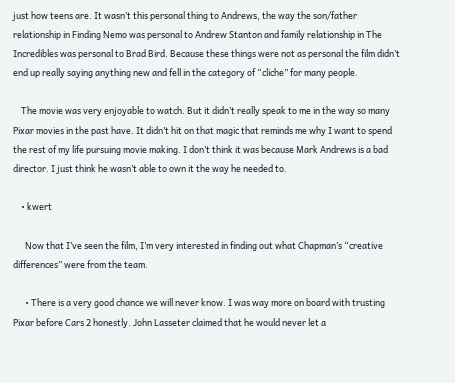just how teens are. It wasn’t this personal thing to Andrews, the way the son/father relationship in Finding Nemo was personal to Andrew Stanton and family relationship in The Incredibles was personal to Brad Bird. Because these things were not as personal the film didn’t end up really saying anything new and fell in the category of “cliche” for many people.

    The movie was very enjoyable to watch. But it didn’t really speak to me in the way so many Pixar movies in the past have. It didn’t hit on that magic that reminds me why I want to spend the rest of my life pursuing movie making. I don’t think it was because Mark Andrews is a bad director. I just think he wasn’t able to own it the way he needed to.

    • kwert

      Now that I’ve seen the film, I’m very interested in finding out what Chapman’s “creative differences” were from the team.

      • There is a very good chance we will never know. I was way more on board with trusting Pixar before Cars 2 honestly. John Lasseter claimed that he would never let a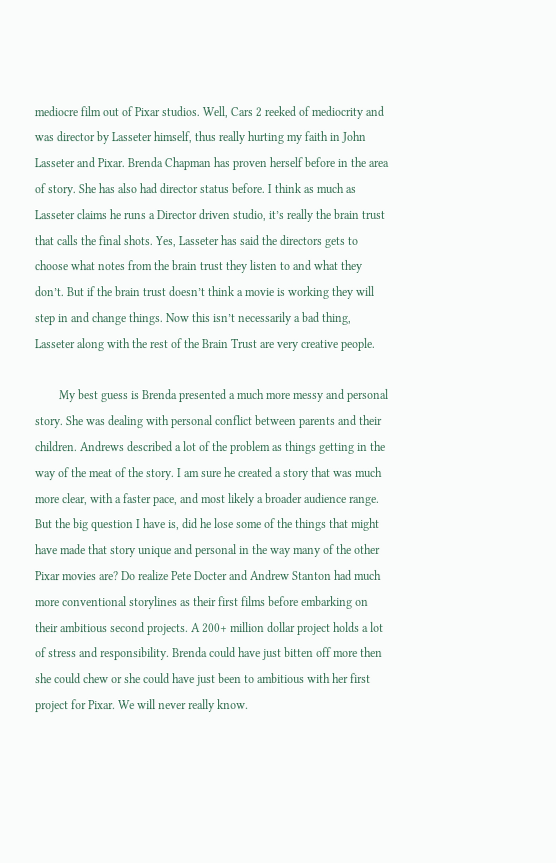mediocre film out of Pixar studios. Well, Cars 2 reeked of mediocrity and was director by Lasseter himself, thus really hurting my faith in John Lasseter and Pixar. Brenda Chapman has proven herself before in the area of story. She has also had director status before. I think as much as Lasseter claims he runs a Director driven studio, it’s really the brain trust that calls the final shots. Yes, Lasseter has said the directors gets to choose what notes from the brain trust they listen to and what they don’t. But if the brain trust doesn’t think a movie is working they will step in and change things. Now this isn’t necessarily a bad thing, Lasseter along with the rest of the Brain Trust are very creative people.

        My best guess is Brenda presented a much more messy and personal story. She was dealing with personal conflict between parents and their children. Andrews described a lot of the problem as things getting in the way of the meat of the story. I am sure he created a story that was much more clear, with a faster pace, and most likely a broader audience range. But the big question I have is, did he lose some of the things that might have made that story unique and personal in the way many of the other Pixar movies are? Do realize Pete Docter and Andrew Stanton had much more conventional storylines as their first films before embarking on their ambitious second projects. A 200+ million dollar project holds a lot of stress and responsibility. Brenda could have just bitten off more then she could chew or she could have just been to ambitious with her first project for Pixar. We will never really know.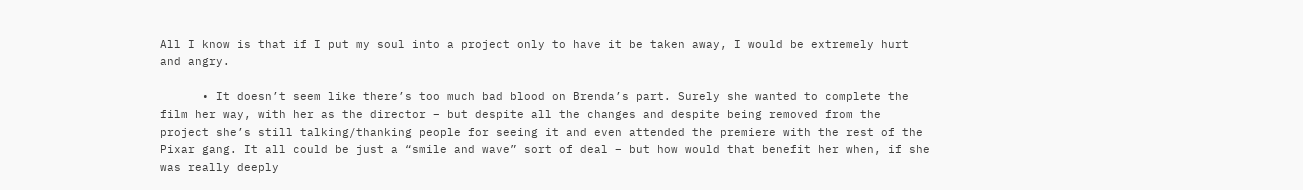All I know is that if I put my soul into a project only to have it be taken away, I would be extremely hurt and angry.

      • It doesn’t seem like there’s too much bad blood on Brenda’s part. Surely she wanted to complete the film her way, with her as the director – but despite all the changes and despite being removed from the project she’s still talking/thanking people for seeing it and even attended the premiere with the rest of the Pixar gang. It all could be just a “smile and wave” sort of deal – but how would that benefit her when, if she was really deeply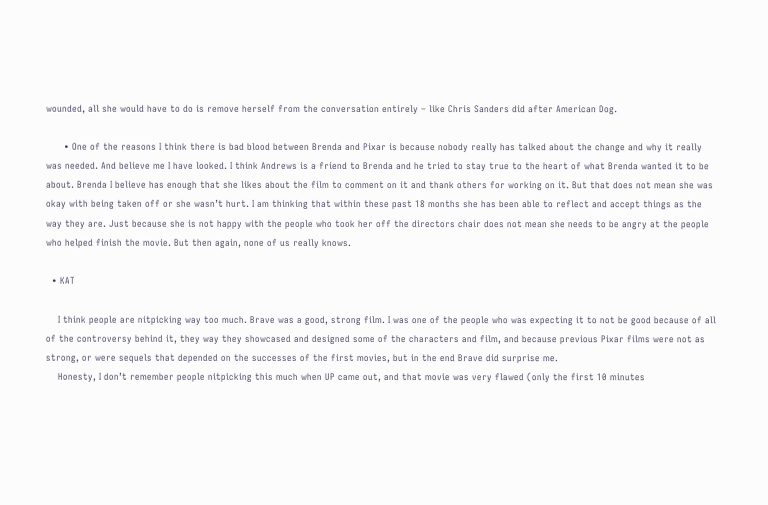wounded, all she would have to do is remove herself from the conversation entirely – like Chris Sanders did after American Dog.

      • One of the reasons I think there is bad blood between Brenda and Pixar is because nobody really has talked about the change and why it really was needed. And believe me I have looked. I think Andrews is a friend to Brenda and he tried to stay true to the heart of what Brenda wanted it to be about. Brenda I believe has enough that she likes about the film to comment on it and thank others for working on it. But that does not mean she was okay with being taken off or she wasn’t hurt. I am thinking that within these past 18 months she has been able to reflect and accept things as the way they are. Just because she is not happy with the people who took her off the directors chair does not mean she needs to be angry at the people who helped finish the movie. But then again, none of us really knows.

  • KAT

    I think people are nitpicking way too much. Brave was a good, strong film. I was one of the people who was expecting it to not be good because of all of the controversy behind it, they way they showcased and designed some of the characters and film, and because previous Pixar films were not as strong, or were sequels that depended on the successes of the first movies, but in the end Brave did surprise me.
    Honesty, I don’t remember people nitpicking this much when UP came out, and that movie was very flawed (only the first 10 minutes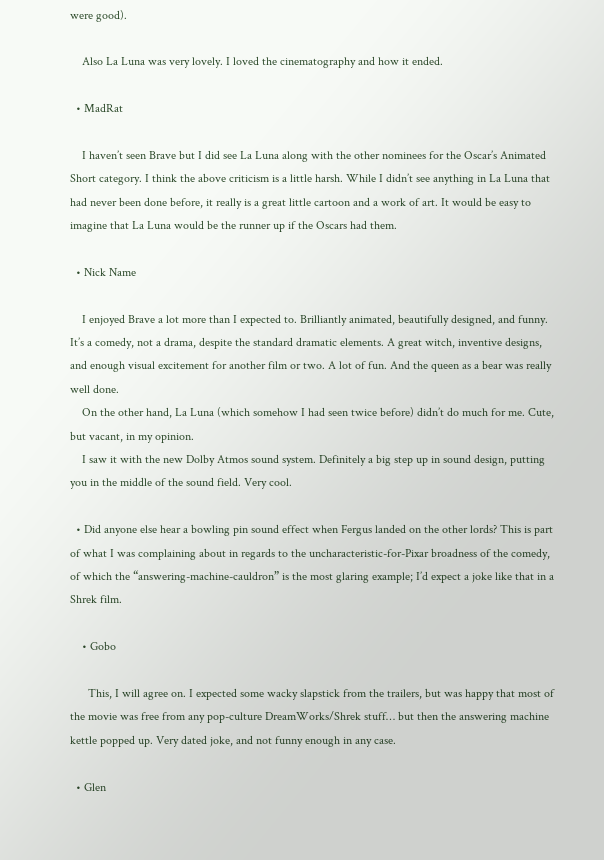were good).

    Also La Luna was very lovely. I loved the cinematography and how it ended.

  • MadRat

    I haven’t seen Brave but I did see La Luna along with the other nominees for the Oscar’s Animated Short category. I think the above criticism is a little harsh. While I didn’t see anything in La Luna that had never been done before, it really is a great little cartoon and a work of art. It would be easy to imagine that La Luna would be the runner up if the Oscars had them.

  • Nick Name

    I enjoyed Brave a lot more than I expected to. Brilliantly animated, beautifully designed, and funny. It’s a comedy, not a drama, despite the standard dramatic elements. A great witch, inventive designs, and enough visual excitement for another film or two. A lot of fun. And the queen as a bear was really well done.
    On the other hand, La Luna (which somehow I had seen twice before) didn’t do much for me. Cute, but vacant, in my opinion.
    I saw it with the new Dolby Atmos sound system. Definitely a big step up in sound design, putting you in the middle of the sound field. Very cool.

  • Did anyone else hear a bowling pin sound effect when Fergus landed on the other lords? This is part of what I was complaining about in regards to the uncharacteristic-for-Pixar broadness of the comedy, of which the “answering-machine-cauldron” is the most glaring example; I’d expect a joke like that in a Shrek film.

    • Gobo

      This, I will agree on. I expected some wacky slapstick from the trailers, but was happy that most of the movie was free from any pop-culture DreamWorks/Shrek stuff… but then the answering machine kettle popped up. Very dated joke, and not funny enough in any case.

  • Glen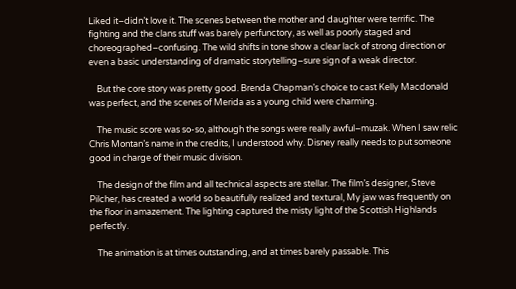Liked it–didn’t love it. The scenes between the mother and daughter were terrific. The fighting and the clans stuff was barely perfunctory, as well as poorly staged and choreographed–confusing. The wild shifts in tone show a clear lack of strong direction or even a basic understanding of dramatic storytelling–sure sign of a weak director.

    But the core story was pretty good. Brenda Chapman’s choice to cast Kelly Macdonald was perfect, and the scenes of Merida as a young child were charming.

    The music score was so-so, although the songs were really awful–muzak. When I saw relic Chris Montan’s name in the credits, I understood why. Disney really needs to put someone good in charge of their music division.

    The design of the film and all technical aspects are stellar. The film’s designer, Steve Pilcher, has created a world so beautifully realized and textural, My jaw was frequently on the floor in amazement. The lighting captured the misty light of the Scottish Highlands perfectly.

    The animation is at times outstanding, and at times barely passable. This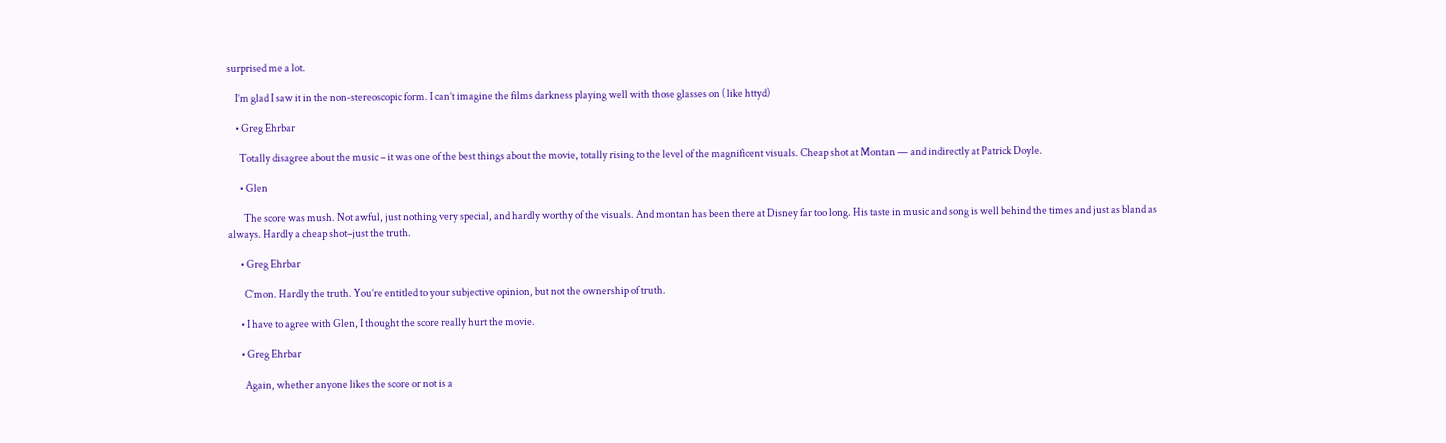surprised me a lot.

    I’m glad I saw it in the non-stereoscopic form. I can’t imagine the films darkness playing well with those glasses on ( like httyd)

    • Greg Ehrbar

      Totally disagree about the music – it was one of the best things about the movie, totally rising to the level of the magnificent visuals. Cheap shot at Montan — and indirectly at Patrick Doyle.

      • Glen

        The score was mush. Not awful, just nothing very special, and hardly worthy of the visuals. And montan has been there at Disney far too long. His taste in music and song is well behind the times and just as bland as always. Hardly a cheap shot–just the truth.

      • Greg Ehrbar

        C’mon. Hardly the truth. You’re entitled to your subjective opinion, but not the ownership of truth.

      • I have to agree with Glen, I thought the score really hurt the movie.

      • Greg Ehrbar

        Again, whether anyone likes the score or not is a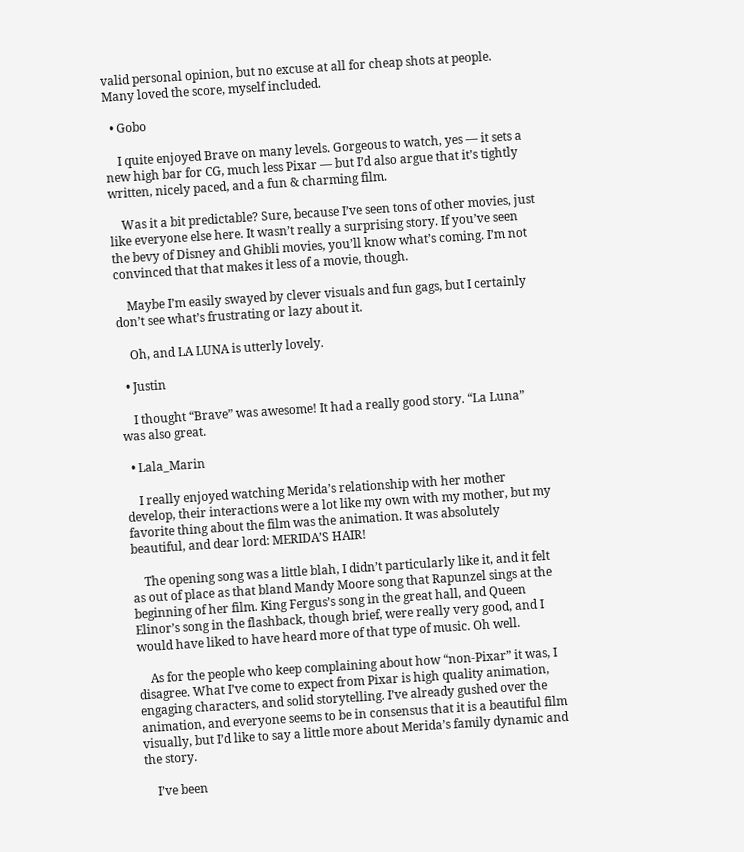valid personal opinion, but no excuse at all for cheap shots at people. Many loved the score, myself included.

  • Gobo

    I quite enjoyed Brave on many levels. Gorgeous to watch, yes — it sets a new high bar for CG, much less Pixar — but I’d also argue that it’s tightly written, nicely paced, and a fun & charming film.

    Was it a bit predictable? Sure, because I’ve seen tons of other movies, just like everyone else here. It wasn’t really a surprising story. If you’ve seen the bevy of Disney and Ghibli movies, you’ll know what’s coming. I’m not convinced that that makes it less of a movie, though.

    Maybe I’m easily swayed by clever visuals and fun gags, but I certainly don’t see what’s frustrating or lazy about it.

    Oh, and LA LUNA is utterly lovely.

  • Justin

    I thought “Brave” was awesome! It had a really good story. “La Luna” was also great.

  • Lala_Marin

    I really enjoyed watching Merida’s relationship with her mother develop, their interactions were a lot like my own with my mother, but my favorite thing about the film was the animation. It was absolutely beautiful, and dear lord: MERIDA’S HAIR!

    The opening song was a little blah, I didn’t particularly like it, and it felt as out of place as that bland Mandy Moore song that Rapunzel sings at the beginning of her film. King Fergus’s song in the great hall, and Queen Elinor’s song in the flashback, though brief, were really very good, and I would have liked to have heard more of that type of music. Oh well.

    As for the people who keep complaining about how “non-Pixar” it was, I disagree. What I’ve come to expect from Pixar is high quality animation, engaging characters, and solid storytelling. I’ve already gushed over the animation, and everyone seems to be in consensus that it is a beautiful film visually, but I’d like to say a little more about Merida’s family dynamic and the story.

    I’ve been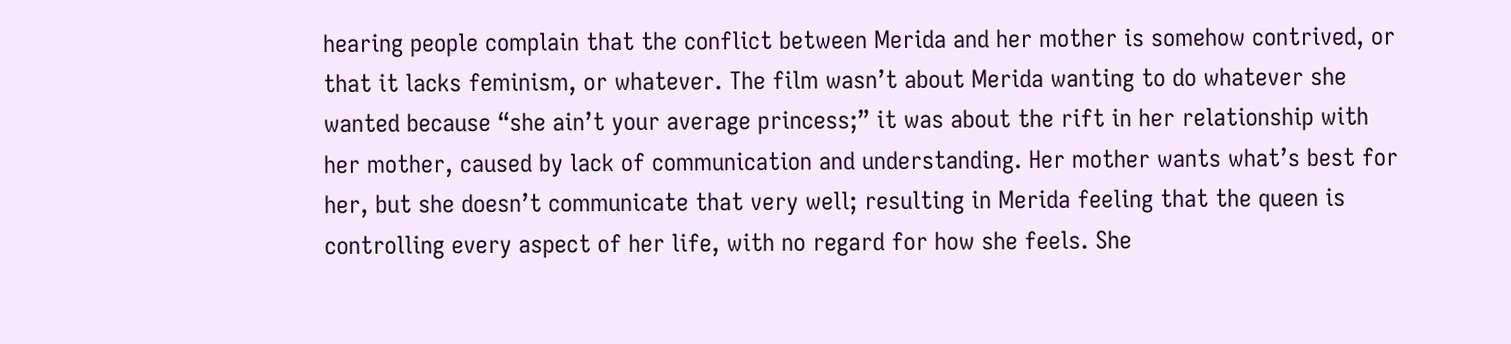hearing people complain that the conflict between Merida and her mother is somehow contrived, or that it lacks feminism, or whatever. The film wasn’t about Merida wanting to do whatever she wanted because “she ain’t your average princess;” it was about the rift in her relationship with her mother, caused by lack of communication and understanding. Her mother wants what’s best for her, but she doesn’t communicate that very well; resulting in Merida feeling that the queen is controlling every aspect of her life, with no regard for how she feels. She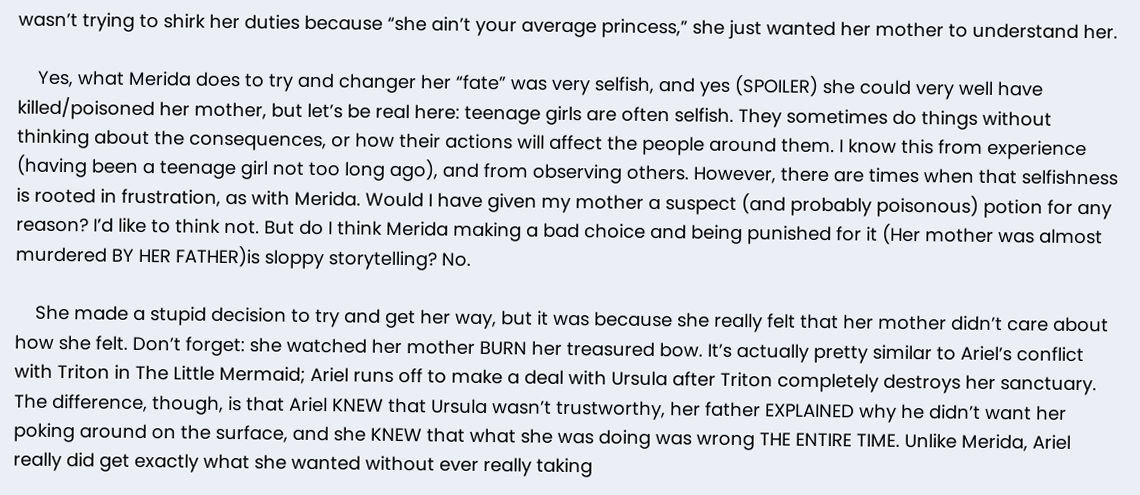wasn’t trying to shirk her duties because “she ain’t your average princess,” she just wanted her mother to understand her.

    Yes, what Merida does to try and changer her “fate” was very selfish, and yes (SPOILER) she could very well have killed/poisoned her mother, but let’s be real here: teenage girls are often selfish. They sometimes do things without thinking about the consequences, or how their actions will affect the people around them. I know this from experience (having been a teenage girl not too long ago), and from observing others. However, there are times when that selfishness is rooted in frustration, as with Merida. Would I have given my mother a suspect (and probably poisonous) potion for any reason? I’d like to think not. But do I think Merida making a bad choice and being punished for it (Her mother was almost murdered BY HER FATHER)is sloppy storytelling? No.

    She made a stupid decision to try and get her way, but it was because she really felt that her mother didn’t care about how she felt. Don’t forget: she watched her mother BURN her treasured bow. It’s actually pretty similar to Ariel’s conflict with Triton in The Little Mermaid; Ariel runs off to make a deal with Ursula after Triton completely destroys her sanctuary. The difference, though, is that Ariel KNEW that Ursula wasn’t trustworthy, her father EXPLAINED why he didn’t want her poking around on the surface, and she KNEW that what she was doing was wrong THE ENTIRE TIME. Unlike Merida, Ariel really did get exactly what she wanted without ever really taking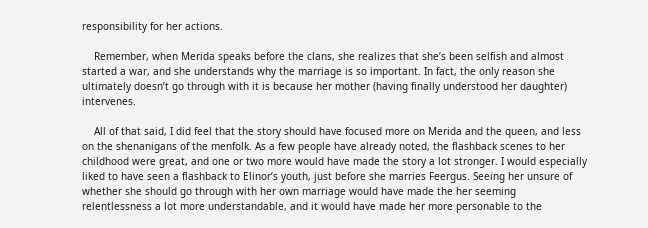responsibility for her actions.

    Remember, when Merida speaks before the clans, she realizes that she’s been selfish and almost started a war, and she understands why the marriage is so important. In fact, the only reason she ultimately doesn’t go through with it is because her mother (having finally understood her daughter) intervenes.

    All of that said, I did feel that the story should have focused more on Merida and the queen, and less on the shenanigans of the menfolk. As a few people have already noted, the flashback scenes to her childhood were great, and one or two more would have made the story a lot stronger. I would especially liked to have seen a flashback to Elinor’s youth, just before she marries Feergus. Seeing her unsure of whether she should go through with her own marriage would have made the her seeming relentlessness a lot more understandable, and it would have made her more personable to the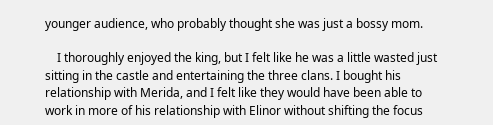younger audience, who probably thought she was just a bossy mom.

    I thoroughly enjoyed the king, but I felt like he was a little wasted just sitting in the castle and entertaining the three clans. I bought his relationship with Merida, and I felt like they would have been able to work in more of his relationship with Elinor without shifting the focus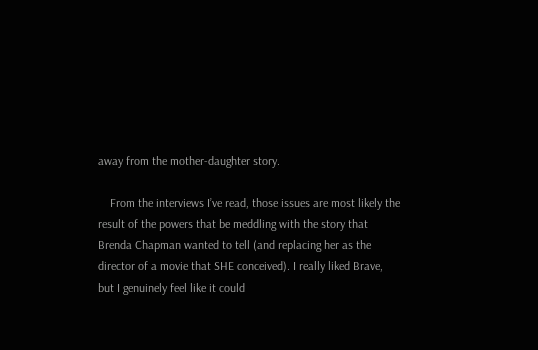away from the mother-daughter story.

    From the interviews I’ve read, those issues are most likely the result of the powers that be meddling with the story that Brenda Chapman wanted to tell (and replacing her as the director of a movie that SHE conceived). I really liked Brave, but I genuinely feel like it could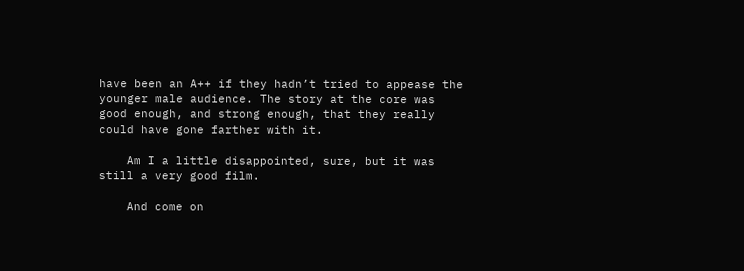have been an A++ if they hadn’t tried to appease the younger male audience. The story at the core was good enough, and strong enough, that they really could have gone farther with it.

    Am I a little disappointed, sure, but it was still a very good film.

    And come on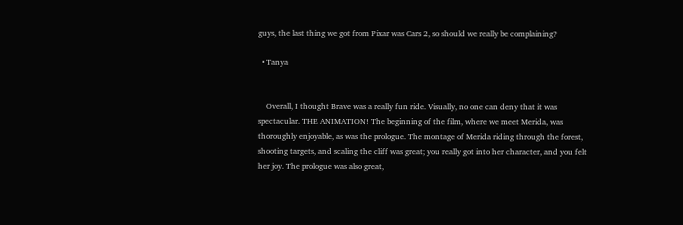guys, the last thing we got from Pixar was Cars 2, so should we really be complaining?

  • Tanya


    Overall, I thought Brave was a really fun ride. Visually, no one can deny that it was spectacular. THE ANIMATION! The beginning of the film, where we meet Merida, was thoroughly enjoyable, as was the prologue. The montage of Merida riding through the forest, shooting targets, and scaling the cliff was great; you really got into her character, and you felt her joy. The prologue was also great,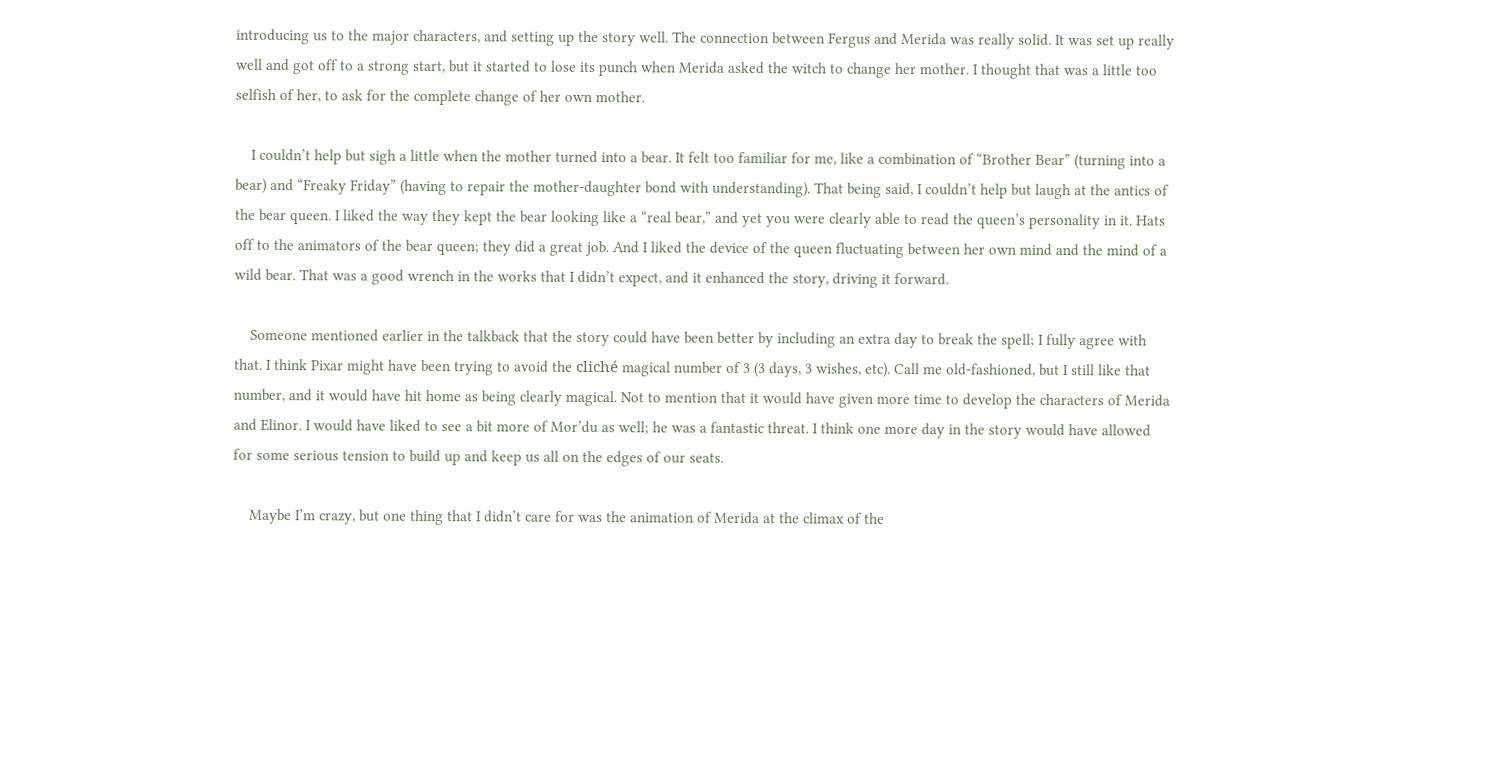introducing us to the major characters, and setting up the story well. The connection between Fergus and Merida was really solid. It was set up really well and got off to a strong start, but it started to lose its punch when Merida asked the witch to change her mother. I thought that was a little too selfish of her, to ask for the complete change of her own mother.

    I couldn’t help but sigh a little when the mother turned into a bear. It felt too familiar for me, like a combination of “Brother Bear” (turning into a bear) and “Freaky Friday” (having to repair the mother-daughter bond with understanding). That being said, I couldn’t help but laugh at the antics of the bear queen. I liked the way they kept the bear looking like a “real bear,” and yet you were clearly able to read the queen’s personality in it. Hats off to the animators of the bear queen; they did a great job. And I liked the device of the queen fluctuating between her own mind and the mind of a wild bear. That was a good wrench in the works that I didn’t expect, and it enhanced the story, driving it forward.

    Someone mentioned earlier in the talkback that the story could have been better by including an extra day to break the spell; I fully agree with that. I think Pixar might have been trying to avoid the cliché magical number of 3 (3 days, 3 wishes, etc). Call me old-fashioned, but I still like that number, and it would have hit home as being clearly magical. Not to mention that it would have given more time to develop the characters of Merida and Elinor. I would have liked to see a bit more of Mor’du as well; he was a fantastic threat. I think one more day in the story would have allowed for some serious tension to build up and keep us all on the edges of our seats.

    Maybe I’m crazy, but one thing that I didn’t care for was the animation of Merida at the climax of the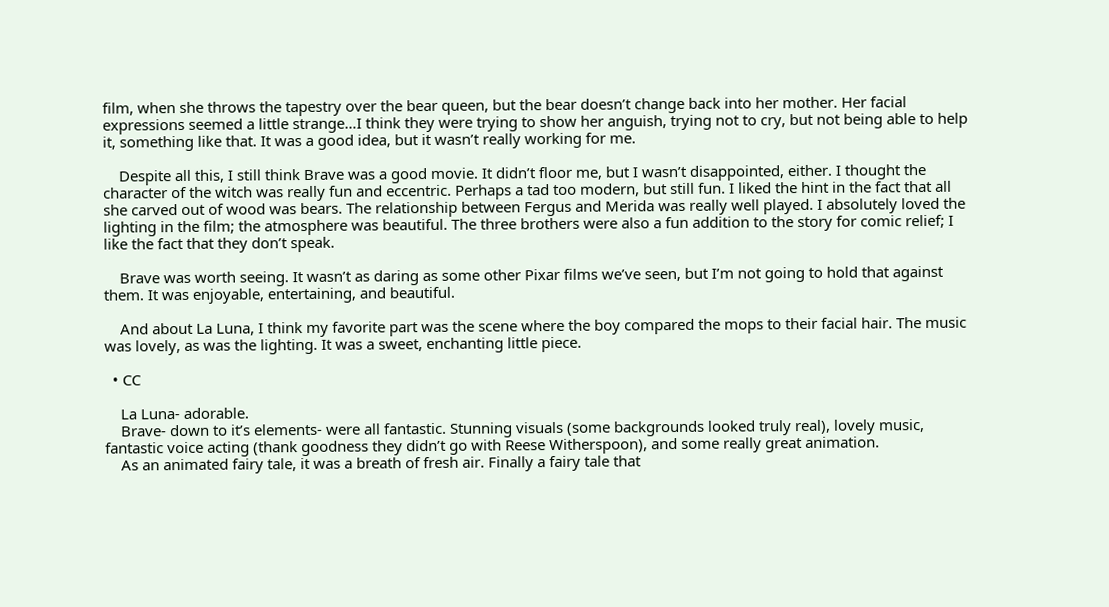film, when she throws the tapestry over the bear queen, but the bear doesn’t change back into her mother. Her facial expressions seemed a little strange…I think they were trying to show her anguish, trying not to cry, but not being able to help it, something like that. It was a good idea, but it wasn’t really working for me.

    Despite all this, I still think Brave was a good movie. It didn’t floor me, but I wasn’t disappointed, either. I thought the character of the witch was really fun and eccentric. Perhaps a tad too modern, but still fun. I liked the hint in the fact that all she carved out of wood was bears. The relationship between Fergus and Merida was really well played. I absolutely loved the lighting in the film; the atmosphere was beautiful. The three brothers were also a fun addition to the story for comic relief; I like the fact that they don’t speak.

    Brave was worth seeing. It wasn’t as daring as some other Pixar films we’ve seen, but I’m not going to hold that against them. It was enjoyable, entertaining, and beautiful.

    And about La Luna, I think my favorite part was the scene where the boy compared the mops to their facial hair. The music was lovely, as was the lighting. It was a sweet, enchanting little piece.

  • CC

    La Luna- adorable.
    Brave- down to it’s elements- were all fantastic. Stunning visuals (some backgrounds looked truly real), lovely music, fantastic voice acting (thank goodness they didn’t go with Reese Witherspoon), and some really great animation.
    As an animated fairy tale, it was a breath of fresh air. Finally a fairy tale that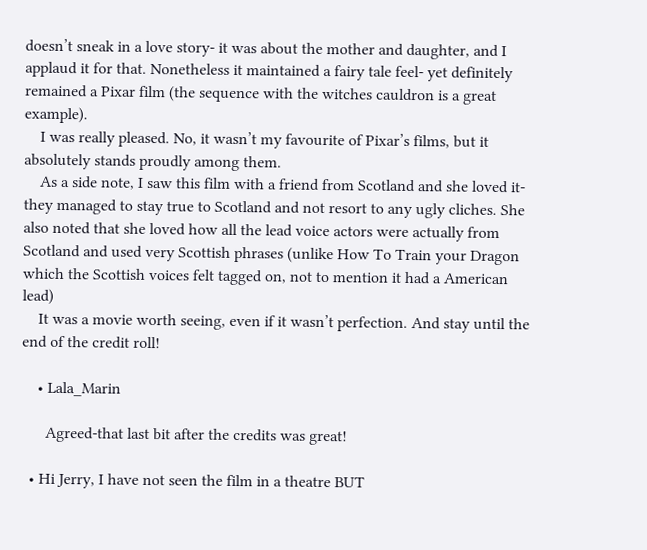doesn’t sneak in a love story- it was about the mother and daughter, and I applaud it for that. Nonetheless it maintained a fairy tale feel- yet definitely remained a Pixar film (the sequence with the witches cauldron is a great example).
    I was really pleased. No, it wasn’t my favourite of Pixar’s films, but it absolutely stands proudly among them.
    As a side note, I saw this film with a friend from Scotland and she loved it- they managed to stay true to Scotland and not resort to any ugly cliches. She also noted that she loved how all the lead voice actors were actually from Scotland and used very Scottish phrases (unlike How To Train your Dragon which the Scottish voices felt tagged on, not to mention it had a American lead)
    It was a movie worth seeing, even if it wasn’t perfection. And stay until the end of the credit roll!

    • Lala_Marin

      Agreed-that last bit after the credits was great!

  • Hi Jerry, I have not seen the film in a theatre BUT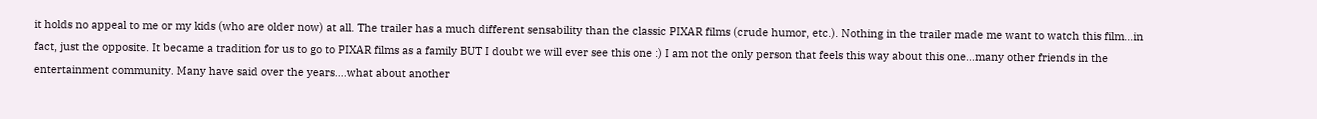it holds no appeal to me or my kids (who are older now) at all. The trailer has a much different sensability than the classic PIXAR films (crude humor, etc.). Nothing in the trailer made me want to watch this film…in fact, just the opposite. It became a tradition for us to go to PIXAR films as a family BUT I doubt we will ever see this one :) I am not the only person that feels this way about this one…many other friends in the entertainment community. Many have said over the years….what about another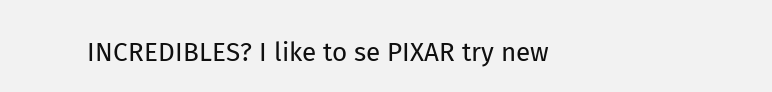INCREDIBLES? I like to se PIXAR try new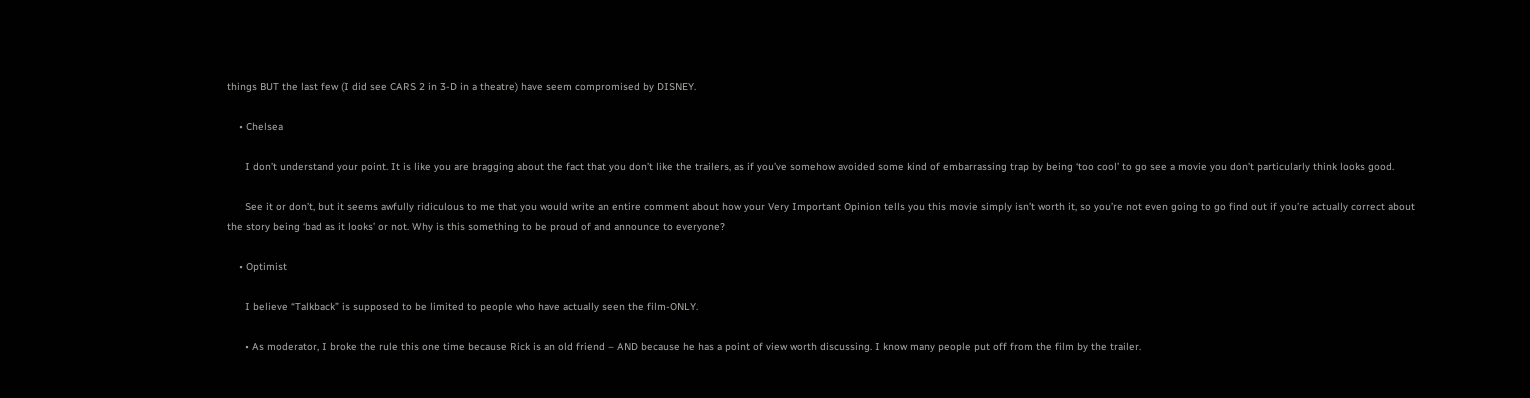things BUT the last few (I did see CARS 2 in 3-D in a theatre) have seem compromised by DISNEY.

    • Chelsea

      I don’t understand your point. It is like you are bragging about the fact that you don’t like the trailers, as if you’ve somehow avoided some kind of embarrassing trap by being ‘too cool’ to go see a movie you don’t particularly think looks good.

      See it or don’t, but it seems awfully ridiculous to me that you would write an entire comment about how your Very Important Opinion tells you this movie simply isn’t worth it, so you’re not even going to go find out if you’re actually correct about the story being ‘bad as it looks’ or not. Why is this something to be proud of and announce to everyone?

    • Optimist

      I believe “Talkback” is supposed to be limited to people who have actually seen the film-ONLY.

      • As moderator, I broke the rule this one time because Rick is an old friend – AND because he has a point of view worth discussing. I know many people put off from the film by the trailer.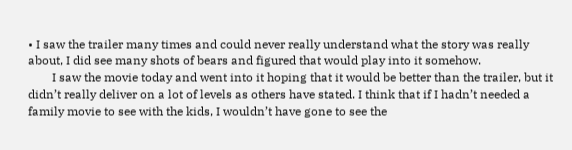• I saw the trailer many times and could never really understand what the story was really about, I did see many shots of bears and figured that would play into it somehow.
        I saw the movie today and went into it hoping that it would be better than the trailer, but it didn’t really deliver on a lot of levels as others have stated. I think that if I hadn’t needed a family movie to see with the kids, I wouldn’t have gone to see the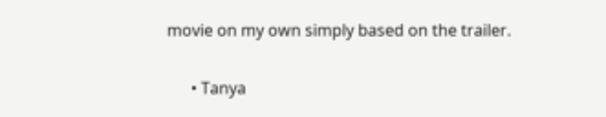movie on my own simply based on the trailer.

      • Tanya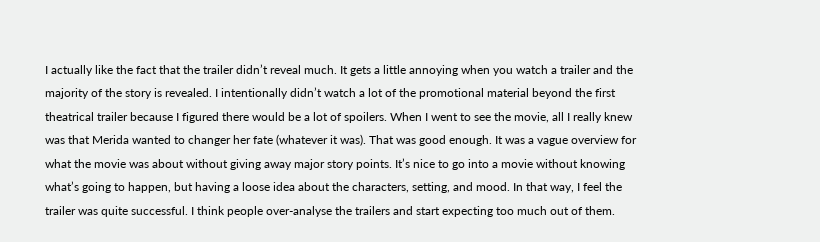I actually like the fact that the trailer didn’t reveal much. It gets a little annoying when you watch a trailer and the majority of the story is revealed. I intentionally didn’t watch a lot of the promotional material beyond the first theatrical trailer because I figured there would be a lot of spoilers. When I went to see the movie, all I really knew was that Merida wanted to changer her fate (whatever it was). That was good enough. It was a vague overview for what the movie was about without giving away major story points. It’s nice to go into a movie without knowing what’s going to happen, but having a loose idea about the characters, setting, and mood. In that way, I feel the trailer was quite successful. I think people over-analyse the trailers and start expecting too much out of them.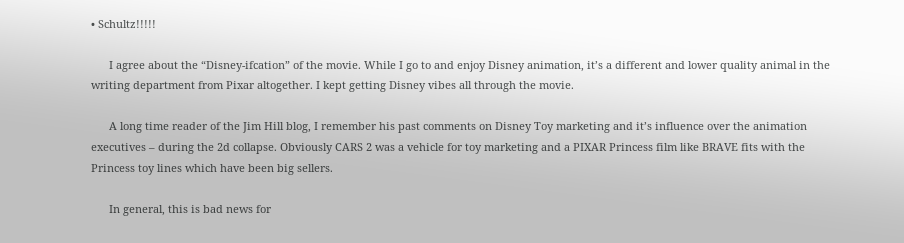• Schultz!!!!!

      I agree about the “Disney-ifcation” of the movie. While I go to and enjoy Disney animation, it’s a different and lower quality animal in the writing department from Pixar altogether. I kept getting Disney vibes all through the movie.

      A long time reader of the Jim Hill blog, I remember his past comments on Disney Toy marketing and it’s influence over the animation executives – during the 2d collapse. Obviously CARS 2 was a vehicle for toy marketing and a PIXAR Princess film like BRAVE fits with the Princess toy lines which have been big sellers.

      In general, this is bad news for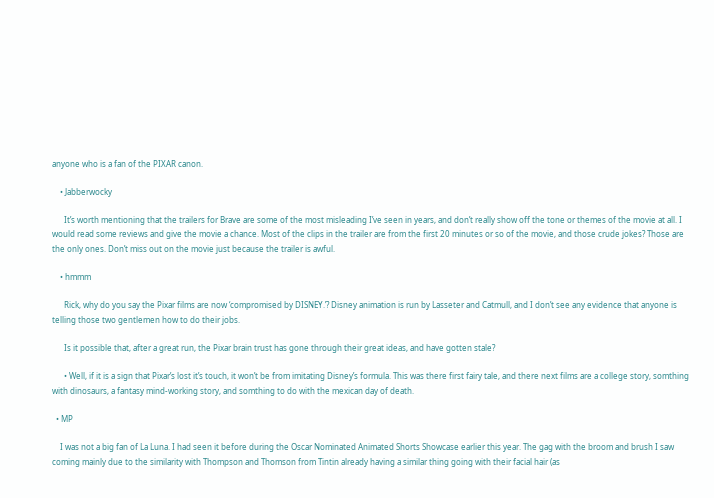anyone who is a fan of the PIXAR canon.

    • Jabberwocky

      It’s worth mentioning that the trailers for Brave are some of the most misleading I’ve seen in years, and don’t really show off the tone or themes of the movie at all. I would read some reviews and give the movie a chance. Most of the clips in the trailer are from the first 20 minutes or so of the movie, and those crude jokes? Those are the only ones. Don’t miss out on the movie just because the trailer is awful.

    • hmmm

      Rick, why do you say the Pixar films are now ‘compromised by DISNEY.’? Disney animation is run by Lasseter and Catmull, and I don’t see any evidence that anyone is telling those two gentlemen how to do their jobs.

      Is it possible that, after a great run, the Pixar brain trust has gone through their great ideas, and have gotten stale?

      • Well, if it is a sign that Pixar’s lost it’s touch, it won’t be from imitating Disney’s formula. This was there first fairy tale, and there next films are a college story, somthing with dinosaurs, a fantasy mind-working story, and somthing to do with the mexican day of death.

  • MP

    I was not a big fan of La Luna. I had seen it before during the Oscar Nominated Animated Shorts Showcase earlier this year. The gag with the broom and brush I saw coming mainly due to the similarity with Thompson and Thomson from Tintin already having a similar thing going with their facial hair (as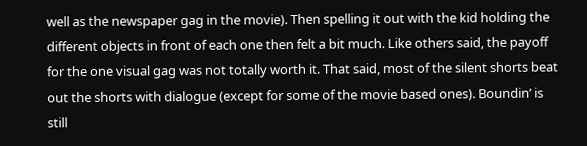well as the newspaper gag in the movie). Then spelling it out with the kid holding the different objects in front of each one then felt a bit much. Like others said, the payoff for the one visual gag was not totally worth it. That said, most of the silent shorts beat out the shorts with dialogue (except for some of the movie based ones). Boundin’ is still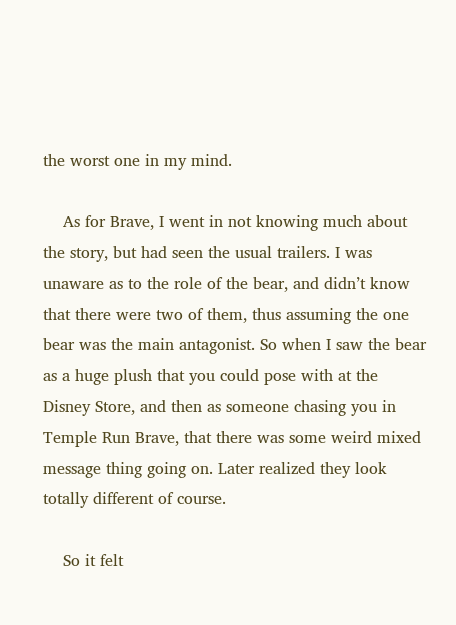the worst one in my mind.

    As for Brave, I went in not knowing much about the story, but had seen the usual trailers. I was unaware as to the role of the bear, and didn’t know that there were two of them, thus assuming the one bear was the main antagonist. So when I saw the bear as a huge plush that you could pose with at the Disney Store, and then as someone chasing you in Temple Run Brave, that there was some weird mixed message thing going on. Later realized they look totally different of course.

    So it felt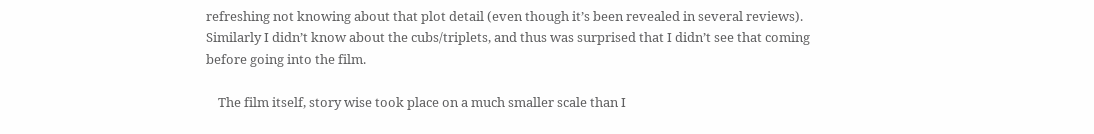refreshing not knowing about that plot detail (even though it’s been revealed in several reviews). Similarly I didn’t know about the cubs/triplets, and thus was surprised that I didn’t see that coming before going into the film.

    The film itself, story wise took place on a much smaller scale than I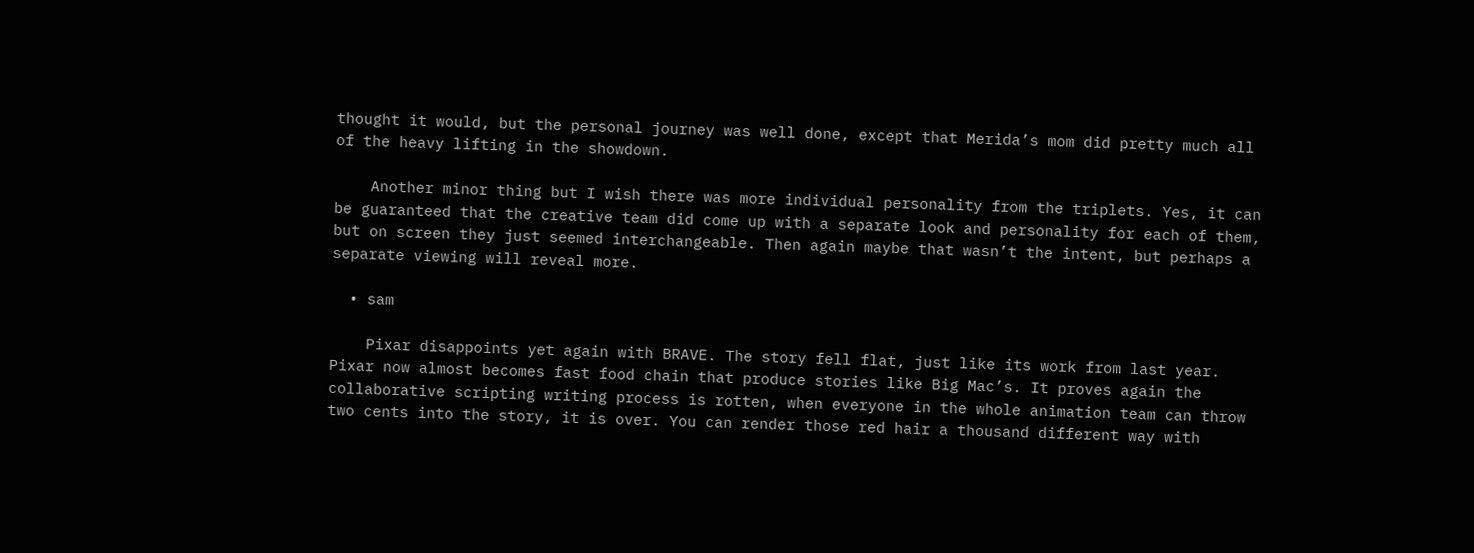thought it would, but the personal journey was well done, except that Merida’s mom did pretty much all of the heavy lifting in the showdown.

    Another minor thing but I wish there was more individual personality from the triplets. Yes, it can be guaranteed that the creative team did come up with a separate look and personality for each of them, but on screen they just seemed interchangeable. Then again maybe that wasn’t the intent, but perhaps a separate viewing will reveal more.

  • sam

    Pixar disappoints yet again with BRAVE. The story fell flat, just like its work from last year. Pixar now almost becomes fast food chain that produce stories like Big Mac’s. It proves again the collaborative scripting writing process is rotten, when everyone in the whole animation team can throw two cents into the story, it is over. You can render those red hair a thousand different way with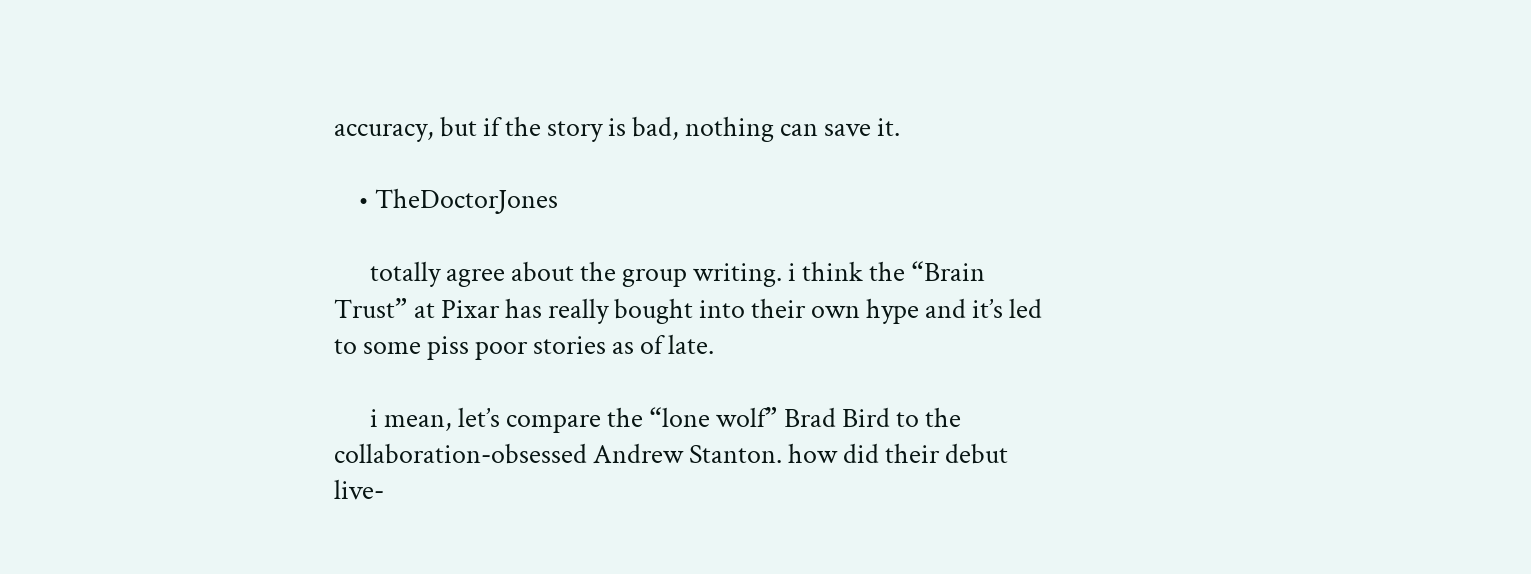accuracy, but if the story is bad, nothing can save it.

    • TheDoctorJones

      totally agree about the group writing. i think the “Brain Trust” at Pixar has really bought into their own hype and it’s led to some piss poor stories as of late.

      i mean, let’s compare the “lone wolf” Brad Bird to the collaboration-obsessed Andrew Stanton. how did their debut live-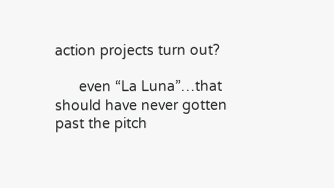action projects turn out?

      even “La Luna”…that should have never gotten past the pitch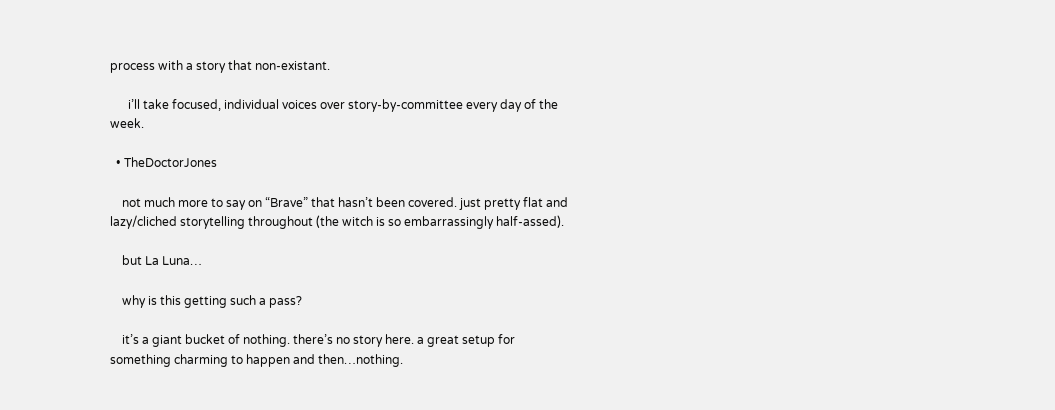process with a story that non-existant.

      i’ll take focused, individual voices over story-by-committee every day of the week.

  • TheDoctorJones

    not much more to say on “Brave” that hasn’t been covered. just pretty flat and lazy/cliched storytelling throughout (the witch is so embarrassingly half-assed).

    but La Luna…

    why is this getting such a pass?

    it’s a giant bucket of nothing. there’s no story here. a great setup for something charming to happen and then…nothing.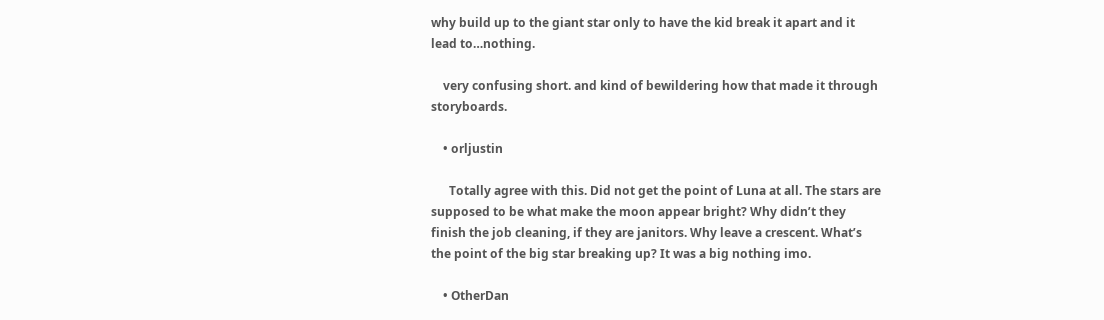why build up to the giant star only to have the kid break it apart and it lead to…nothing.

    very confusing short. and kind of bewildering how that made it through storyboards.

    • orljustin

      Totally agree with this. Did not get the point of Luna at all. The stars are supposed to be what make the moon appear bright? Why didn’t they finish the job cleaning, if they are janitors. Why leave a crescent. What’s the point of the big star breaking up? It was a big nothing imo.

    • OtherDan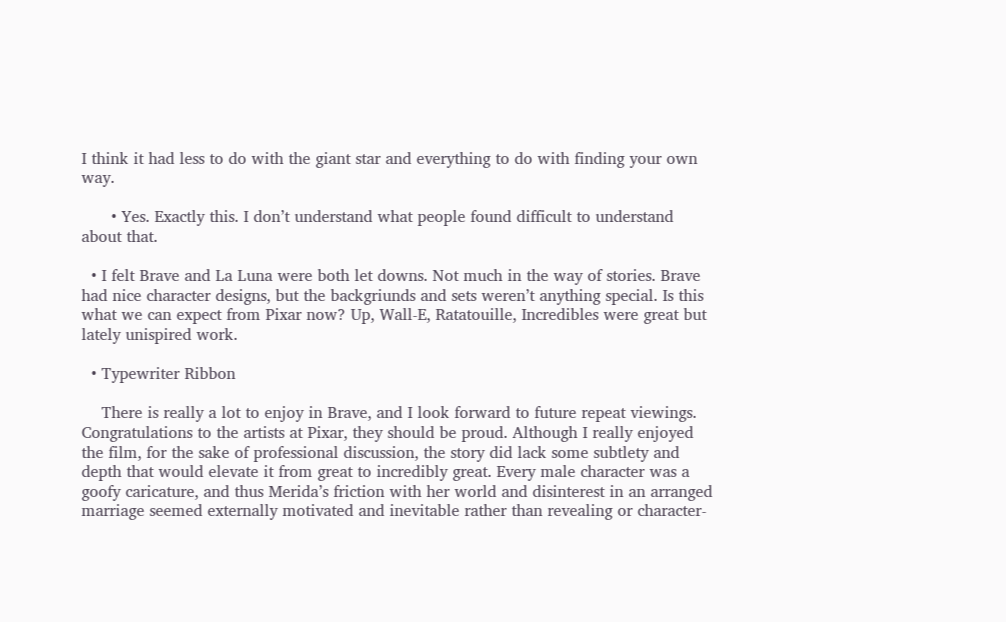I think it had less to do with the giant star and everything to do with finding your own way.

      • Yes. Exactly this. I don’t understand what people found difficult to understand about that.

  • I felt Brave and La Luna were both let downs. Not much in the way of stories. Brave had nice character designs, but the backgriunds and sets weren’t anything special. Is this what we can expect from Pixar now? Up, Wall-E, Ratatouille, Incredibles were great but lately unispired work.

  • Typewriter Ribbon

    There is really a lot to enjoy in Brave, and I look forward to future repeat viewings. Congratulations to the artists at Pixar, they should be proud. Although I really enjoyed the film, for the sake of professional discussion, the story did lack some subtlety and depth that would elevate it from great to incredibly great. Every male character was a goofy caricature, and thus Merida’s friction with her world and disinterest in an arranged marriage seemed externally motivated and inevitable rather than revealing or character-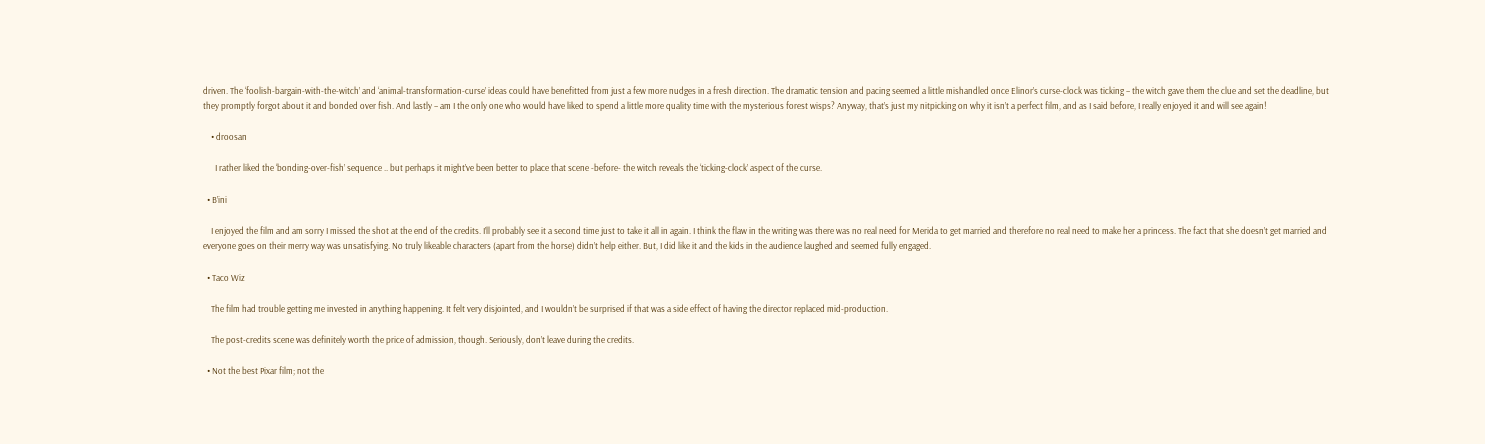driven. The ‘foolish-bargain-with-the-witch’ and ‘animal-transformation-curse’ ideas could have benefitted from just a few more nudges in a fresh direction. The dramatic tension and pacing seemed a little mishandled once Elinor’s curse-clock was ticking – the witch gave them the clue and set the deadline, but they promptly forgot about it and bonded over fish. And lastly – am I the only one who would have liked to spend a little more quality time with the mysterious forest wisps? Anyway, that’s just my nitpicking on why it isn’t a perfect film, and as I said before, I really enjoyed it and will see again!

    • droosan

      I rather liked the ‘bonding-over-fish’ sequence .. but perhaps it might’ve been better to place that scene -before- the witch reveals the ‘ticking-clock’ aspect of the curse.

  • B’ini

    I enjoyed the film and am sorry I missed the shot at the end of the credits. I’ll probably see it a second time just to take it all in again. I think the flaw in the writing was there was no real need for Merida to get married and therefore no real need to make her a princess. The fact that she doesn’t get married and everyone goes on their merry way was unsatisfying. No truly likeable characters (apart from the horse) didn’t help either. But, I did like it and the kids in the audience laughed and seemed fully engaged.

  • Taco Wiz

    The film had trouble getting me invested in anything happening. It felt very disjointed, and I wouldn’t be surprised if that was a side effect of having the director replaced mid-production.

    The post-credits scene was definitely worth the price of admission, though. Seriously, don’t leave during the credits.

  • Not the best Pixar film; not the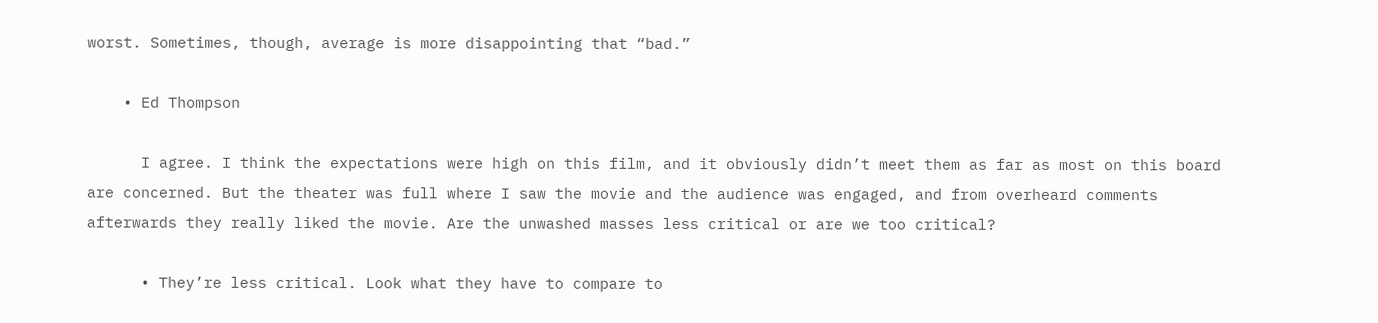worst. Sometimes, though, average is more disappointing that “bad.”

    • Ed Thompson

      I agree. I think the expectations were high on this film, and it obviously didn’t meet them as far as most on this board are concerned. But the theater was full where I saw the movie and the audience was engaged, and from overheard comments afterwards they really liked the movie. Are the unwashed masses less critical or are we too critical?

      • They’re less critical. Look what they have to compare to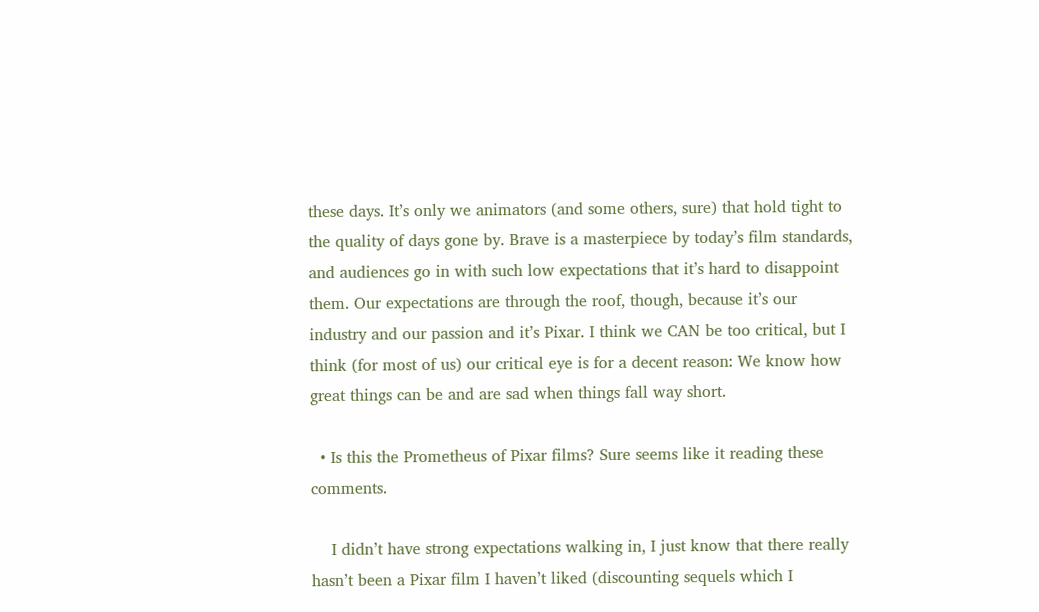these days. It’s only we animators (and some others, sure) that hold tight to the quality of days gone by. Brave is a masterpiece by today’s film standards, and audiences go in with such low expectations that it’s hard to disappoint them. Our expectations are through the roof, though, because it’s our industry and our passion and it’s Pixar. I think we CAN be too critical, but I think (for most of us) our critical eye is for a decent reason: We know how great things can be and are sad when things fall way short.

  • Is this the Prometheus of Pixar films? Sure seems like it reading these comments.

    I didn’t have strong expectations walking in, I just know that there really hasn’t been a Pixar film I haven’t liked (discounting sequels which I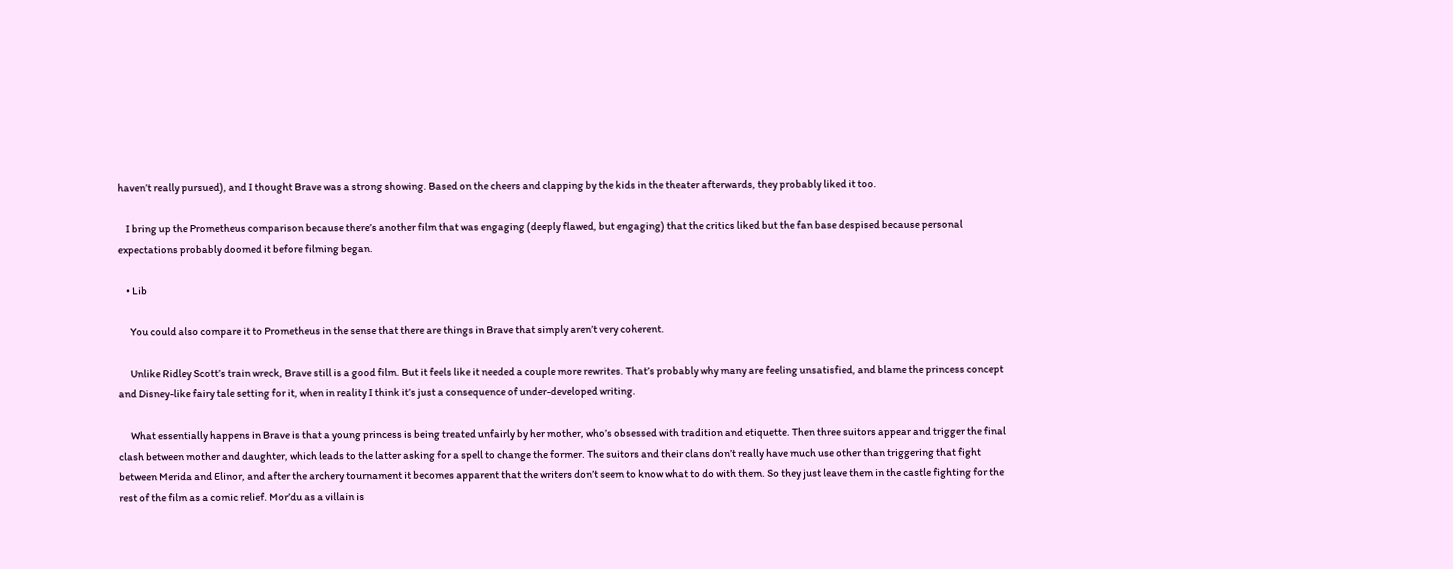haven’t really pursued), and I thought Brave was a strong showing. Based on the cheers and clapping by the kids in the theater afterwards, they probably liked it too.

    I bring up the Prometheus comparison because there’s another film that was engaging (deeply flawed, but engaging) that the critics liked but the fan base despised because personal expectations probably doomed it before filming began.

    • Lib

      You could also compare it to Prometheus in the sense that there are things in Brave that simply aren’t very coherent.

      Unlike Ridley Scott’s train wreck, Brave still is a good film. But it feels like it needed a couple more rewrites. That’s probably why many are feeling unsatisfied, and blame the princess concept and Disney-like fairy tale setting for it, when in reality I think it’s just a consequence of under-developed writing.

      What essentially happens in Brave is that a young princess is being treated unfairly by her mother, who’s obsessed with tradition and etiquette. Then three suitors appear and trigger the final clash between mother and daughter, which leads to the latter asking for a spell to change the former. The suitors and their clans don’t really have much use other than triggering that fight between Merida and Elinor, and after the archery tournament it becomes apparent that the writers don’t seem to know what to do with them. So they just leave them in the castle fighting for the rest of the film as a comic relief. Mor’du as a villain is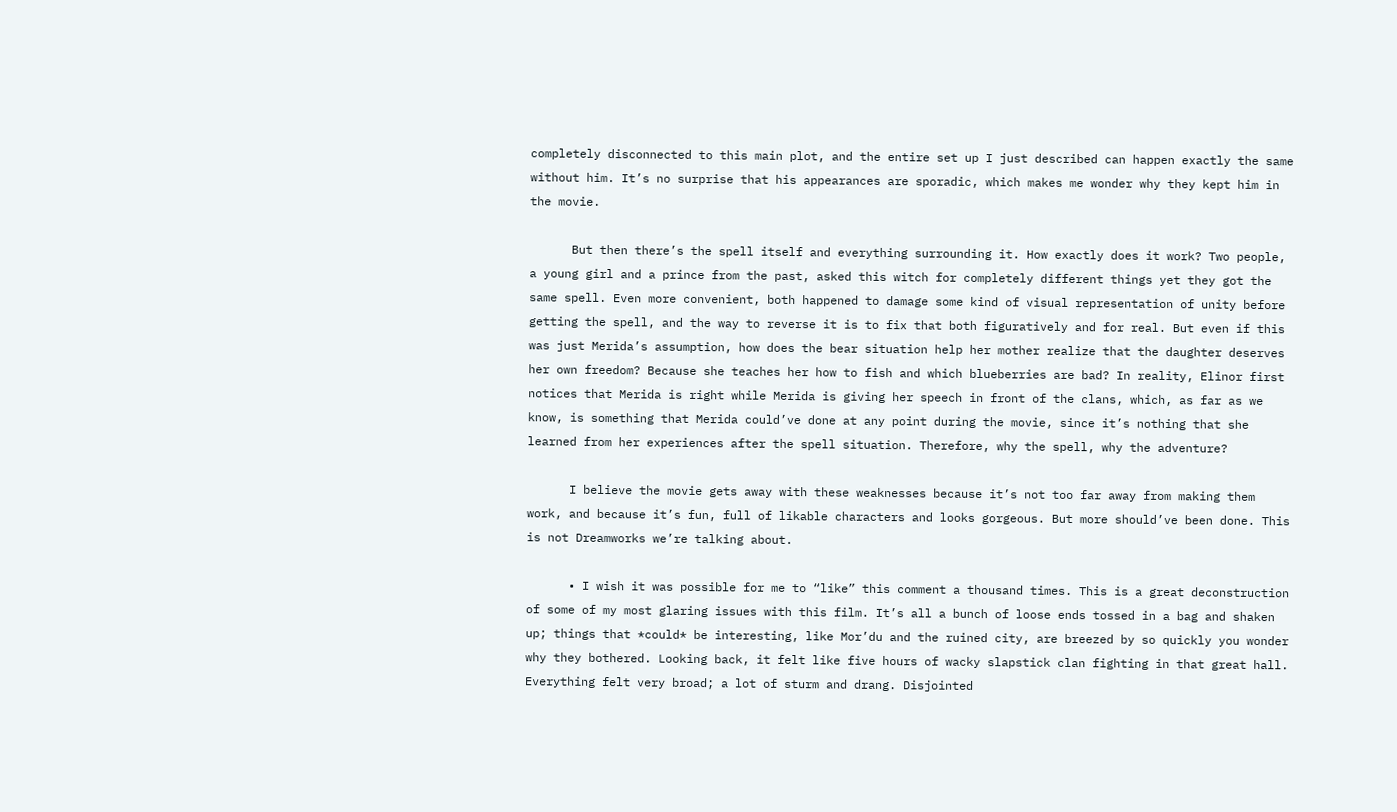completely disconnected to this main plot, and the entire set up I just described can happen exactly the same without him. It’s no surprise that his appearances are sporadic, which makes me wonder why they kept him in the movie.

      But then there’s the spell itself and everything surrounding it. How exactly does it work? Two people, a young girl and a prince from the past, asked this witch for completely different things yet they got the same spell. Even more convenient, both happened to damage some kind of visual representation of unity before getting the spell, and the way to reverse it is to fix that both figuratively and for real. But even if this was just Merida’s assumption, how does the bear situation help her mother realize that the daughter deserves her own freedom? Because she teaches her how to fish and which blueberries are bad? In reality, Elinor first notices that Merida is right while Merida is giving her speech in front of the clans, which, as far as we know, is something that Merida could’ve done at any point during the movie, since it’s nothing that she learned from her experiences after the spell situation. Therefore, why the spell, why the adventure?

      I believe the movie gets away with these weaknesses because it’s not too far away from making them work, and because it’s fun, full of likable characters and looks gorgeous. But more should’ve been done. This is not Dreamworks we’re talking about.

      • I wish it was possible for me to “like” this comment a thousand times. This is a great deconstruction of some of my most glaring issues with this film. It’s all a bunch of loose ends tossed in a bag and shaken up; things that *could* be interesting, like Mor’du and the ruined city, are breezed by so quickly you wonder why they bothered. Looking back, it felt like five hours of wacky slapstick clan fighting in that great hall. Everything felt very broad; a lot of sturm and drang. Disjointed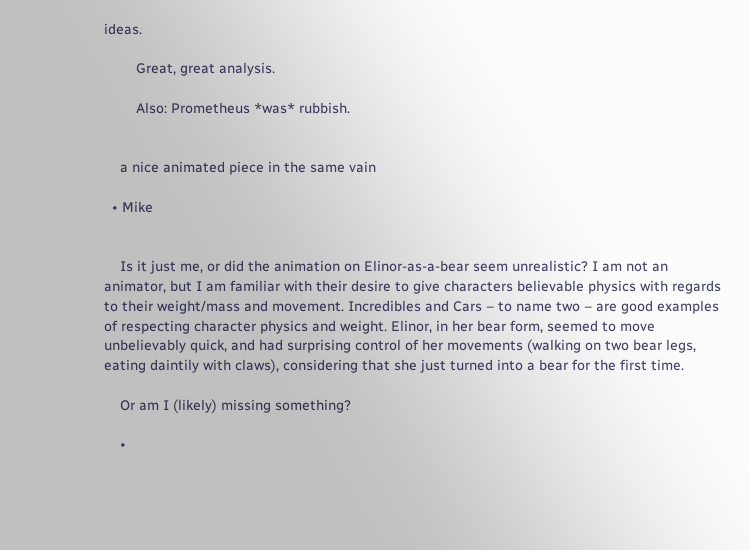ideas.

        Great, great analysis.

        Also: Prometheus *was* rubbish.


    a nice animated piece in the same vain

  • Mike


    Is it just me, or did the animation on Elinor-as-a-bear seem unrealistic? I am not an animator, but I am familiar with their desire to give characters believable physics with regards to their weight/mass and movement. Incredibles and Cars – to name two – are good examples of respecting character physics and weight. Elinor, in her bear form, seemed to move unbelievably quick, and had surprising control of her movements (walking on two bear legs, eating daintily with claws), considering that she just turned into a bear for the first time.

    Or am I (likely) missing something?

    •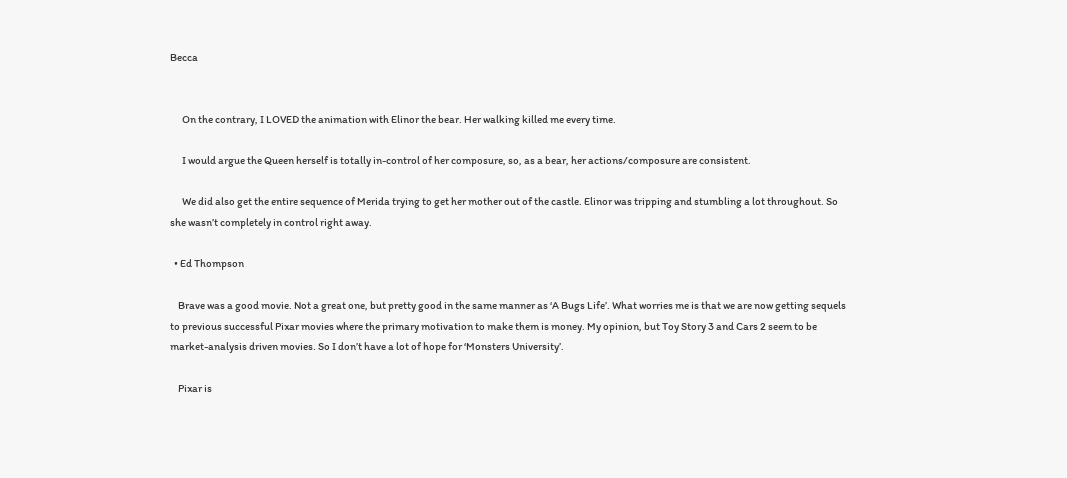Becca


      On the contrary, I LOVED the animation with Elinor the bear. Her walking killed me every time.

      I would argue the Queen herself is totally in-control of her composure, so, as a bear, her actions/composure are consistent.

      We did also get the entire sequence of Merida trying to get her mother out of the castle. Elinor was tripping and stumbling a lot throughout. So she wasn’t completely in control right away.

  • Ed Thompson

    Brave was a good movie. Not a great one, but pretty good in the same manner as ‘A Bugs Life’. What worries me is that we are now getting sequels to previous successful Pixar movies where the primary motivation to make them is money. My opinion, but Toy Story 3 and Cars 2 seem to be market-analysis driven movies. So I don’t have a lot of hope for ‘Monsters University’.

    Pixar is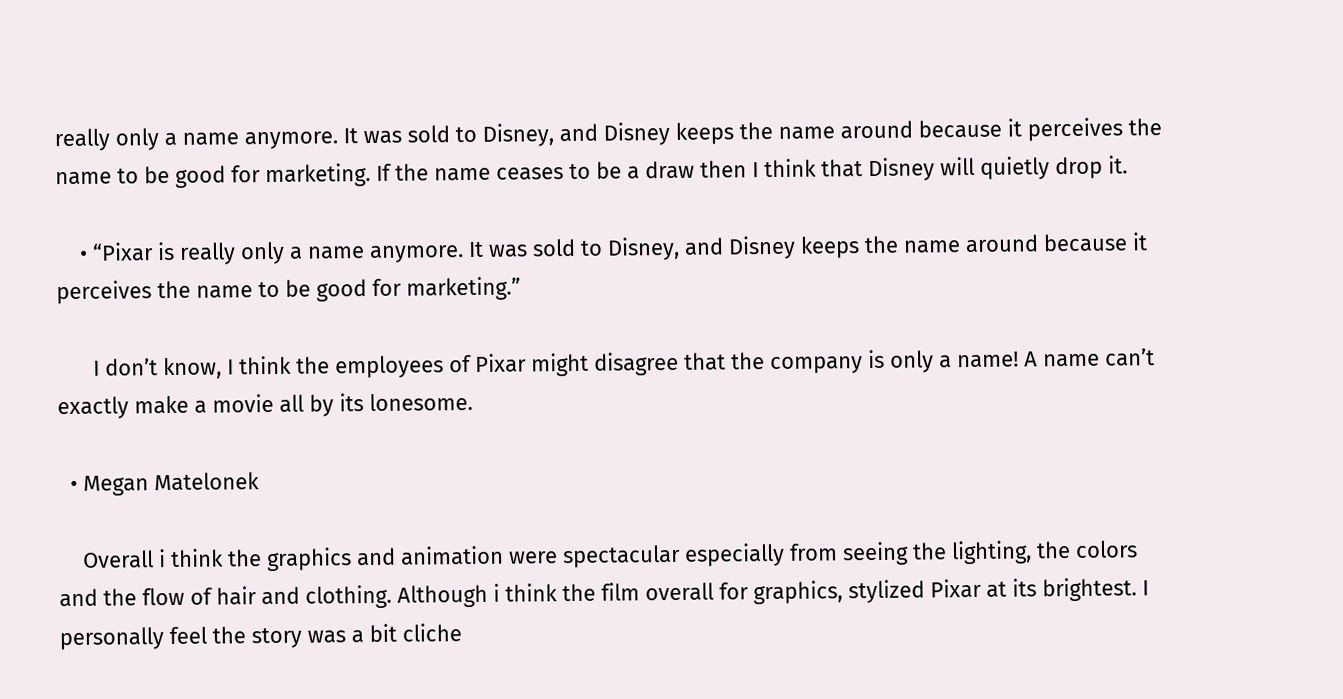really only a name anymore. It was sold to Disney, and Disney keeps the name around because it perceives the name to be good for marketing. If the name ceases to be a draw then I think that Disney will quietly drop it.

    • “Pixar is really only a name anymore. It was sold to Disney, and Disney keeps the name around because it perceives the name to be good for marketing.”

      I don’t know, I think the employees of Pixar might disagree that the company is only a name! A name can’t exactly make a movie all by its lonesome.

  • Megan Matelonek

    Overall i think the graphics and animation were spectacular especially from seeing the lighting, the colors and the flow of hair and clothing. Although i think the film overall for graphics, stylized Pixar at its brightest. I personally feel the story was a bit cliche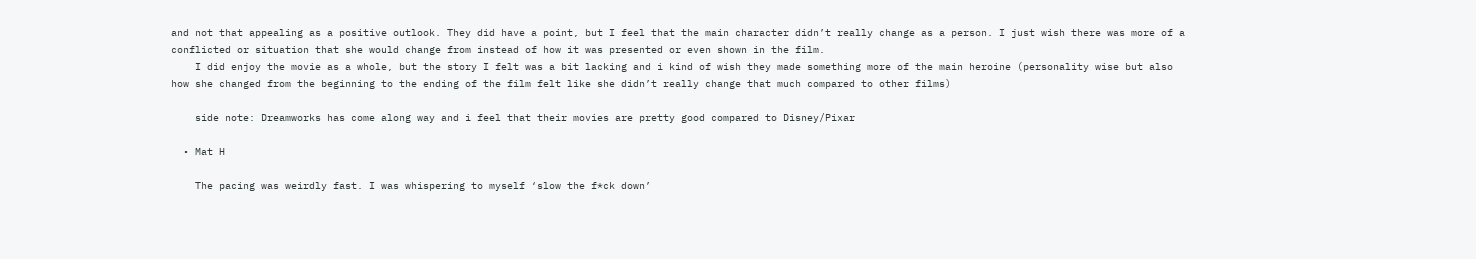and not that appealing as a positive outlook. They did have a point, but I feel that the main character didn’t really change as a person. I just wish there was more of a conflicted or situation that she would change from instead of how it was presented or even shown in the film.
    I did enjoy the movie as a whole, but the story I felt was a bit lacking and i kind of wish they made something more of the main heroine (personality wise but also how she changed from the beginning to the ending of the film felt like she didn’t really change that much compared to other films)

    side note: Dreamworks has come along way and i feel that their movies are pretty good compared to Disney/Pixar

  • Mat H

    The pacing was weirdly fast. I was whispering to myself ‘slow the f*ck down’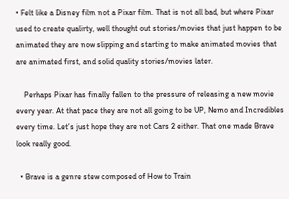• Felt like a Disney film not a Pixar film. That is not all bad, but where Pixar used to create qualirty, well thought out stories/movies that just happen to be animated they are now slipping and starting to make animated movies that are animated first, and solid quality stories/movies later.

    Perhaps Pixar has finally fallen to the pressure of releasing a new movie every year. At that pace they are not all going to be UP, Nemo and Incredibles every time. Let’s just hope they are not Cars 2 either. That one made Brave look really good.

  • Brave is a genre stew composed of How to Train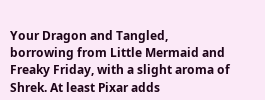Your Dragon and Tangled, borrowing from Little Mermaid and Freaky Friday, with a slight aroma of Shrek. At least Pixar adds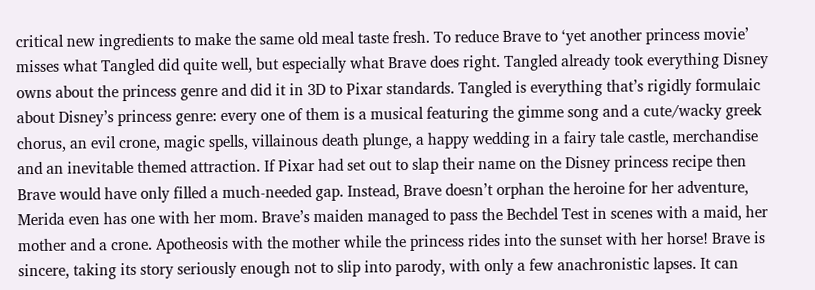critical new ingredients to make the same old meal taste fresh. To reduce Brave to ‘yet another princess movie’ misses what Tangled did quite well, but especially what Brave does right. Tangled already took everything Disney owns about the princess genre and did it in 3D to Pixar standards. Tangled is everything that’s rigidly formulaic about Disney’s princess genre: every one of them is a musical featuring the gimme song and a cute/wacky greek chorus, an evil crone, magic spells, villainous death plunge, a happy wedding in a fairy tale castle, merchandise and an inevitable themed attraction. If Pixar had set out to slap their name on the Disney princess recipe then Brave would have only filled a much-needed gap. Instead, Brave doesn’t orphan the heroine for her adventure, Merida even has one with her mom. Brave’s maiden managed to pass the Bechdel Test in scenes with a maid, her mother and a crone. Apotheosis with the mother while the princess rides into the sunset with her horse! Brave is sincere, taking its story seriously enough not to slip into parody, with only a few anachronistic lapses. It can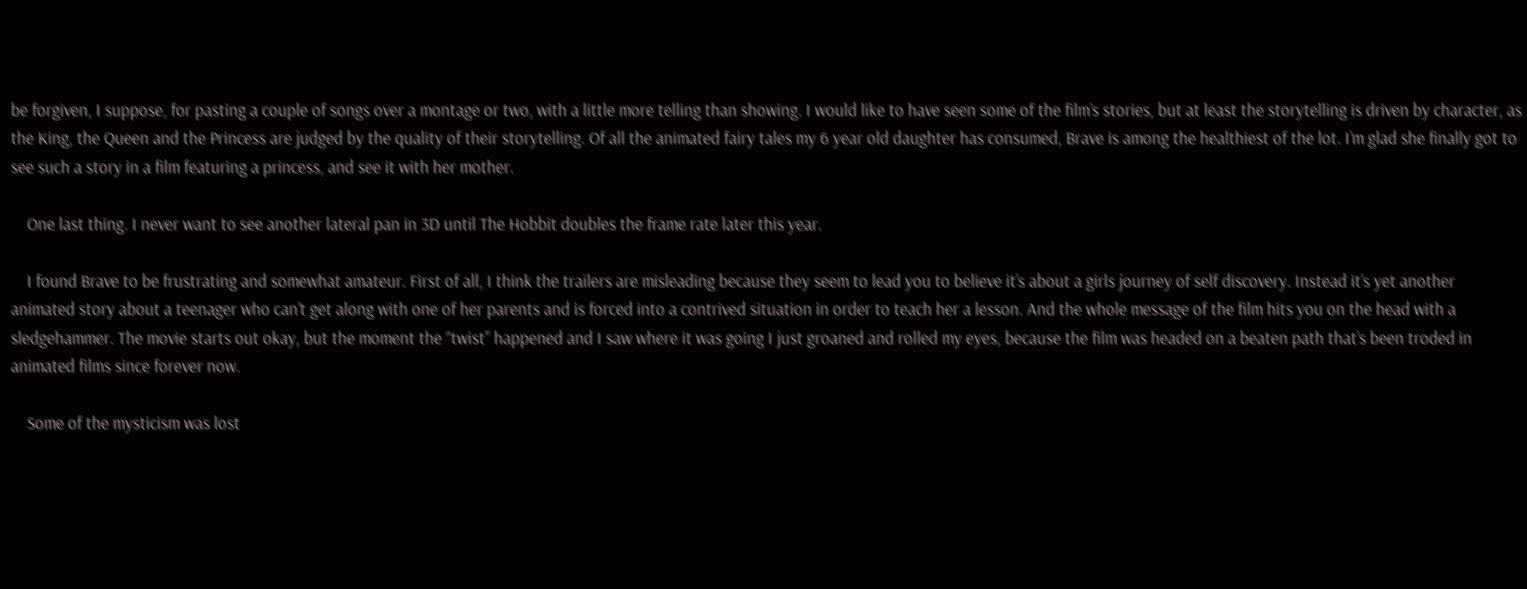be forgiven, I suppose, for pasting a couple of songs over a montage or two, with a little more telling than showing. I would like to have seen some of the film’s stories, but at least the storytelling is driven by character, as the King, the Queen and the Princess are judged by the quality of their storytelling. Of all the animated fairy tales my 6 year old daughter has consumed, Brave is among the healthiest of the lot. I’m glad she finally got to see such a story in a film featuring a princess, and see it with her mother.

    One last thing. I never want to see another lateral pan in 3D until The Hobbit doubles the frame rate later this year.

    I found Brave to be frustrating and somewhat amateur. First of all, I think the trailers are misleading because they seem to lead you to believe it’s about a girls journey of self discovery. Instead it’s yet another animated story about a teenager who can’t get along with one of her parents and is forced into a contrived situation in order to teach her a lesson. And the whole message of the film hits you on the head with a sledgehammer. The movie starts out okay, but the moment the “twist” happened and I saw where it was going I just groaned and rolled my eyes, because the film was headed on a beaten path that’s been troded in animated films since forever now.

    Some of the mysticism was lost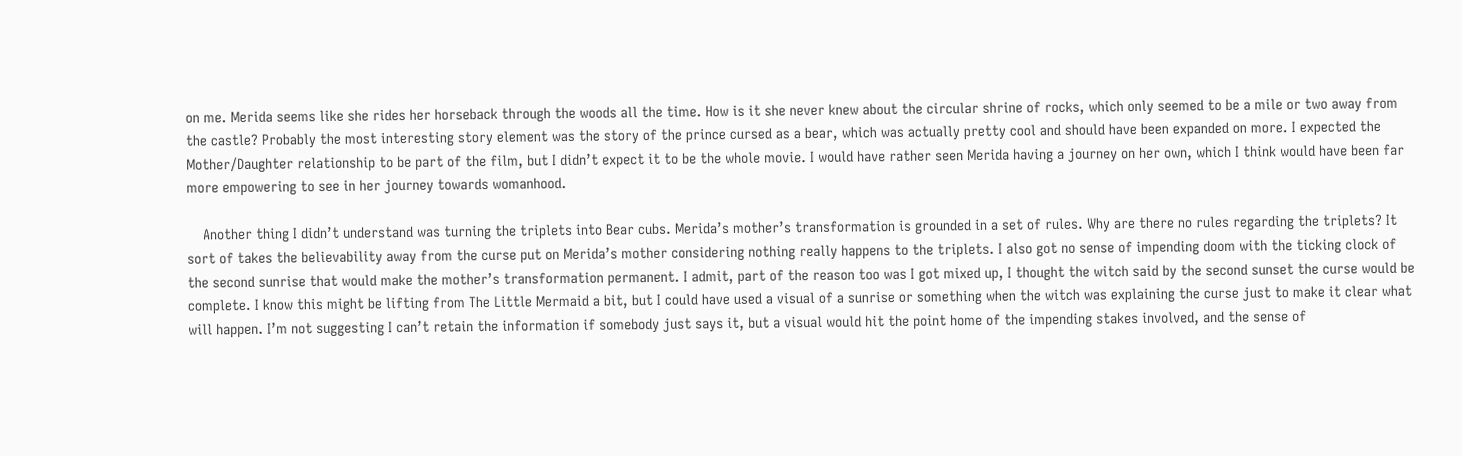on me. Merida seems like she rides her horseback through the woods all the time. How is it she never knew about the circular shrine of rocks, which only seemed to be a mile or two away from the castle? Probably the most interesting story element was the story of the prince cursed as a bear, which was actually pretty cool and should have been expanded on more. I expected the Mother/Daughter relationship to be part of the film, but I didn’t expect it to be the whole movie. I would have rather seen Merida having a journey on her own, which I think would have been far more empowering to see in her journey towards womanhood.

    Another thing I didn’t understand was turning the triplets into Bear cubs. Merida’s mother’s transformation is grounded in a set of rules. Why are there no rules regarding the triplets? It sort of takes the believability away from the curse put on Merida’s mother considering nothing really happens to the triplets. I also got no sense of impending doom with the ticking clock of the second sunrise that would make the mother’s transformation permanent. I admit, part of the reason too was I got mixed up, I thought the witch said by the second sunset the curse would be complete. I know this might be lifting from The Little Mermaid a bit, but I could have used a visual of a sunrise or something when the witch was explaining the curse just to make it clear what will happen. I’m not suggesting I can’t retain the information if somebody just says it, but a visual would hit the point home of the impending stakes involved, and the sense of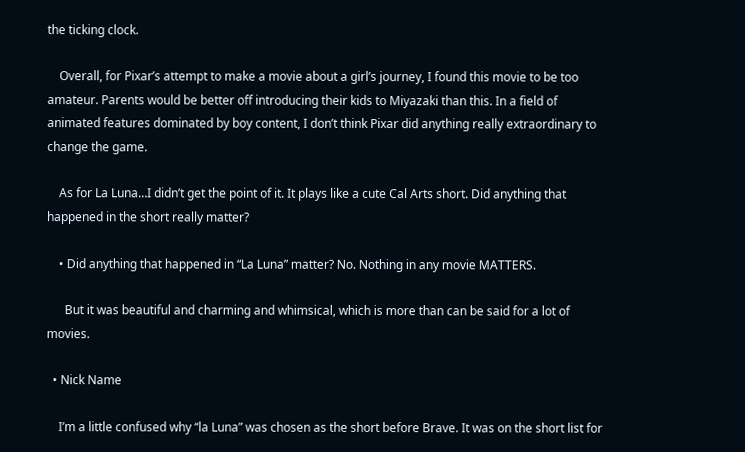the ticking clock.

    Overall, for Pixar’s attempt to make a movie about a girl’s journey, I found this movie to be too amateur. Parents would be better off introducing their kids to Miyazaki than this. In a field of animated features dominated by boy content, I don’t think Pixar did anything really extraordinary to change the game.

    As for La Luna…I didn’t get the point of it. It plays like a cute Cal Arts short. Did anything that happened in the short really matter?

    • Did anything that happened in “La Luna” matter? No. Nothing in any movie MATTERS.

      But it was beautiful and charming and whimsical, which is more than can be said for a lot of movies.

  • Nick Name

    I’m a little confused why “la Luna” was chosen as the short before Brave. It was on the short list for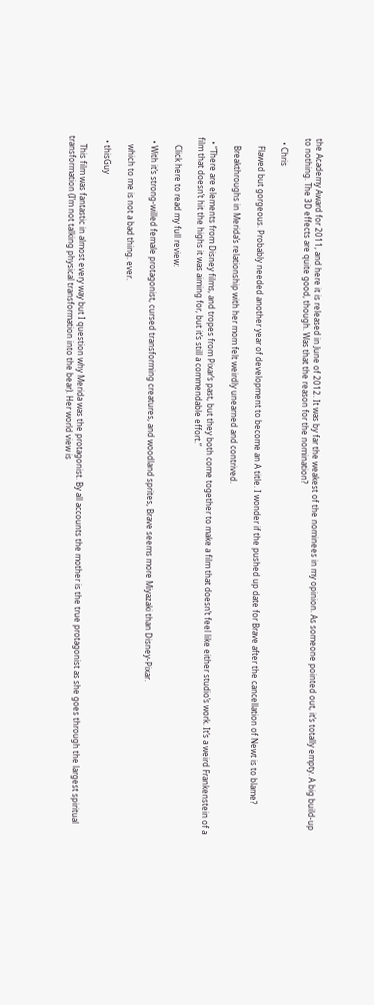the Academy Award for 2011, and here it is released in June of 2012. It was by far the weakest of the nominees in my opinion. As someone pointed out, it’s totally empty. A big build-up to nothing. The 3D effects are quite good, though. Was that the reason for the nomination?

  • Chris

    Flawed but gorgeous. Probably needed another year of development to become an A title. I wonder if the pushed up date for Brave after the cancellation of Newt is to blame?

    Breakthroughs in Merida’s relationship with her mom felt weirdly unearned and contrived.

  • “There are elements from Disney films, and tropes from Pixar’s past, but they both come together to make a film that doesn’t feel like either studio’s work. It’s a weird Frankenstein of a film that doesn’t hit the highs it was aiming for, but it’s still a commendable effort.”

    Click here to read my full review:

  • With it’s strong-willed female protagonist, cursed transforming creatures, and woodland sprites, Brave seems more Miyazaki than Disney-Pixar.

    which to me is not a bad thing. ever.

  • thisGuy

    This film was fantastic in almost every way but I question why Merida was the protagonist. By all accounts the mother is the true protagonist as she goes through the largest spiritual transformation (I’m not talking physical transformation into the bear). Her world view is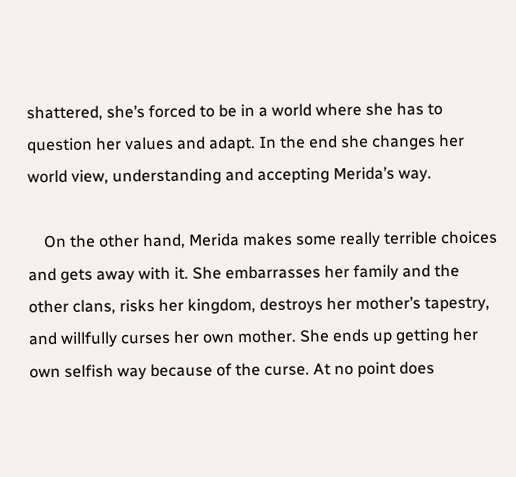shattered, she’s forced to be in a world where she has to question her values and adapt. In the end she changes her world view, understanding and accepting Merida’s way.

    On the other hand, Merida makes some really terrible choices and gets away with it. She embarrasses her family and the other clans, risks her kingdom, destroys her mother’s tapestry, and willfully curses her own mother. She ends up getting her own selfish way because of the curse. At no point does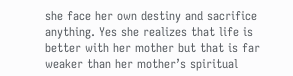she face her own destiny and sacrifice anything. Yes she realizes that life is better with her mother but that is far weaker than her mother’s spiritual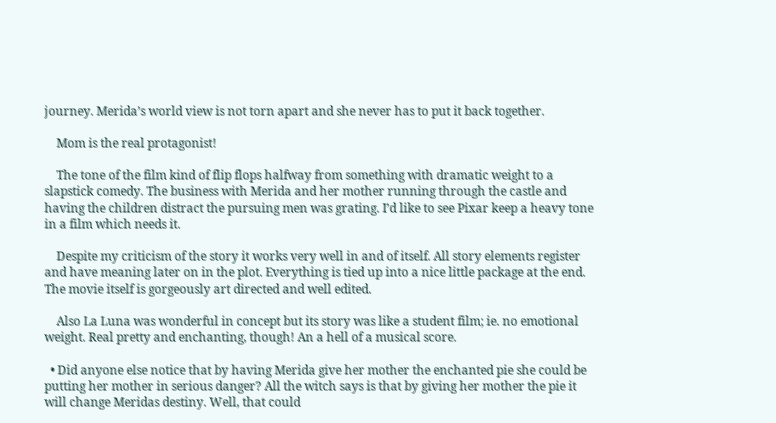journey. Merida’s world view is not torn apart and she never has to put it back together.

    Mom is the real protagonist!

    The tone of the film kind of flip flops halfway from something with dramatic weight to a slapstick comedy. The business with Merida and her mother running through the castle and having the children distract the pursuing men was grating. I’d like to see Pixar keep a heavy tone in a film which needs it.

    Despite my criticism of the story it works very well in and of itself. All story elements register and have meaning later on in the plot. Everything is tied up into a nice little package at the end. The movie itself is gorgeously art directed and well edited.

    Also La Luna was wonderful in concept but its story was like a student film; ie. no emotional weight. Real pretty and enchanting, though! An a hell of a musical score.

  • Did anyone else notice that by having Merida give her mother the enchanted pie she could be putting her mother in serious danger? All the witch says is that by giving her mother the pie it will change Meridas destiny. Well, that could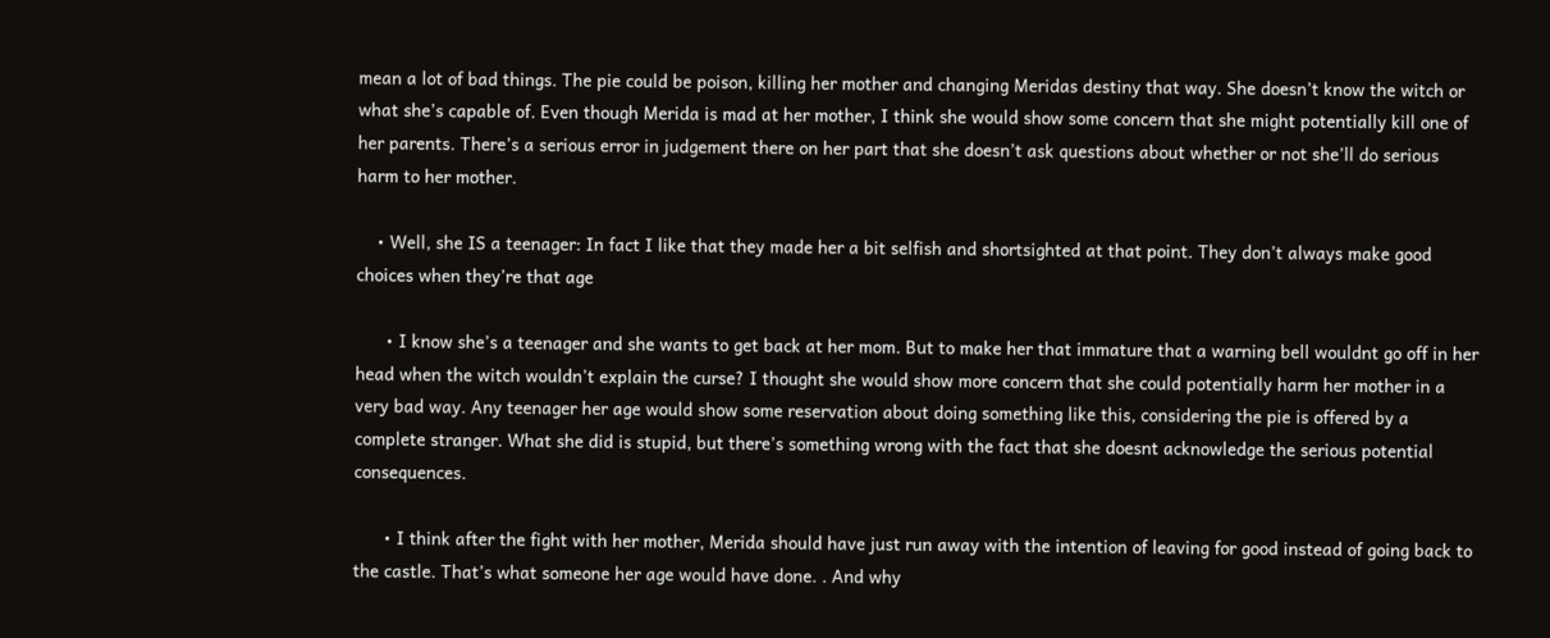mean a lot of bad things. The pie could be poison, killing her mother and changing Meridas destiny that way. She doesn’t know the witch or what she’s capable of. Even though Merida is mad at her mother, I think she would show some concern that she might potentially kill one of her parents. There’s a serious error in judgement there on her part that she doesn’t ask questions about whether or not she’ll do serious harm to her mother.

    • Well, she IS a teenager: In fact I like that they made her a bit selfish and shortsighted at that point. They don’t always make good choices when they’re that age

      • I know she’s a teenager and she wants to get back at her mom. But to make her that immature that a warning bell wouldnt go off in her head when the witch wouldn’t explain the curse? I thought she would show more concern that she could potentially harm her mother in a very bad way. Any teenager her age would show some reservation about doing something like this, considering the pie is offered by a complete stranger. What she did is stupid, but there’s something wrong with the fact that she doesnt acknowledge the serious potential consequences.

      • I think after the fight with her mother, Merida should have just run away with the intention of leaving for good instead of going back to the castle. That’s what someone her age would have done. . And why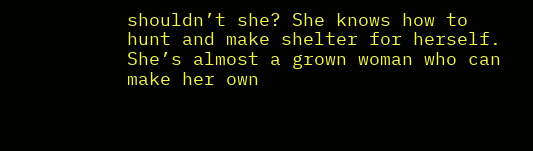shouldn’t she? She knows how to hunt and make shelter for herself. She’s almost a grown woman who can make her own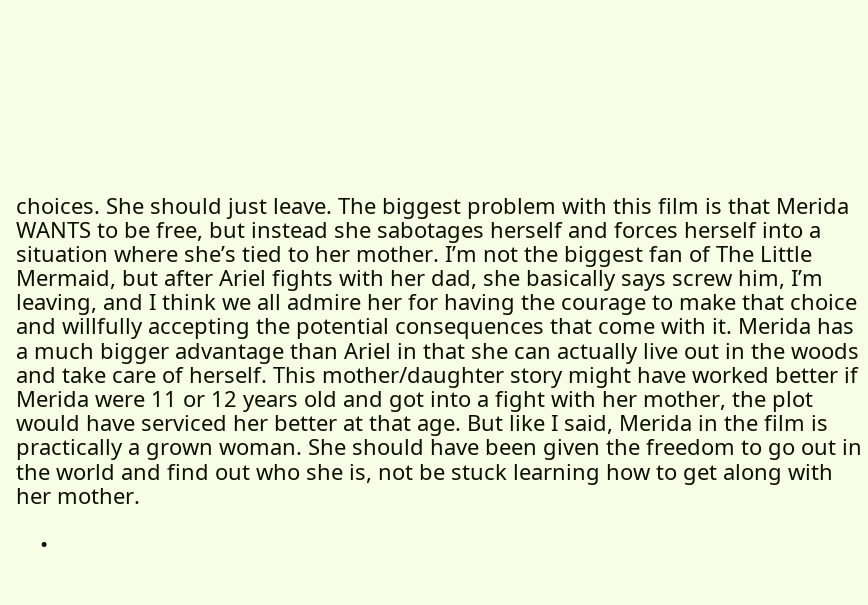choices. She should just leave. The biggest problem with this film is that Merida WANTS to be free, but instead she sabotages herself and forces herself into a situation where she’s tied to her mother. I’m not the biggest fan of The Little Mermaid, but after Ariel fights with her dad, she basically says screw him, I’m leaving, and I think we all admire her for having the courage to make that choice and willfully accepting the potential consequences that come with it. Merida has a much bigger advantage than Ariel in that she can actually live out in the woods and take care of herself. This mother/daughter story might have worked better if Merida were 11 or 12 years old and got into a fight with her mother, the plot would have serviced her better at that age. But like I said, Merida in the film is practically a grown woman. She should have been given the freedom to go out in the world and find out who she is, not be stuck learning how to get along with her mother.

    •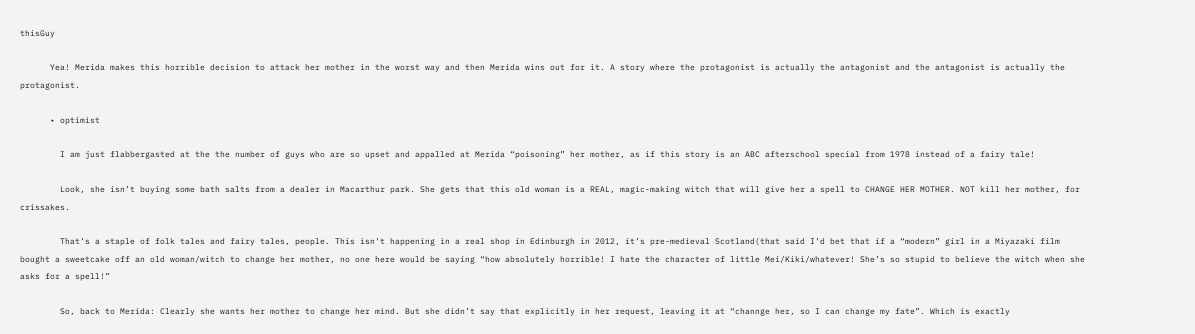thisGuy

      Yea! Merida makes this horrible decision to attack her mother in the worst way and then Merida wins out for it. A story where the protagonist is actually the antagonist and the antagonist is actually the protagonist.

      • optimist

        I am just flabbergasted at the the number of guys who are so upset and appalled at Merida “poisoning” her mother, as if this story is an ABC afterschool special from 1978 instead of a fairy tale!

        Look, she isn’t buying some bath salts from a dealer in Macarthur park. She gets that this old woman is a REAL, magic-making witch that will give her a spell to CHANGE HER MOTHER. NOT kill her mother, for crissakes.

        That’s a staple of folk tales and fairy tales, people. This isn’t happening in a real shop in Edinburgh in 2012, it’s pre-medieval Scotland(that said I’d bet that if a “modern” girl in a Miyazaki film bought a sweetcake off an old woman/witch to change her mother, no one here would be saying “how absolutely horrible! I hate the character of little Mei/Kiki/whatever! She’s so stupid to believe the witch when she asks for a spell!”

        So, back to Merida: Clearly she wants her mother to change her mind. But she didn’t say that explicitly in her request, leaving it at “channge her, so I can change my fate”. Which is exactly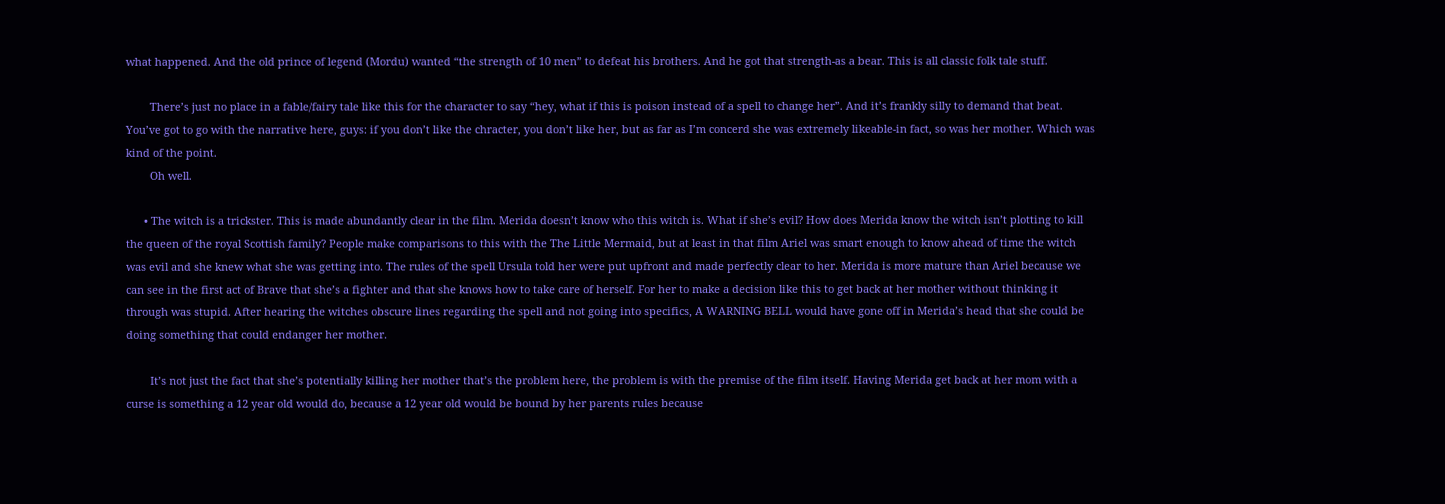what happened. And the old prince of legend (Mordu) wanted “the strength of 10 men” to defeat his brothers. And he got that strength-as a bear. This is all classic folk tale stuff.

        There’s just no place in a fable/fairy tale like this for the character to say “hey, what if this is poison instead of a spell to change her”. And it’s frankly silly to demand that beat. You’ve got to go with the narrative here, guys: if you don’t like the chracter, you don’t like her, but as far as I’m concerd she was extremely likeable-in fact, so was her mother. Which was kind of the point.
        Oh well.

      • The witch is a trickster. This is made abundantly clear in the film. Merida doesn’t know who this witch is. What if she’s evil? How does Merida know the witch isn’t plotting to kill the queen of the royal Scottish family? People make comparisons to this with the The Little Mermaid, but at least in that film Ariel was smart enough to know ahead of time the witch was evil and she knew what she was getting into. The rules of the spell Ursula told her were put upfront and made perfectly clear to her. Merida is more mature than Ariel because we can see in the first act of Brave that she’s a fighter and that she knows how to take care of herself. For her to make a decision like this to get back at her mother without thinking it through was stupid. After hearing the witches obscure lines regarding the spell and not going into specifics, A WARNING BELL would have gone off in Merida’s head that she could be doing something that could endanger her mother.

        It’s not just the fact that she’s potentially killing her mother that’s the problem here, the problem is with the premise of the film itself. Having Merida get back at her mom with a curse is something a 12 year old would do, because a 12 year old would be bound by her parents rules because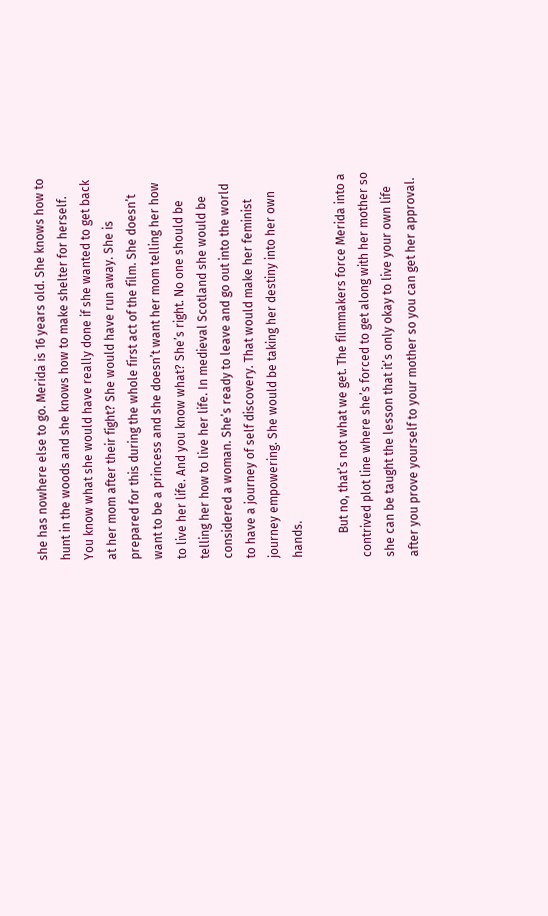she has nowhere else to go. Merida is 16 years old. She knows how to hunt in the woods and she knows how to make shelter for herself. You know what she would have really done if she wanted to get back at her mom after their fight? She would have run away. She is prepared for this during the whole first act of the film. She doesn’t want to be a princess and she doesn’t want her mom telling her how to live her life. And you know what? She’s right. No one should be telling her how to live her life. In medieval Scotland she would be considered a woman. She’s ready to leave and go out into the world to have a journey of self discovery. That would make her feminist journey empowering. She would be taking her destiny into her own hands.

        But no, that’s not what we get. The filmmakers force Merida into a contrived plot line where she’s forced to get along with her mother so she can be taught the lesson that it’s only okay to live your own life after you prove yourself to your mother so you can get her approval.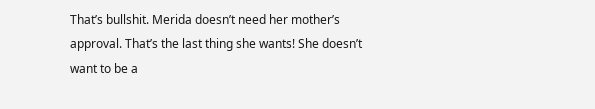That’s bullshit. Merida doesn’t need her mother’s approval. That’s the last thing she wants! She doesn’t want to be a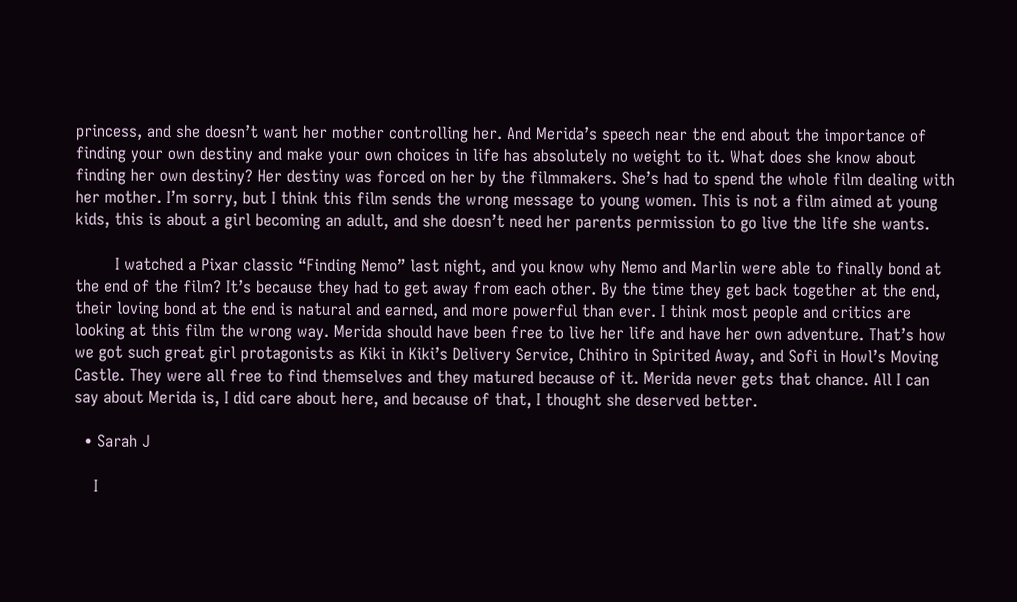princess, and she doesn’t want her mother controlling her. And Merida’s speech near the end about the importance of finding your own destiny and make your own choices in life has absolutely no weight to it. What does she know about finding her own destiny? Her destiny was forced on her by the filmmakers. She’s had to spend the whole film dealing with her mother. I’m sorry, but I think this film sends the wrong message to young women. This is not a film aimed at young kids, this is about a girl becoming an adult, and she doesn’t need her parents permission to go live the life she wants.

        I watched a Pixar classic “Finding Nemo” last night, and you know why Nemo and Marlin were able to finally bond at the end of the film? It’s because they had to get away from each other. By the time they get back together at the end, their loving bond at the end is natural and earned, and more powerful than ever. I think most people and critics are looking at this film the wrong way. Merida should have been free to live her life and have her own adventure. That’s how we got such great girl protagonists as Kiki in Kiki’s Delivery Service, Chihiro in Spirited Away, and Sofi in Howl’s Moving Castle. They were all free to find themselves and they matured because of it. Merida never gets that chance. All I can say about Merida is, I did care about here, and because of that, I thought she deserved better.

  • Sarah J

    I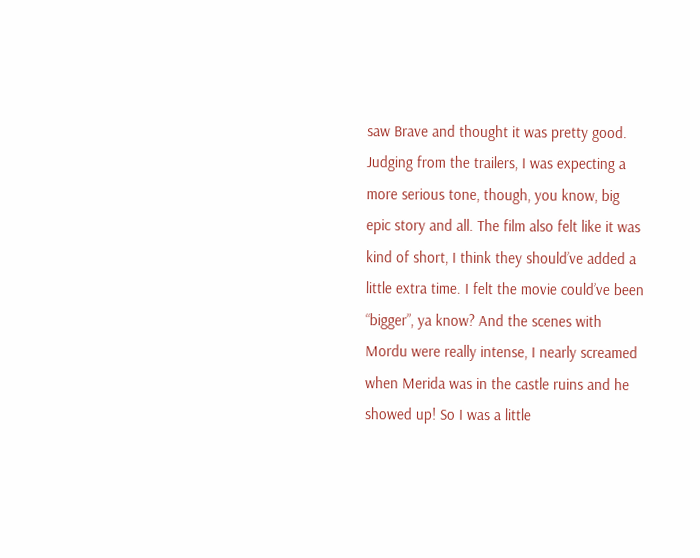saw Brave and thought it was pretty good. Judging from the trailers, I was expecting a more serious tone, though, you know, big epic story and all. The film also felt like it was kind of short, I think they should’ve added a little extra time. I felt the movie could’ve been “bigger”, ya know? And the scenes with Mordu were really intense, I nearly screamed when Merida was in the castle ruins and he showed up! So I was a little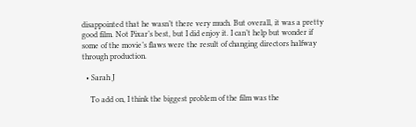disappointed that he wasn’t there very much. But overall, it was a pretty good film. Not Pixar’s best, but I did enjoy it. I can’t help but wonder if some of the movie’s flaws were the result of changing directors halfway through production.

  • Sarah J

    To add on, I think the biggest problem of the film was the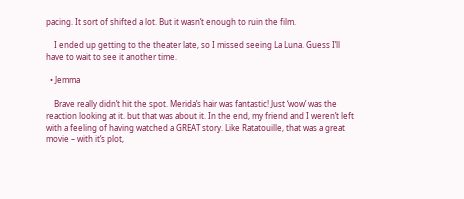pacing. It sort of shifted a lot. But it wasn’t enough to ruin the film.

    I ended up getting to the theater late, so I missed seeing La Luna. Guess I’ll have to wait to see it another time.

  • Jemma

    Brave really didn’t hit the spot. Merida’s hair was fantastic! Just ‘wow’ was the reaction looking at it. but that was about it. In the end, my friend and I weren’t left with a feeling of having watched a GREAT story. Like Ratatouille, that was a great movie – with it’s plot,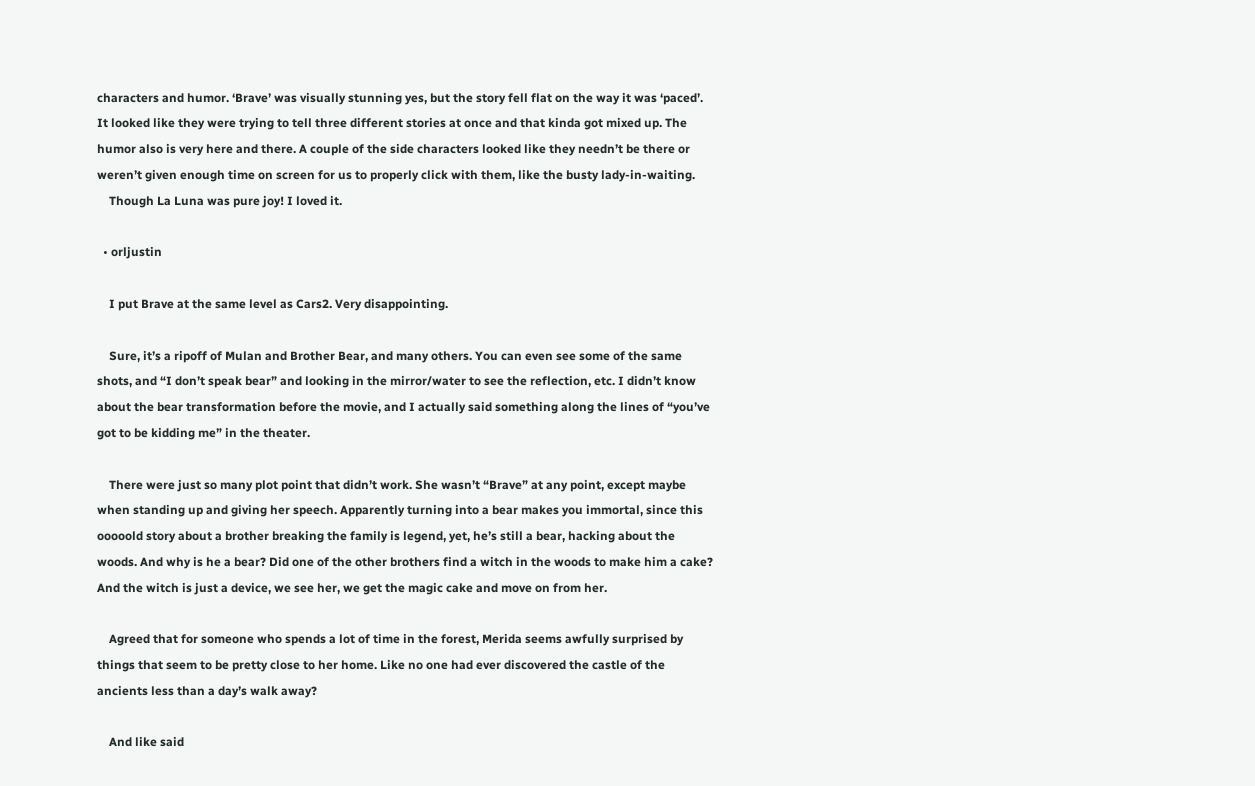characters and humor. ‘Brave’ was visually stunning yes, but the story fell flat on the way it was ‘paced’. It looked like they were trying to tell three different stories at once and that kinda got mixed up. The humor also is very here and there. A couple of the side characters looked like they needn’t be there or weren’t given enough time on screen for us to properly click with them, like the busty lady-in-waiting.
    Though La Luna was pure joy! I loved it.

  • orljustin

    I put Brave at the same level as Cars2. Very disappointing.

    Sure, it’s a ripoff of Mulan and Brother Bear, and many others. You can even see some of the same shots, and “I don’t speak bear” and looking in the mirror/water to see the reflection, etc. I didn’t know about the bear transformation before the movie, and I actually said something along the lines of “you’ve got to be kidding me” in the theater.

    There were just so many plot point that didn’t work. She wasn’t “Brave” at any point, except maybe when standing up and giving her speech. Apparently turning into a bear makes you immortal, since this ooooold story about a brother breaking the family is legend, yet, he’s still a bear, hacking about the woods. And why is he a bear? Did one of the other brothers find a witch in the woods to make him a cake? And the witch is just a device, we see her, we get the magic cake and move on from her.

    Agreed that for someone who spends a lot of time in the forest, Merida seems awfully surprised by things that seem to be pretty close to her home. Like no one had ever discovered the castle of the ancients less than a day’s walk away?

    And like said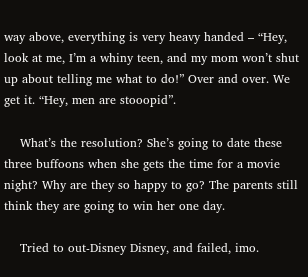way above, everything is very heavy handed – “Hey, look at me, I’m a whiny teen, and my mom won’t shut up about telling me what to do!” Over and over. We get it. “Hey, men are stooopid”.

    What’s the resolution? She’s going to date these three buffoons when she gets the time for a movie night? Why are they so happy to go? The parents still think they are going to win her one day.

    Tried to out-Disney Disney, and failed, imo.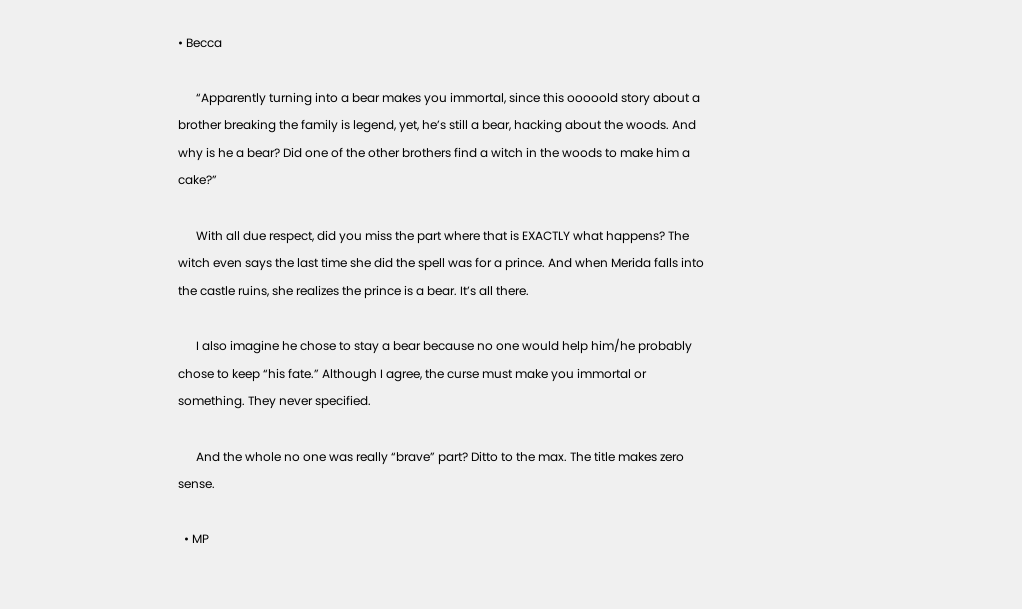• Becca

      “Apparently turning into a bear makes you immortal, since this ooooold story about a brother breaking the family is legend, yet, he’s still a bear, hacking about the woods. And why is he a bear? Did one of the other brothers find a witch in the woods to make him a cake?”

      With all due respect, did you miss the part where that is EXACTLY what happens? The witch even says the last time she did the spell was for a prince. And when Merida falls into the castle ruins, she realizes the prince is a bear. It’s all there.

      I also imagine he chose to stay a bear because no one would help him/he probably chose to keep “his fate.” Although I agree, the curse must make you immortal or something. They never specified.

      And the whole no one was really “brave” part? Ditto to the max. The title makes zero sense.

  • MP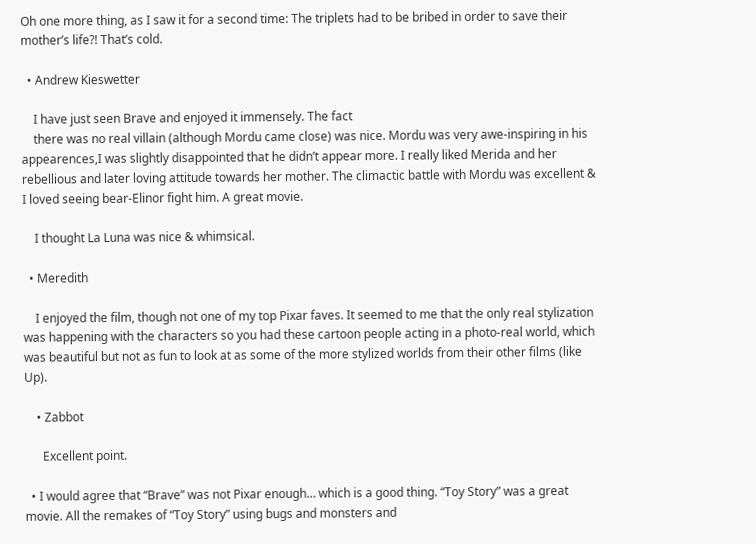Oh one more thing, as I saw it for a second time: The triplets had to be bribed in order to save their mother’s life?! That’s cold.

  • Andrew Kieswetter

    I have just seen Brave and enjoyed it immensely. The fact
    there was no real villain (although Mordu came close) was nice. Mordu was very awe-inspiring in his appearences,I was slightly disappointed that he didn’t appear more. I really liked Merida and her rebellious and later loving attitude towards her mother. The climactic battle with Mordu was excellent & I loved seeing bear-Elinor fight him. A great movie.

    I thought La Luna was nice & whimsical.

  • Meredith

    I enjoyed the film, though not one of my top Pixar faves. It seemed to me that the only real stylization was happening with the characters so you had these cartoon people acting in a photo-real world, which was beautiful but not as fun to look at as some of the more stylized worlds from their other films (like Up).

    • Zabbot

      Excellent point.

  • I would agree that “Brave” was not Pixar enough… which is a good thing. “Toy Story” was a great movie. All the remakes of “Toy Story” using bugs and monsters and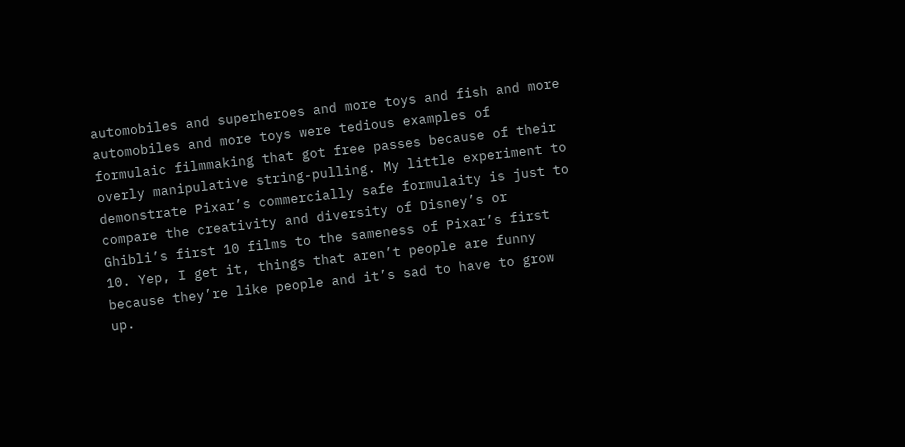automobiles and superheroes and more toys and fish and more automobiles and more toys were tedious examples of formulaic filmmaking that got free passes because of their overly manipulative string-pulling. My little experiment to demonstrate Pixar’s commercially safe formulaity is just to compare the creativity and diversity of Disney’s or Ghibli’s first 10 films to the sameness of Pixar’s first 10. Yep, I get it, things that aren’t people are funny because they’re like people and it’s sad to have to grow up.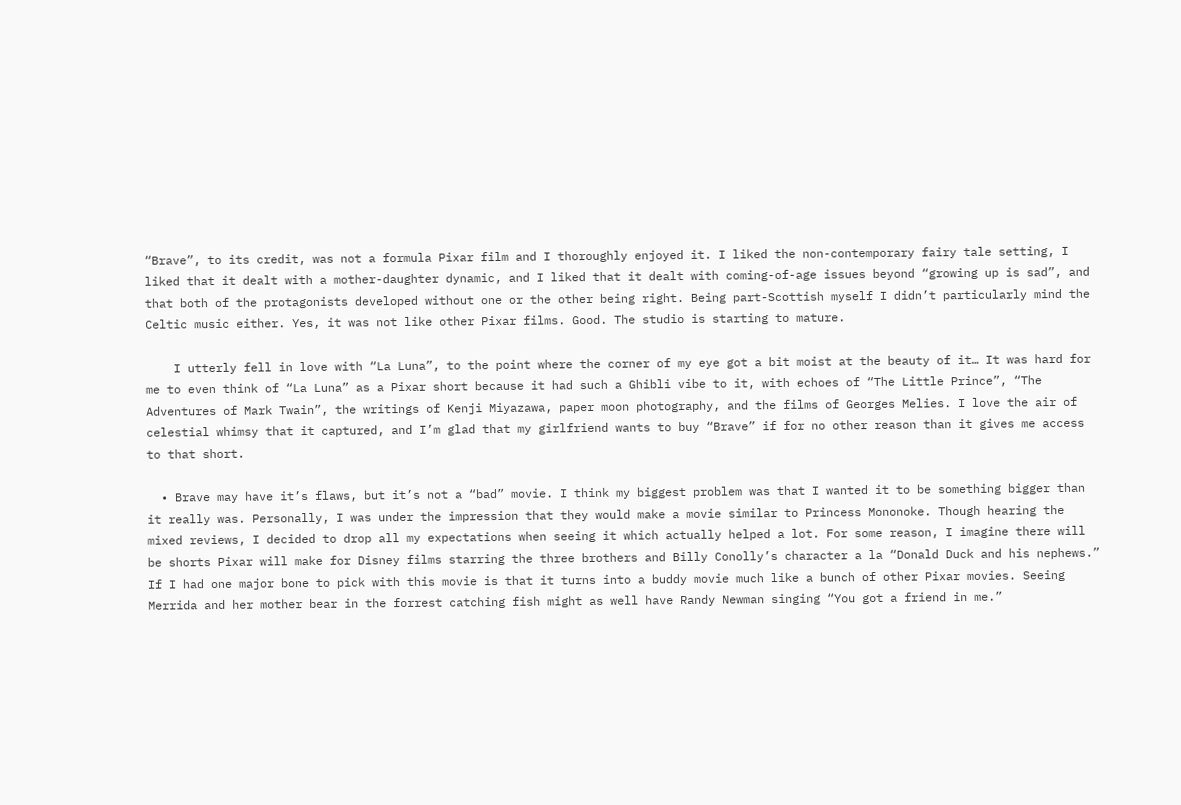“Brave”, to its credit, was not a formula Pixar film and I thoroughly enjoyed it. I liked the non-contemporary fairy tale setting, I liked that it dealt with a mother-daughter dynamic, and I liked that it dealt with coming-of-age issues beyond “growing up is sad”, and that both of the protagonists developed without one or the other being right. Being part-Scottish myself I didn’t particularly mind the Celtic music either. Yes, it was not like other Pixar films. Good. The studio is starting to mature.

    I utterly fell in love with “La Luna”, to the point where the corner of my eye got a bit moist at the beauty of it… It was hard for me to even think of “La Luna” as a Pixar short because it had such a Ghibli vibe to it, with echoes of “The Little Prince”, “The Adventures of Mark Twain”, the writings of Kenji Miyazawa, paper moon photography, and the films of Georges Melies. I love the air of celestial whimsy that it captured, and I’m glad that my girlfriend wants to buy “Brave” if for no other reason than it gives me access to that short.

  • Brave may have it’s flaws, but it’s not a “bad” movie. I think my biggest problem was that I wanted it to be something bigger than it really was. Personally, I was under the impression that they would make a movie similar to Princess Mononoke. Though hearing the mixed reviews, I decided to drop all my expectations when seeing it which actually helped a lot. For some reason, I imagine there will be shorts Pixar will make for Disney films starring the three brothers and Billy Conolly’s character a la “Donald Duck and his nephews.” If I had one major bone to pick with this movie is that it turns into a buddy movie much like a bunch of other Pixar movies. Seeing Merrida and her mother bear in the forrest catching fish might as well have Randy Newman singing “You got a friend in me.”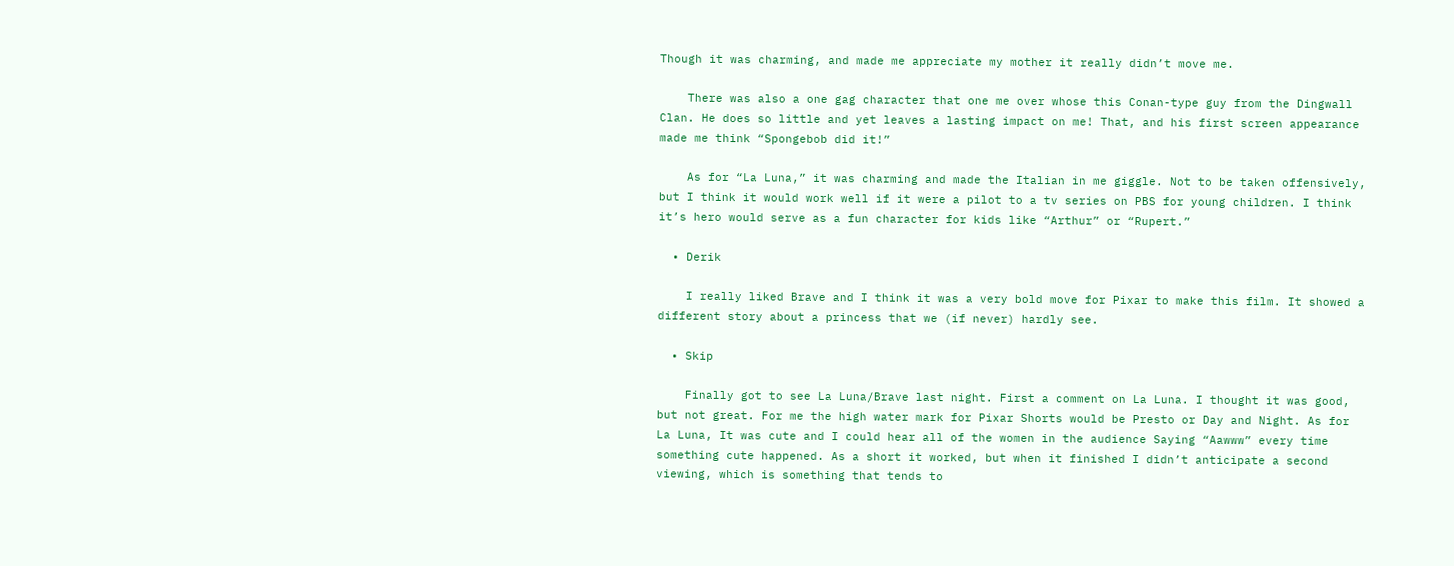Though it was charming, and made me appreciate my mother it really didn’t move me.

    There was also a one gag character that one me over whose this Conan-type guy from the Dingwall Clan. He does so little and yet leaves a lasting impact on me! That, and his first screen appearance made me think “Spongebob did it!”

    As for “La Luna,” it was charming and made the Italian in me giggle. Not to be taken offensively, but I think it would work well if it were a pilot to a tv series on PBS for young children. I think it’s hero would serve as a fun character for kids like “Arthur” or “Rupert.”

  • Derik

    I really liked Brave and I think it was a very bold move for Pixar to make this film. It showed a different story about a princess that we (if never) hardly see.

  • Skip

    Finally got to see La Luna/Brave last night. First a comment on La Luna. I thought it was good, but not great. For me the high water mark for Pixar Shorts would be Presto or Day and Night. As for La Luna, It was cute and I could hear all of the women in the audience Saying “Aawww” every time something cute happened. As a short it worked, but when it finished I didn’t anticipate a second viewing, which is something that tends to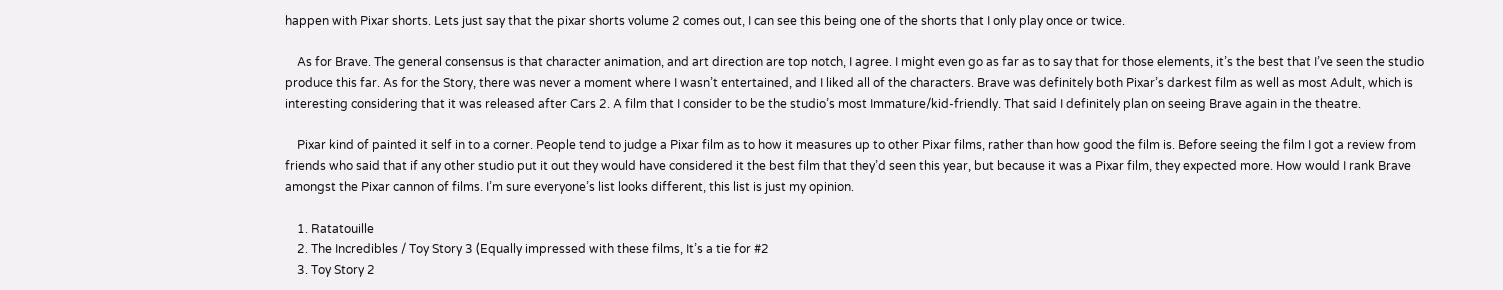happen with Pixar shorts. Lets just say that the pixar shorts volume 2 comes out, I can see this being one of the shorts that I only play once or twice.

    As for Brave. The general consensus is that character animation, and art direction are top notch, I agree. I might even go as far as to say that for those elements, it’s the best that I’ve seen the studio produce this far. As for the Story, there was never a moment where I wasn’t entertained, and I liked all of the characters. Brave was definitely both Pixar’s darkest film as well as most Adult, which is interesting considering that it was released after Cars 2. A film that I consider to be the studio’s most Immature/kid-friendly. That said I definitely plan on seeing Brave again in the theatre.

    Pixar kind of painted it self in to a corner. People tend to judge a Pixar film as to how it measures up to other Pixar films, rather than how good the film is. Before seeing the film I got a review from friends who said that if any other studio put it out they would have considered it the best film that they’d seen this year, but because it was a Pixar film, they expected more. How would I rank Brave amongst the Pixar cannon of films. I’m sure everyone’s list looks different, this list is just my opinion.

    1. Ratatouille
    2. The Incredibles / Toy Story 3 (Equally impressed with these films, It’s a tie for #2
    3. Toy Story 2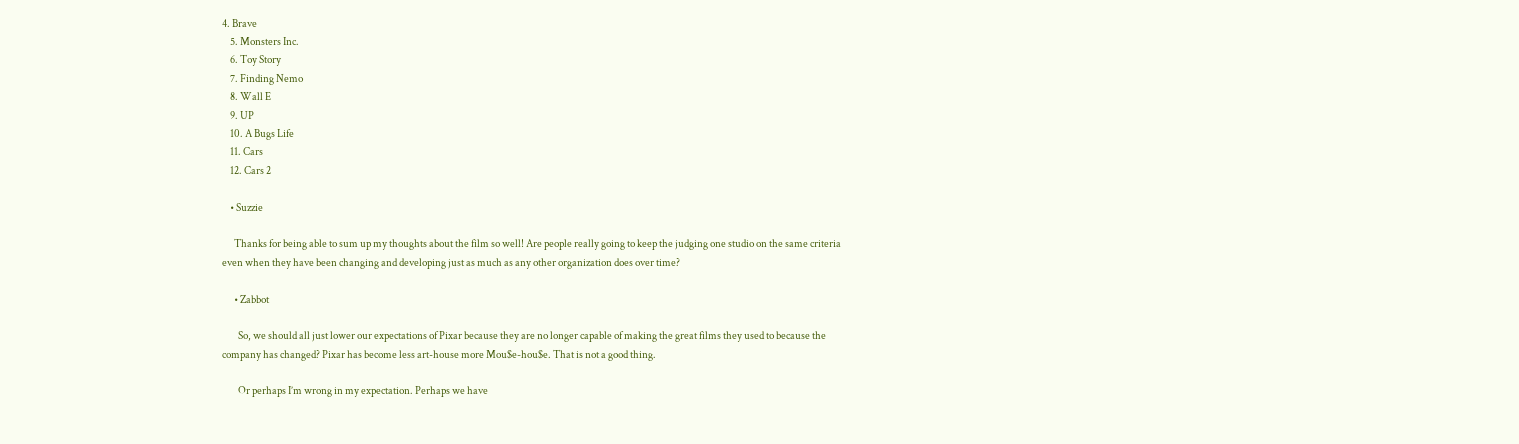4. Brave
    5. Monsters Inc.
    6. Toy Story
    7. Finding Nemo
    8. Wall E
    9. UP
    10. A Bugs Life
    11. Cars
    12. Cars 2

    • Suzzie

      Thanks for being able to sum up my thoughts about the film so well! Are people really going to keep the judging one studio on the same criteria even when they have been changing and developing just as much as any other organization does over time?

      • Zabbot

        So, we should all just lower our expectations of Pixar because they are no longer capable of making the great films they used to because the company has changed? Pixar has become less art-house more Mou$e-hou$e. That is not a good thing.

        Or perhaps I’m wrong in my expectation. Perhaps we have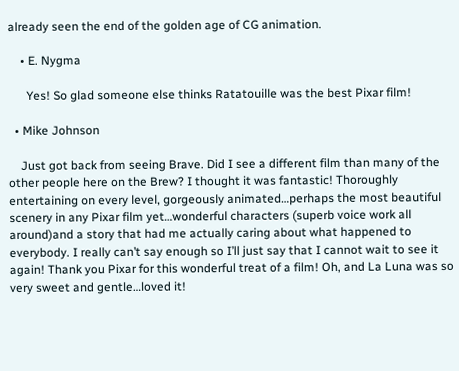already seen the end of the golden age of CG animation.

    • E. Nygma

      Yes! So glad someone else thinks Ratatouille was the best Pixar film!

  • Mike Johnson

    Just got back from seeing Brave. Did I see a different film than many of the other people here on the Brew? I thought it was fantastic! Thoroughly entertaining on every level, gorgeously animated…perhaps the most beautiful scenery in any Pixar film yet…wonderful characters (superb voice work all around)and a story that had me actually caring about what happened to everybody. I really can’t say enough so I’ll just say that I cannot wait to see it again! Thank you Pixar for this wonderful treat of a film! Oh, and La Luna was so very sweet and gentle…loved it!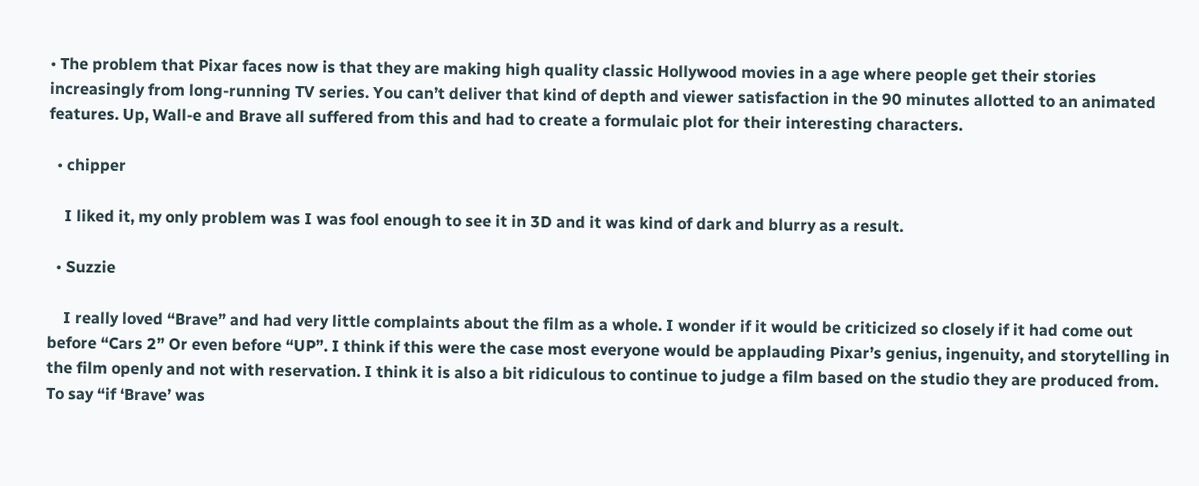• The problem that Pixar faces now is that they are making high quality classic Hollywood movies in a age where people get their stories increasingly from long-running TV series. You can’t deliver that kind of depth and viewer satisfaction in the 90 minutes allotted to an animated features. Up, Wall-e and Brave all suffered from this and had to create a formulaic plot for their interesting characters.

  • chipper

    I liked it, my only problem was I was fool enough to see it in 3D and it was kind of dark and blurry as a result.

  • Suzzie

    I really loved “Brave” and had very little complaints about the film as a whole. I wonder if it would be criticized so closely if it had come out before “Cars 2” Or even before “UP”. I think if this were the case most everyone would be applauding Pixar’s genius, ingenuity, and storytelling in the film openly and not with reservation. I think it is also a bit ridiculous to continue to judge a film based on the studio they are produced from. To say “if ‘Brave’ was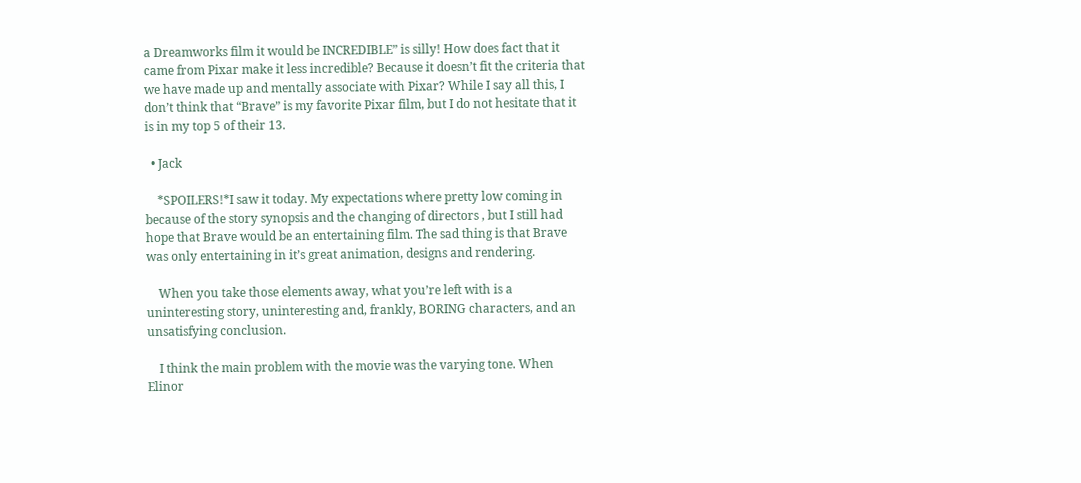a Dreamworks film it would be INCREDIBLE” is silly! How does fact that it came from Pixar make it less incredible? Because it doesn’t fit the criteria that we have made up and mentally associate with Pixar? While I say all this, I don’t think that “Brave” is my favorite Pixar film, but I do not hesitate that it is in my top 5 of their 13.

  • Jack

    *SPOILERS!*I saw it today. My expectations where pretty low coming in because of the story synopsis and the changing of directors , but I still had hope that Brave would be an entertaining film. The sad thing is that Brave was only entertaining in it’s great animation, designs and rendering.

    When you take those elements away, what you’re left with is a uninteresting story, uninteresting and, frankly, BORING characters, and an unsatisfying conclusion.

    I think the main problem with the movie was the varying tone. When Elinor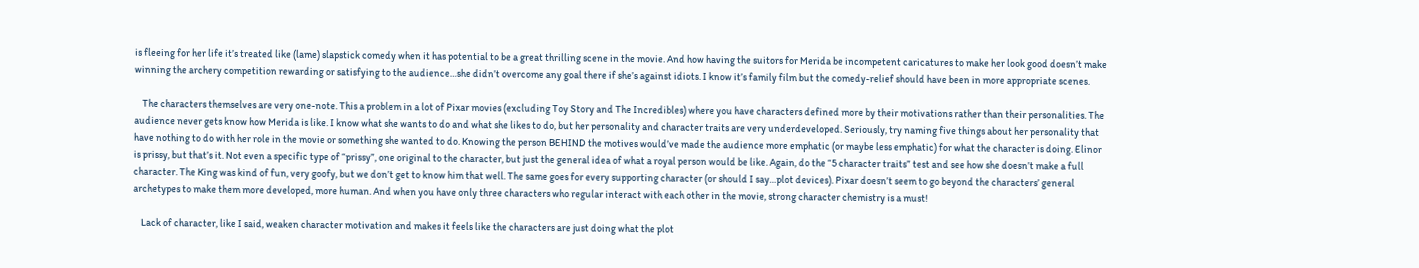is fleeing for her life it’s treated like (lame) slapstick comedy when it has potential to be a great thrilling scene in the movie. And how having the suitors for Merida be incompetent caricatures to make her look good doesn’t make winning the archery competition rewarding or satisfying to the audience…she didn’t overcome any goal there if she’s against idiots. I know it’s family film but the comedy-relief should have been in more appropriate scenes.

    The characters themselves are very one-note. This a problem in a lot of Pixar movies (excluding Toy Story and The Incredibles) where you have characters defined more by their motivations rather than their personalities. The audience never gets know how Merida is like. I know what she wants to do and what she likes to do, but her personality and character traits are very underdeveloped. Seriously, try naming five things about her personality that have nothing to do with her role in the movie or something she wanted to do. Knowing the person BEHIND the motives would’ve made the audience more emphatic (or maybe less emphatic) for what the character is doing. Elinor is prissy, but that’s it. Not even a specific type of “prissy”, one original to the character, but just the general idea of what a royal person would be like. Again, do the “5 character traits” test and see how she doesn’t make a full character. The King was kind of fun, very goofy, but we don’t get to know him that well. The same goes for every supporting character (or should I say…plot devices). Pixar doesn’t seem to go beyond the characters’ general archetypes to make them more developed, more human. And when you have only three characters who regular interact with each other in the movie, strong character chemistry is a must!

    Lack of character, like I said, weaken character motivation and makes it feels like the characters are just doing what the plot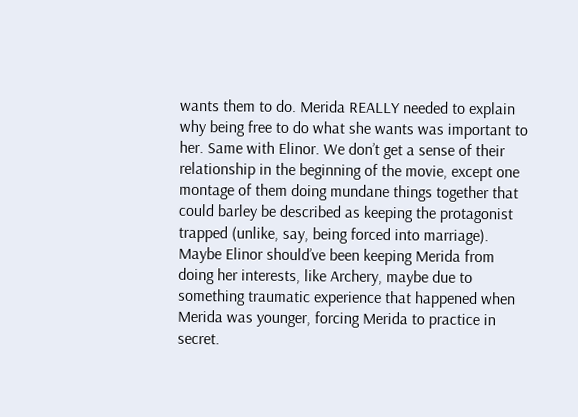wants them to do. Merida REALLY needed to explain why being free to do what she wants was important to her. Same with Elinor. We don’t get a sense of their relationship in the beginning of the movie, except one montage of them doing mundane things together that could barley be described as keeping the protagonist trapped (unlike, say, being forced into marriage). Maybe Elinor should’ve been keeping Merida from doing her interests, like Archery, maybe due to something traumatic experience that happened when Merida was younger, forcing Merida to practice in secret.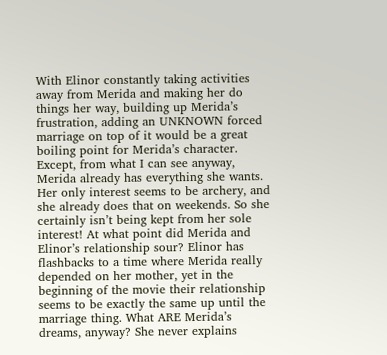With Elinor constantly taking activities away from Merida and making her do things her way, building up Merida’s frustration, adding an UNKNOWN forced marriage on top of it would be a great boiling point for Merida’s character. Except, from what I can see anyway, Merida already has everything she wants. Her only interest seems to be archery, and she already does that on weekends. So she certainly isn’t being kept from her sole interest! At what point did Merida and Elinor’s relationship sour? Elinor has flashbacks to a time where Merida really depended on her mother, yet in the beginning of the movie their relationship seems to be exactly the same up until the marriage thing. What ARE Merida’s dreams, anyway? She never explains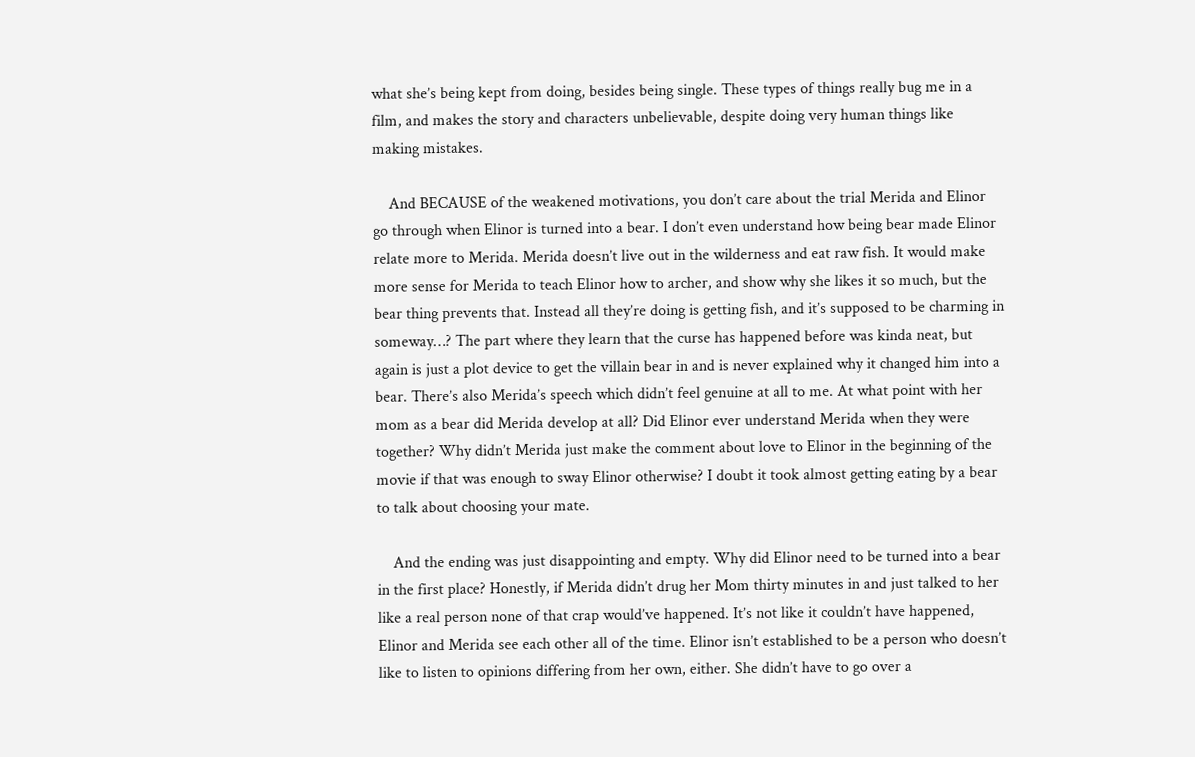what she’s being kept from doing, besides being single. These types of things really bug me in a film, and makes the story and characters unbelievable, despite doing very human things like making mistakes.

    And BECAUSE of the weakened motivations, you don’t care about the trial Merida and Elinor go through when Elinor is turned into a bear. I don’t even understand how being bear made Elinor relate more to Merida. Merida doesn’t live out in the wilderness and eat raw fish. It would make more sense for Merida to teach Elinor how to archer, and show why she likes it so much, but the bear thing prevents that. Instead all they’re doing is getting fish, and it’s supposed to be charming in someway…? The part where they learn that the curse has happened before was kinda neat, but again is just a plot device to get the villain bear in and is never explained why it changed him into a bear. There’s also Merida’s speech which didn’t feel genuine at all to me. At what point with her mom as a bear did Merida develop at all? Did Elinor ever understand Merida when they were together? Why didn’t Merida just make the comment about love to Elinor in the beginning of the movie if that was enough to sway Elinor otherwise? I doubt it took almost getting eating by a bear to talk about choosing your mate.

    And the ending was just disappointing and empty. Why did Elinor need to be turned into a bear in the first place? Honestly, if Merida didn’t drug her Mom thirty minutes in and just talked to her like a real person none of that crap would’ve happened. It’s not like it couldn’t have happened, Elinor and Merida see each other all of the time. Elinor isn’t established to be a person who doesn’t like to listen to opinions differing from her own, either. She didn’t have to go over a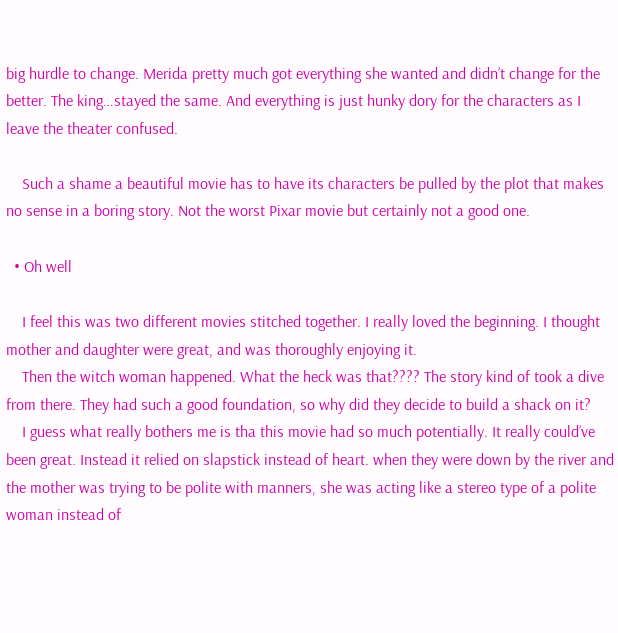big hurdle to change. Merida pretty much got everything she wanted and didn’t change for the better. The king…stayed the same. And everything is just hunky dory for the characters as I leave the theater confused.

    Such a shame a beautiful movie has to have its characters be pulled by the plot that makes no sense in a boring story. Not the worst Pixar movie but certainly not a good one.

  • Oh well

    I feel this was two different movies stitched together. I really loved the beginning. I thought mother and daughter were great, and was thoroughly enjoying it.
    Then the witch woman happened. What the heck was that???? The story kind of took a dive from there. They had such a good foundation, so why did they decide to build a shack on it?
    I guess what really bothers me is tha this movie had so much potentially. It really could’ve been great. Instead it relied on slapstick instead of heart. when they were down by the river and the mother was trying to be polite with manners, she was acting like a stereo type of a polite woman instead of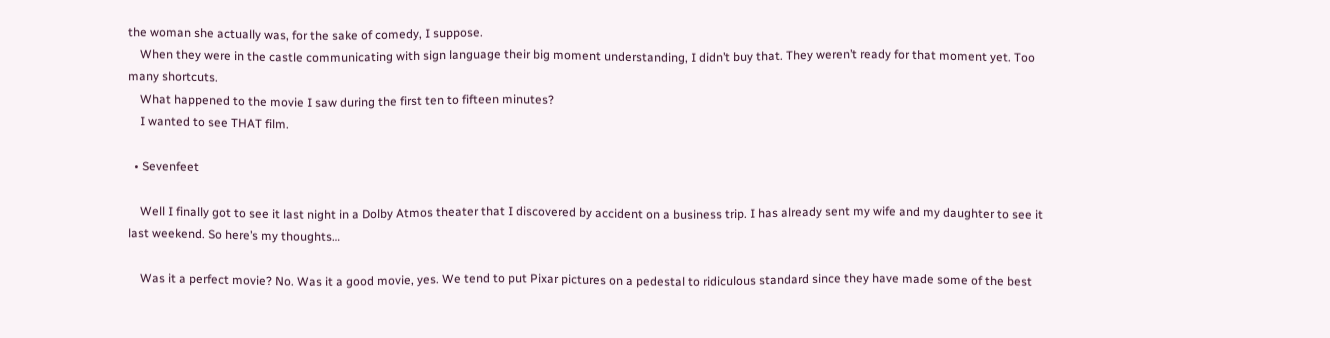the woman she actually was, for the sake of comedy, I suppose.
    When they were in the castle communicating with sign language their big moment understanding, I didn’t buy that. They weren’t ready for that moment yet. Too many shortcuts.
    What happened to the movie I saw during the first ten to fifteen minutes?
    I wanted to see THAT film.

  • Sevenfeet

    Well I finally got to see it last night in a Dolby Atmos theater that I discovered by accident on a business trip. I has already sent my wife and my daughter to see it last weekend. So here’s my thoughts…

    Was it a perfect movie? No. Was it a good movie, yes. We tend to put Pixar pictures on a pedestal to ridiculous standard since they have made some of the best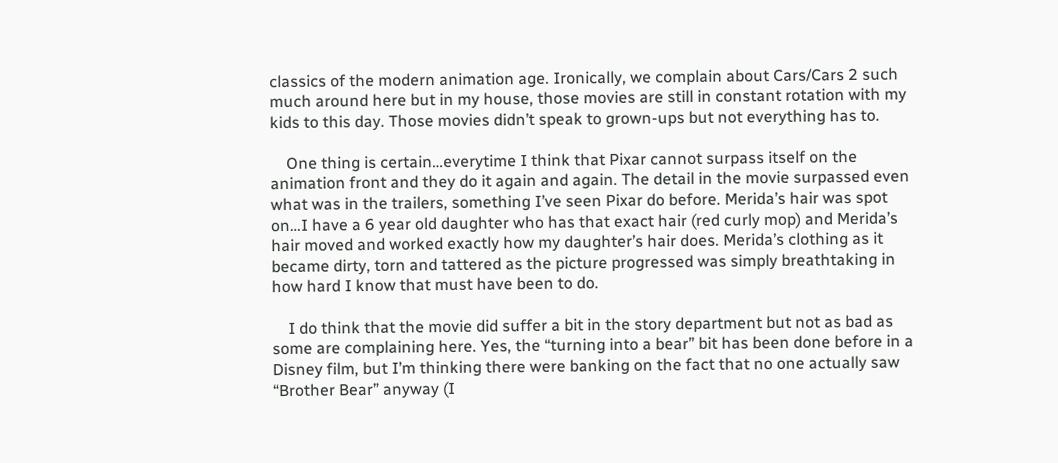classics of the modern animation age. Ironically, we complain about Cars/Cars 2 such much around here but in my house, those movies are still in constant rotation with my kids to this day. Those movies didn’t speak to grown-ups but not everything has to.

    One thing is certain…everytime I think that Pixar cannot surpass itself on the animation front and they do it again and again. The detail in the movie surpassed even what was in the trailers, something I’ve seen Pixar do before. Merida’s hair was spot on…I have a 6 year old daughter who has that exact hair (red curly mop) and Merida’s hair moved and worked exactly how my daughter’s hair does. Merida’s clothing as it became dirty, torn and tattered as the picture progressed was simply breathtaking in how hard I know that must have been to do.

    I do think that the movie did suffer a bit in the story department but not as bad as some are complaining here. Yes, the “turning into a bear” bit has been done before in a Disney film, but I’m thinking there were banking on the fact that no one actually saw “Brother Bear” anyway (I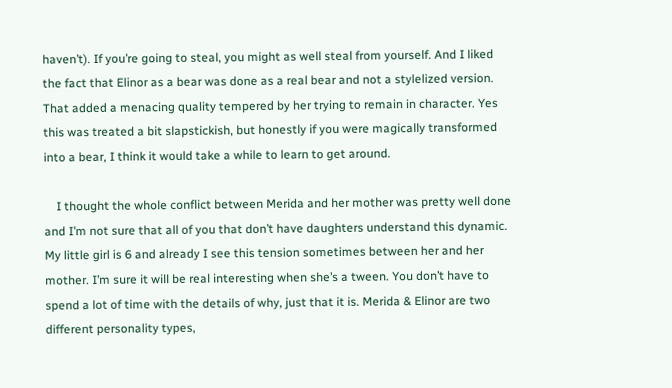haven’t). If you’re going to steal, you might as well steal from yourself. And I liked the fact that Elinor as a bear was done as a real bear and not a stylelized version. That added a menacing quality tempered by her trying to remain in character. Yes this was treated a bit slapstickish, but honestly if you were magically transformed into a bear, I think it would take a while to learn to get around.

    I thought the whole conflict between Merida and her mother was pretty well done and I’m not sure that all of you that don’t have daughters understand this dynamic. My little girl is 6 and already I see this tension sometimes between her and her mother. I’m sure it will be real interesting when she’s a tween. You don’t have to spend a lot of time with the details of why, just that it is. Merida & Elinor are two different personality types,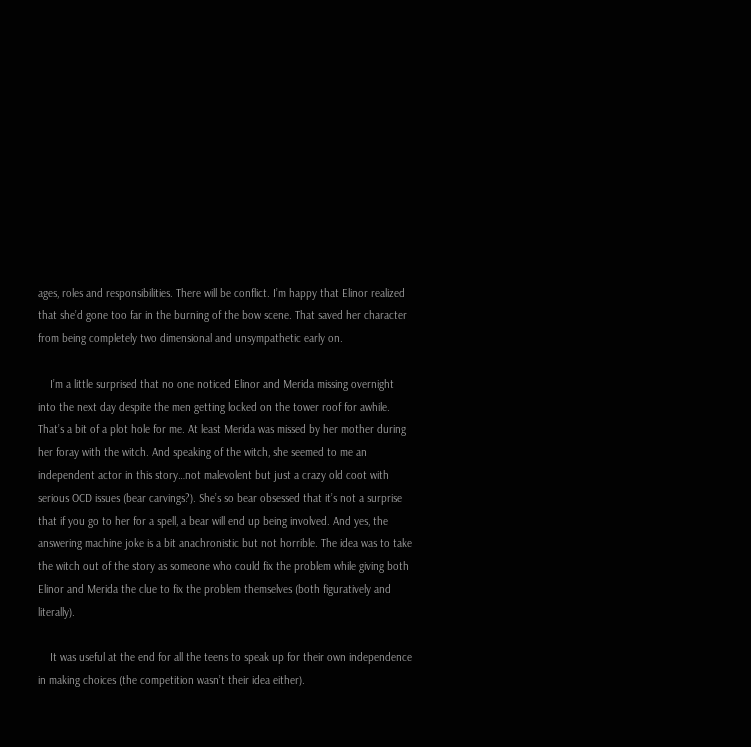ages, roles and responsibilities. There will be conflict. I’m happy that Elinor realized that she’d gone too far in the burning of the bow scene. That saved her character from being completely two dimensional and unsympathetic early on.

    I’m a little surprised that no one noticed Elinor and Merida missing overnight into the next day despite the men getting locked on the tower roof for awhile. That’s a bit of a plot hole for me. At least Merida was missed by her mother during her foray with the witch. And speaking of the witch, she seemed to me an independent actor in this story…not malevolent but just a crazy old coot with serious OCD issues (bear carvings?). She’s so bear obsessed that it’s not a surprise that if you go to her for a spell, a bear will end up being involved. And yes, the answering machine joke is a bit anachronistic but not horrible. The idea was to take the witch out of the story as someone who could fix the problem while giving both Elinor and Merida the clue to fix the problem themselves (both figuratively and literally).

    It was useful at the end for all the teens to speak up for their own independence in making choices (the competition wasn’t their idea either).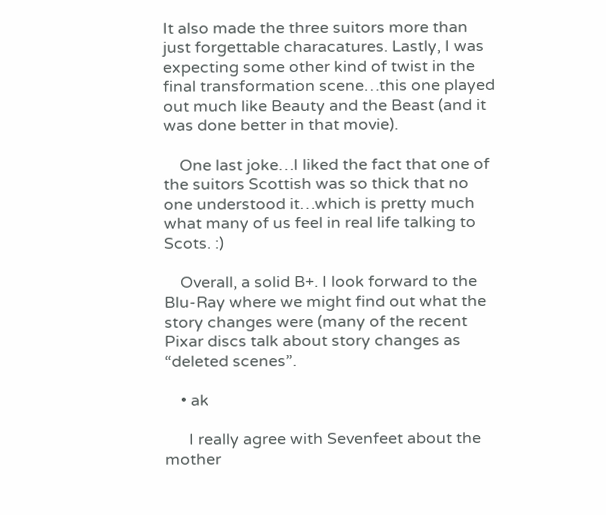It also made the three suitors more than just forgettable characatures. Lastly, I was expecting some other kind of twist in the final transformation scene…this one played out much like Beauty and the Beast (and it was done better in that movie).

    One last joke…I liked the fact that one of the suitors Scottish was so thick that no one understood it…which is pretty much what many of us feel in real life talking to Scots. :)

    Overall, a solid B+. I look forward to the Blu-Ray where we might find out what the story changes were (many of the recent Pixar discs talk about story changes as “deleted scenes”.

    • ak

      I really agree with Sevenfeet about the mother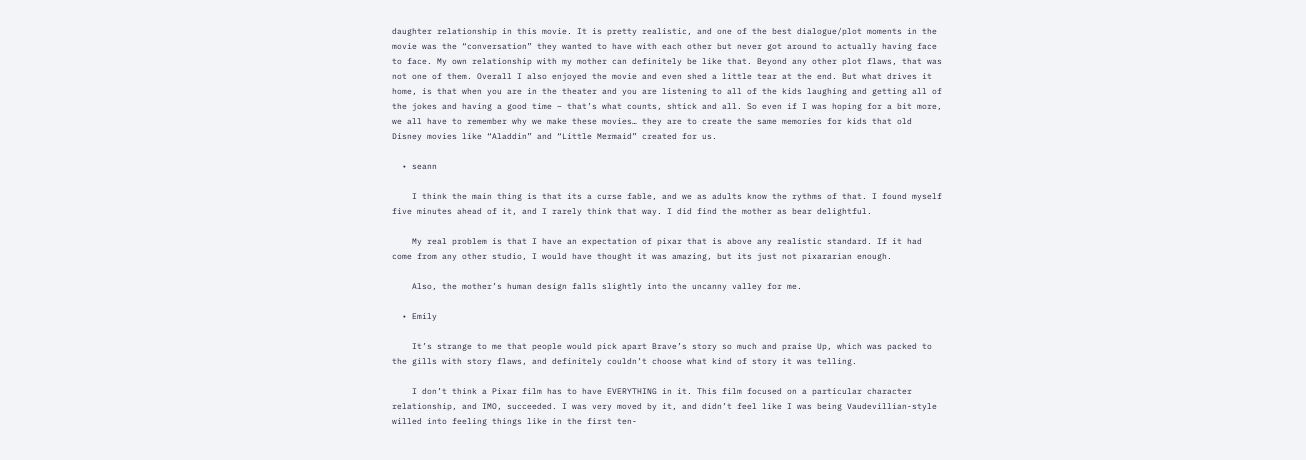daughter relationship in this movie. It is pretty realistic, and one of the best dialogue/plot moments in the movie was the “conversation” they wanted to have with each other but never got around to actually having face to face. My own relationship with my mother can definitely be like that. Beyond any other plot flaws, that was not one of them. Overall I also enjoyed the movie and even shed a little tear at the end. But what drives it home, is that when you are in the theater and you are listening to all of the kids laughing and getting all of the jokes and having a good time – that’s what counts, shtick and all. So even if I was hoping for a bit more, we all have to remember why we make these movies… they are to create the same memories for kids that old Disney movies like “Aladdin” and “Little Mermaid” created for us.

  • seann

    I think the main thing is that its a curse fable, and we as adults know the rythms of that. I found myself five minutes ahead of it, and I rarely think that way. I did find the mother as bear delightful.

    My real problem is that I have an expectation of pixar that is above any realistic standard. If it had come from any other studio, I would have thought it was amazing, but its just not pixararian enough.

    Also, the mother’s human design falls slightly into the uncanny valley for me.

  • Emily

    It’s strange to me that people would pick apart Brave’s story so much and praise Up, which was packed to the gills with story flaws, and definitely couldn’t choose what kind of story it was telling.

    I don’t think a Pixar film has to have EVERYTHING in it. This film focused on a particular character relationship, and IMO, succeeded. I was very moved by it, and didn’t feel like I was being Vaudevillian-style willed into feeling things like in the first ten-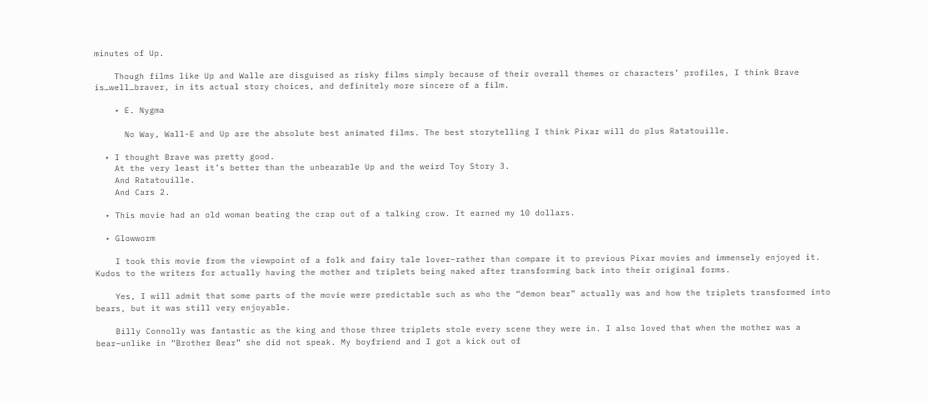minutes of Up.

    Though films like Up and Walle are disguised as risky films simply because of their overall themes or characters’ profiles, I think Brave is…well…braver, in its actual story choices, and definitely more sincere of a film.

    • E. Nygma

      No Way, Wall-E and Up are the absolute best animated films. The best storytelling I think Pixar will do plus Ratatouille.

  • I thought Brave was pretty good.
    At the very least it’s better than the unbearable Up and the weird Toy Story 3.
    And Ratatouille.
    And Cars 2.

  • This movie had an old woman beating the crap out of a talking crow. It earned my 10 dollars.

  • Glowworm

    I took this movie from the viewpoint of a folk and fairy tale lover–rather than compare it to previous Pixar movies and immensely enjoyed it. Kudos to the writers for actually having the mother and triplets being naked after transforming back into their original forms.

    Yes, I will admit that some parts of the movie were predictable such as who the “demon bear” actually was and how the triplets transformed into bears, but it was still very enjoyable.

    Billy Connolly was fantastic as the king and those three triplets stole every scene they were in. I also loved that when the mother was a bear–unlike in “Brother Bear” she did not speak. My boyfriend and I got a kick out of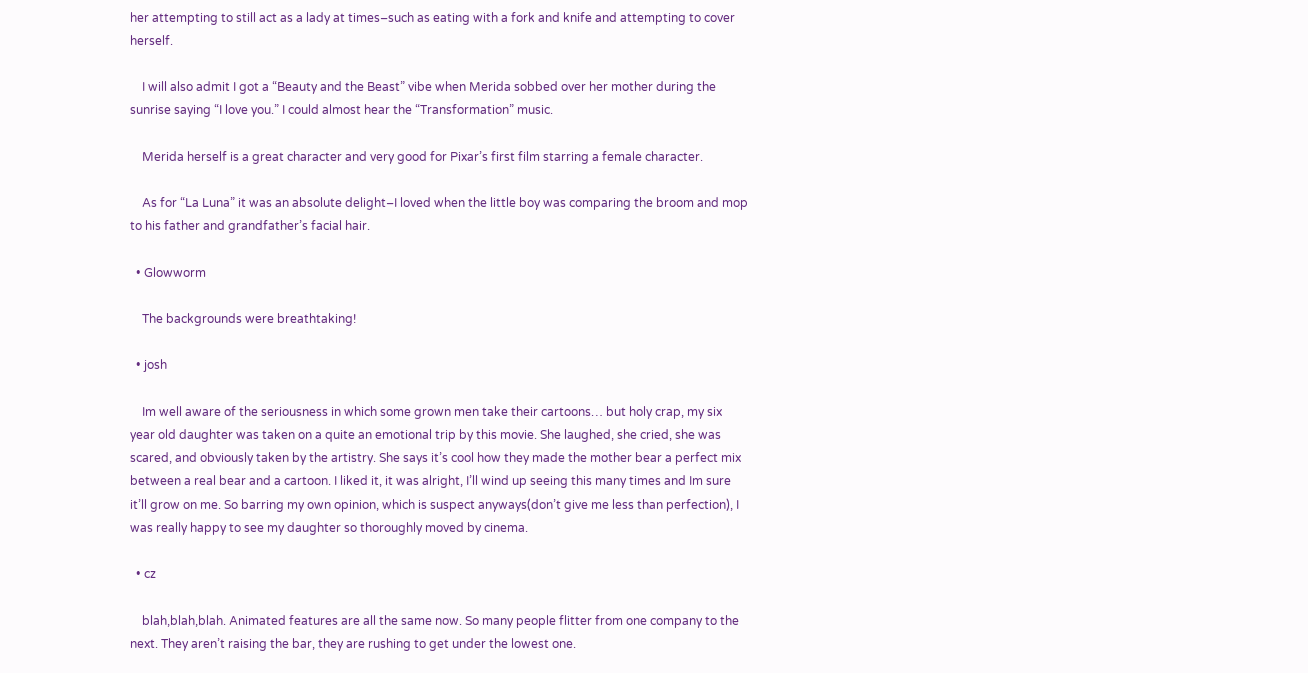her attempting to still act as a lady at times–such as eating with a fork and knife and attempting to cover herself.

    I will also admit I got a “Beauty and the Beast” vibe when Merida sobbed over her mother during the sunrise saying “I love you.” I could almost hear the “Transformation” music.

    Merida herself is a great character and very good for Pixar’s first film starring a female character.

    As for “La Luna” it was an absolute delight–I loved when the little boy was comparing the broom and mop to his father and grandfather’s facial hair.

  • Glowworm

    The backgrounds were breathtaking!

  • josh

    Im well aware of the seriousness in which some grown men take their cartoons… but holy crap, my six year old daughter was taken on a quite an emotional trip by this movie. She laughed, she cried, she was scared, and obviously taken by the artistry. She says it’s cool how they made the mother bear a perfect mix between a real bear and a cartoon. I liked it, it was alright, I’ll wind up seeing this many times and Im sure it’ll grow on me. So barring my own opinion, which is suspect anyways(don’t give me less than perfection), I was really happy to see my daughter so thoroughly moved by cinema.

  • cz

    blah,blah,blah. Animated features are all the same now. So many people flitter from one company to the next. They aren’t raising the bar, they are rushing to get under the lowest one.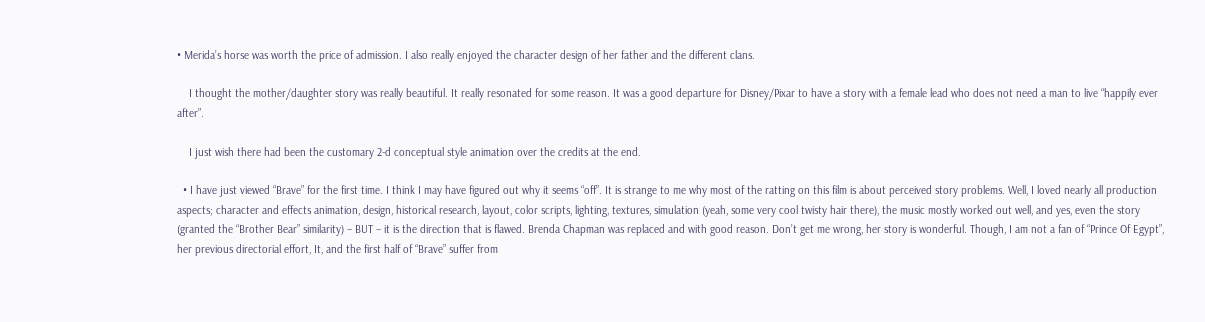• Merida’s horse was worth the price of admission. I also really enjoyed the character design of her father and the different clans.

    I thought the mother/daughter story was really beautiful. It really resonated for some reason. It was a good departure for Disney/Pixar to have a story with a female lead who does not need a man to live “happily ever after”.

    I just wish there had been the customary 2-d conceptual style animation over the credits at the end.

  • I have just viewed “Brave” for the first time. I think I may have figured out why it seems “off”. It is strange to me why most of the ratting on this film is about perceived story problems. Well, I loved nearly all production aspects; character and effects animation, design, historical research, layout, color scripts, lighting, textures, simulation (yeah, some very cool twisty hair there), the music mostly worked out well, and yes, even the story (granted the “Brother Bear” similarity) – BUT – it is the direction that is flawed. Brenda Chapman was replaced and with good reason. Don’t get me wrong, her story is wonderful. Though, I am not a fan of “Prince Of Egypt”, her previous directorial effort, It, and the first half of “Brave” suffer from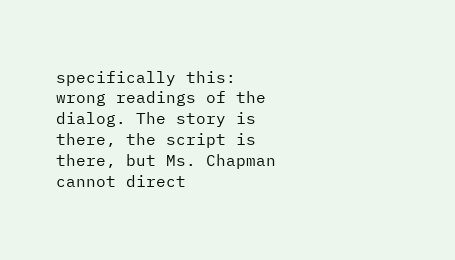specifically this: wrong readings of the dialog. The story is there, the script is there, but Ms. Chapman cannot direct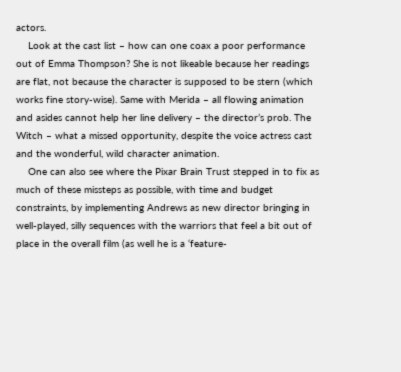actors.
    Look at the cast list – how can one coax a poor performance out of Emma Thompson? She is not likeable because her readings are flat, not because the character is supposed to be stern (which works fine story-wise). Same with Merida – all flowing animation and asides cannot help her line delivery – the director’s prob. The Witch – what a missed opportunity, despite the voice actress cast and the wonderful, wild character animation.
    One can also see where the Pixar Brain Trust stepped in to fix as much of these missteps as possible, with time and budget constraints, by implementing Andrews as new director bringing in well-played, silly sequences with the warriors that feel a bit out of place in the overall film (as well he is a ‘feature-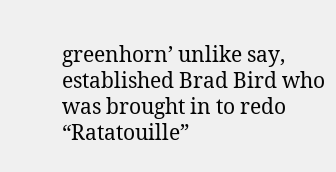greenhorn’ unlike say, established Brad Bird who was brought in to redo “Ratatouille”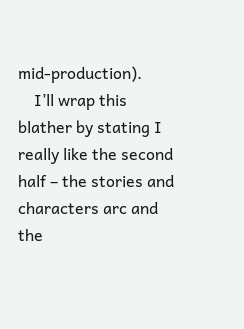mid-production).
    I’ll wrap this blather by stating I really like the second half – the stories and characters arc and the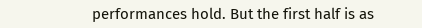performances hold. But the first half is as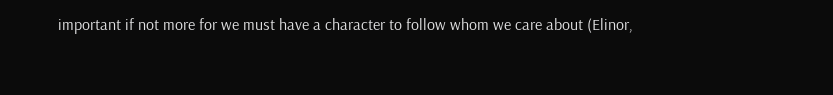important if not more for we must have a character to follow whom we care about (Elinor,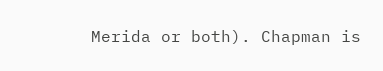Merida or both). Chapman is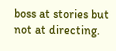boss at stories but not at directing.